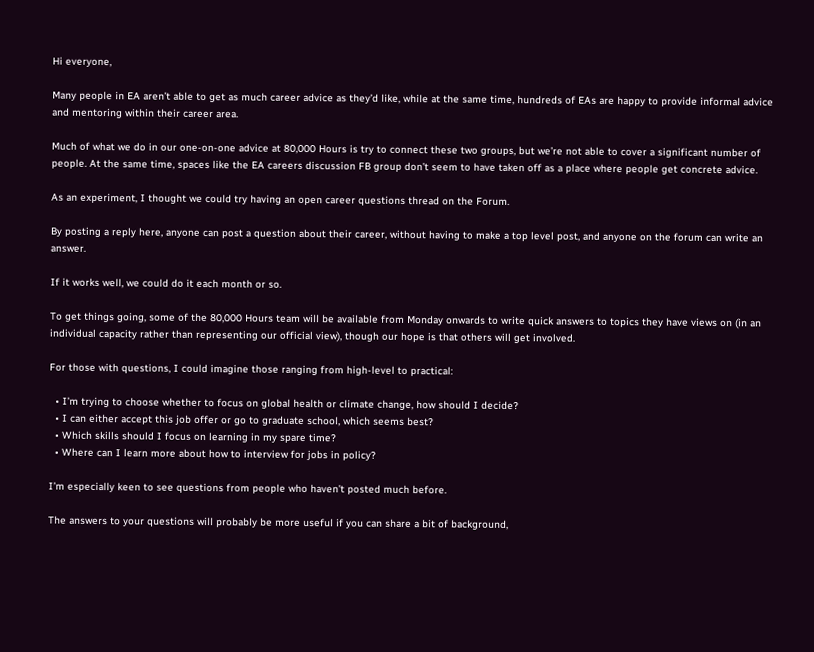Hi everyone,

Many people in EA aren’t able to get as much career advice as they’d like, while at the same time, hundreds of EAs are happy to provide informal advice and mentoring within their career area.

Much of what we do in our one-on-one advice at 80,000 Hours is try to connect these two groups, but we’re not able to cover a significant number of people. At the same time, spaces like the EA careers discussion FB group don’t seem to have taken off as a place where people get concrete advice.

As an experiment, I thought we could try having an open career questions thread on the Forum.

By posting a reply here, anyone can post a question about their career, without having to make a top level post, and anyone on the forum can write an answer.

If it works well, we could do it each month or so.

To get things going, some of the 80,000 Hours team will be available from Monday onwards to write quick answers to topics they have views on (in an individual capacity rather than representing our official view), though our hope is that others will get involved.

For those with questions, I could imagine those ranging from high-level to practical:

  • I’m trying to choose whether to focus on global health or climate change, how should I decide?
  • I can either accept this job offer or go to graduate school, which seems best?
  • Which skills should I focus on learning in my spare time?
  • Where can I learn more about how to interview for jobs in policy?

I’m especially keen to see questions from people who haven’t posted much before.

The answers to your questions will probably be more useful if you can share a bit of background,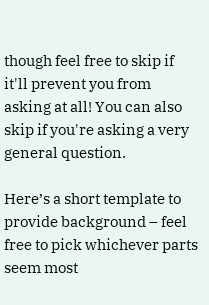though feel free to skip if it'll prevent you from asking at all! You can also skip if you're asking a very general question.

Here’s a short template to provide background – feel free to pick whichever parts seem most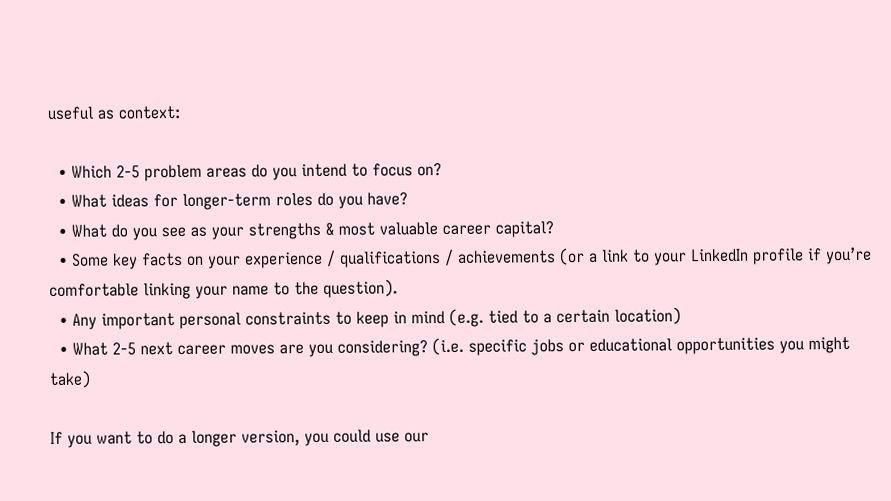useful as context:

  • Which 2-5 problem areas do you intend to focus on?
  • What ideas for longer-term roles do you have?
  • What do you see as your strengths & most valuable career capital?
  • Some key facts on your experience / qualifications / achievements (or a link to your LinkedIn profile if you’re comfortable linking your name to the question).
  • Any important personal constraints to keep in mind (e.g. tied to a certain location)
  • What 2-5 next career moves are you considering? (i.e. specific jobs or educational opportunities you might take)

If you want to do a longer version, you could use our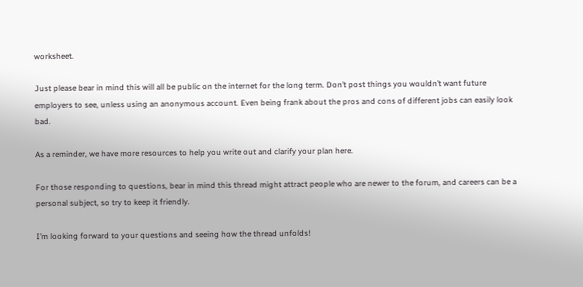worksheet.

Just please bear in mind this will all be public on the internet for the long term. Don’t post things you wouldn’t want future employers to see, unless using an anonymous account. Even being frank about the pros and cons of different jobs can easily look bad.

As a reminder, we have more resources to help you write out and clarify your plan here.

For those responding to questions, bear in mind this thread might attract people who are newer to the forum, and careers can be a personal subject, so try to keep it friendly.

I’m looking forward to your questions and seeing how the thread unfolds!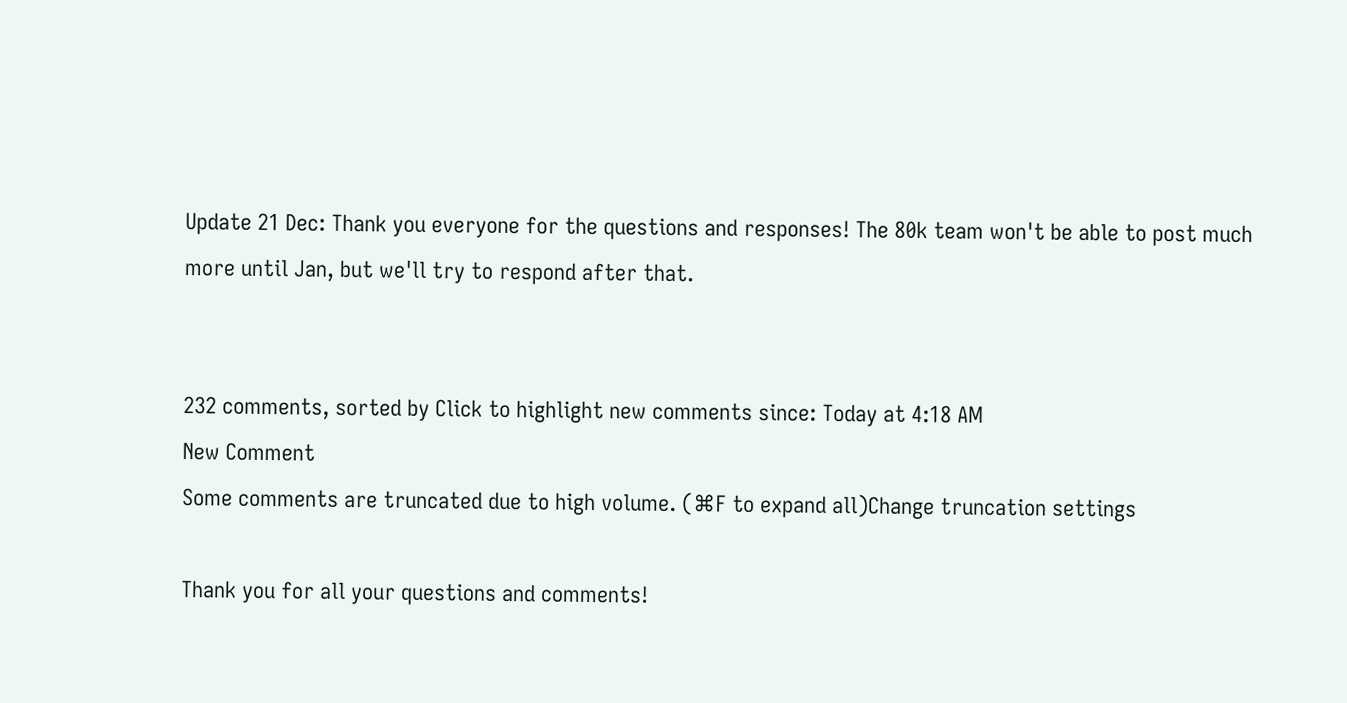Update 21 Dec: Thank you everyone for the questions and responses! The 80k team won't be able to post much more until Jan, but we'll try to respond after that.


232 comments, sorted by Click to highlight new comments since: Today at 4:18 AM
New Comment
Some comments are truncated due to high volume. (⌘F to expand all)Change truncation settings

Thank you for all your questions and comments!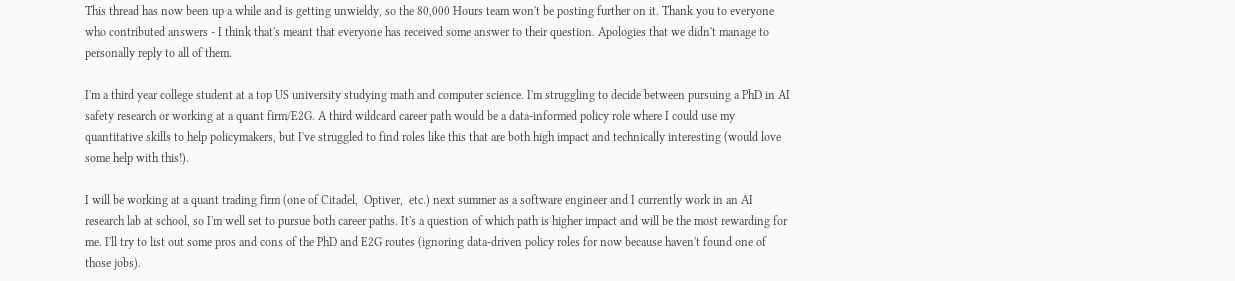This thread has now been up a while and is getting unwieldy, so the 80,000 Hours team won't be posting further on it. Thank you to everyone who contributed answers - I think that's meant that everyone has received some answer to their question. Apologies that we didn't manage to personally reply to all of them.

I'm a third year college student at a top US university studying math and computer science. I'm struggling to decide between pursuing a PhD in AI safety research or working at a quant firm/E2G. A third wildcard career path would be a data-informed policy role where I could use my quantitative skills to help policymakers, but I've struggled to find roles like this that are both high impact and technically interesting (would love some help with this!).

I will be working at a quant trading firm (one of Citadel,  Optiver,  etc.) next summer as a software engineer and I currently work in an AI research lab at school, so I'm well set to pursue both career paths. It's a question of which path is higher impact and will be the most rewarding for me. I'll try to list out some pros and cons of the PhD and E2G routes (ignoring data-driven policy roles for now because haven't found one of those jobs).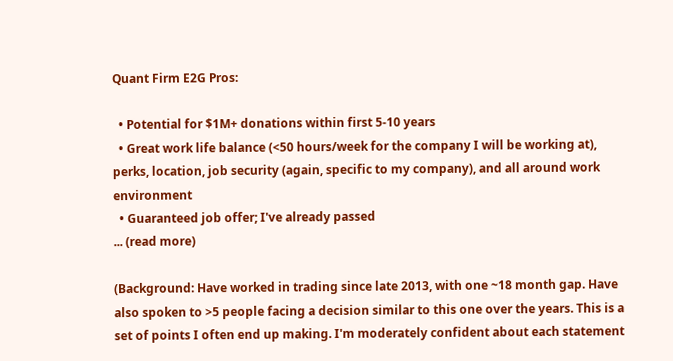Quant Firm E2G Pros:

  • Potential for $1M+ donations within first 5-10 years
  • Great work life balance (<50 hours/week for the company I will be working at), perks, location, job security (again, specific to my company), and all around work environment
  • Guaranteed job offer; I've already passed
... (read more)

(Background: Have worked in trading since late 2013, with one ~18 month gap. Have also spoken to >5 people facing a decision similar to this one over the years. This is a set of points I often end up making. I'm moderately confident about each statement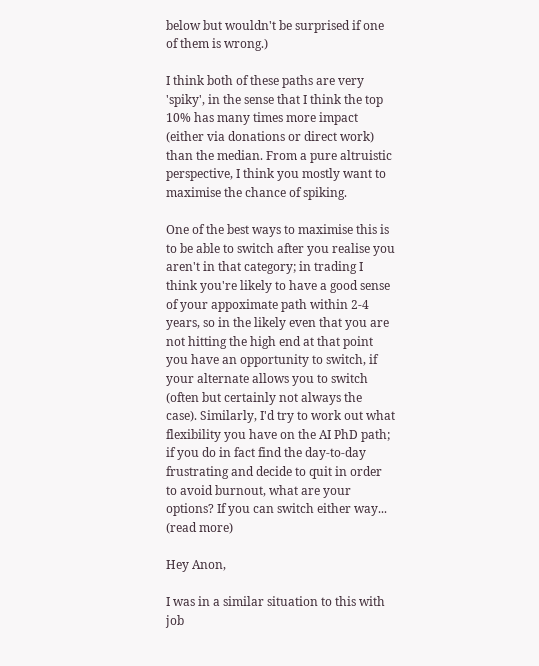below but wouldn't be surprised if one of them is wrong.)

I think both of these paths are very 'spiky', in the sense that I think the top 10% has many times more impact (either via donations or direct work) than the median. From a pure altruistic perspective, I think you mostly want to maximise the chance of spiking.

One of the best ways to maximise this is to be able to switch after you realise you aren't in that category; in trading I think you're likely to have a good sense of your appoximate path within 2-4 years, so in the likely even that you are not hitting the high end at that point you have an opportunity to switch, if your alternate allows you to switch (often but certainly not always the case). Similarly, I'd try to work out what flexibility you have on the AI PhD path; if you do in fact find the day-to-day frustrating and decide to quit in order to avoid burnout, what are your options? If you can switch either way... (read more)

Hey Anon,

I was in a similar situation to this with job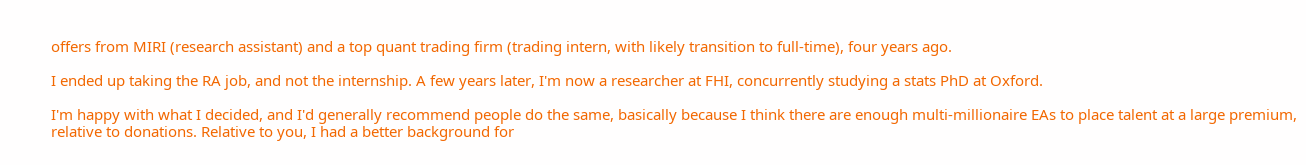offers from MIRI (research assistant) and a top quant trading firm (trading intern, with likely transition to full-time), four years ago.

I ended up taking the RA job, and not the internship. A few years later, I'm now a researcher at FHI, concurrently studying a stats PhD at Oxford.

I'm happy with what I decided, and I'd generally recommend people do the same, basically because I think there are enough multi-millionaire EAs to place talent at a large premium, relative to donations. Relative to you, I had a better background for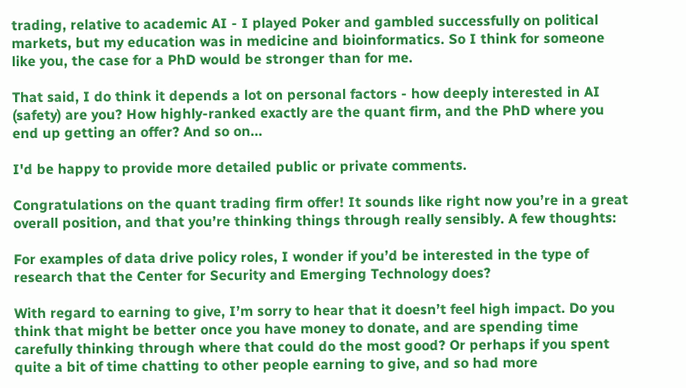trading, relative to academic AI - I played Poker and gambled successfully on political markets, but my education was in medicine and bioinformatics. So I think for someone like you, the case for a PhD would be stronger than for me.

That said, I do think it depends a lot on personal factors - how deeply interested in AI (safety) are you? How highly-ranked exactly are the quant firm, and the PhD where you end up getting an offer? And so on...

I'd be happy to provide more detailed public or private comments.

Congratulations on the quant trading firm offer! It sounds like right now you’re in a great overall position, and that you’re thinking things through really sensibly. A few thoughts:

For examples of data drive policy roles, I wonder if you’d be interested in the type of research that the Center for Security and Emerging Technology does?

With regard to earning to give, I’m sorry to hear that it doesn’t feel high impact. Do you think that might be better once you have money to donate, and are spending time carefully thinking through where that could do the most good? Or perhaps if you spent quite a bit of time chatting to other people earning to give, and so had more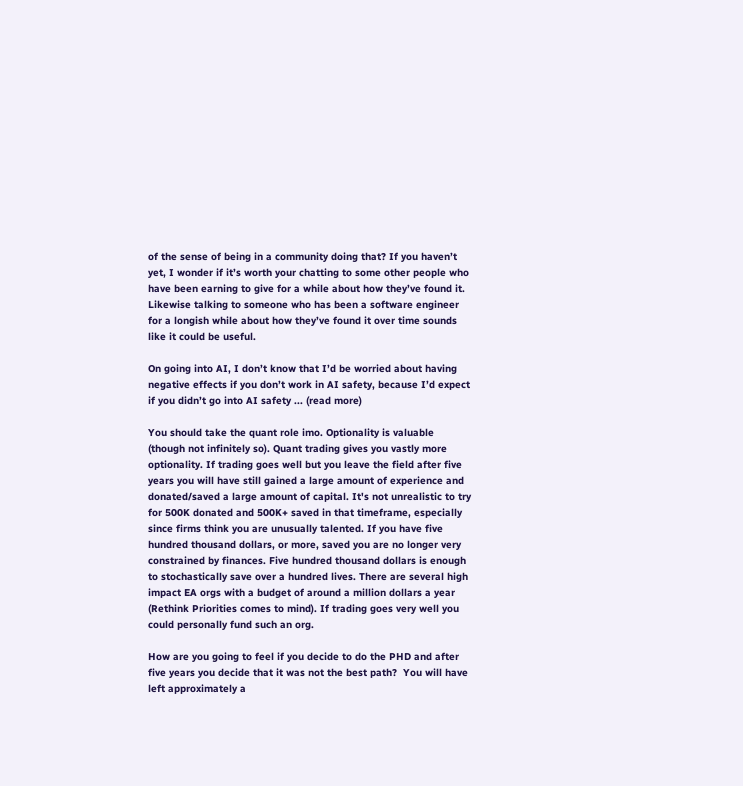of the sense of being in a community doing that? If you haven’t yet, I wonder if it’s worth your chatting to some other people who have been earning to give for a while about how they’ve found it. Likewise talking to someone who has been a software engineer for a longish while about how they’ve found it over time sounds like it could be useful.

On going into AI, I don’t know that I’d be worried about having negative effects if you don’t work in AI safety, because I’d expect if you didn’t go into AI safety ... (read more)

You should take the quant role imo. Optionality is valuable (though not infinitely so). Quant trading gives you vastly more optionality. If trading goes well but you leave the field after five years you will have still gained a large amount of experience and donated/saved a large amount of capital. It's not unrealistic to try for 500K donated and 500K+ saved in that timeframe, especially since firms think you are unusually talented. If you have five hundred thousand dollars, or more, saved you are no longer very constrained by finances. Five hundred thousand dollars is enough to stochastically save over a hundred lives. There are several high impact EA orgs with a budget of around a million dollars a year (Rethink Priorities comes to mind). If trading goes very well you could personally fund such an org.

How are you going to feel if you decide to do the PHD and after five years you decide that it was not the best path?  You will have left approximately a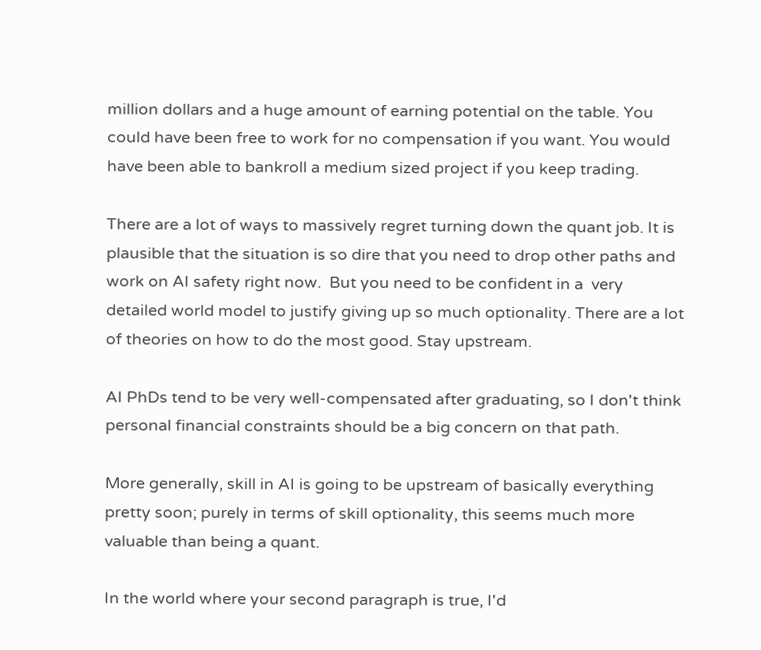million dollars and a huge amount of earning potential on the table. You could have been free to work for no compensation if you want. You would have been able to bankroll a medium sized project if you keep trading.

There are a lot of ways to massively regret turning down the quant job. It is plausible that the situation is so dire that you need to drop other paths and work on AI safety right now.  But you need to be confident in a  very detailed world model to justify giving up so much optionality. There are a lot of theories on how to do the most good. Stay upstream.

AI PhDs tend to be very well-compensated after graduating, so I don't think personal financial constraints should be a big concern on that path.

More generally, skill in AI is going to be upstream of basically everything pretty soon; purely in terms of skill optionality, this seems much more valuable than being a quant.

In the world where your second paragraph is true, I'd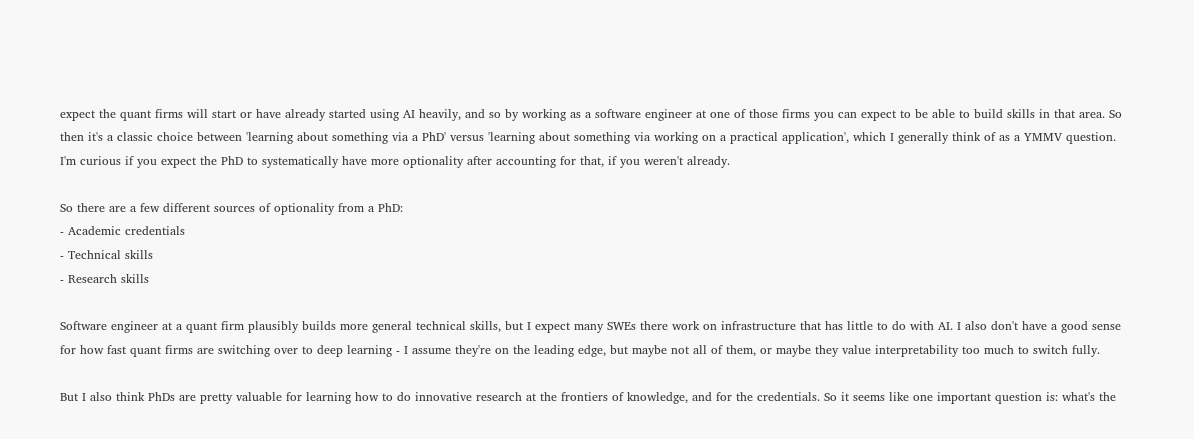expect the quant firms will start or have already started using AI heavily, and so by working as a software engineer at one of those firms you can expect to be able to build skills in that area. So then it's a classic choice between 'learning about something via a PhD' versus 'learning about something via working on a practical application', which I generally think of as a YMMV question. I'm curious if you expect the PhD to systematically have more optionality after accounting for that, if you weren't already.

So there are a few different sources of optionality from a PhD:
- Academic credentials
- Technical skills
- Research skills

Software engineer at a quant firm plausibly builds more general technical skills, but I expect many SWEs there work on infrastructure that has little to do with AI. I also don't have a good sense for how fast quant firms are switching over to deep learning - I assume they're on the leading edge, but maybe not all of them, or maybe they value interpretability too much to switch fully.

But I also think PhDs are pretty valuable for learning how to do innovative research at the frontiers of knowledge, and for the credentials. So it seems like one important question is: what's the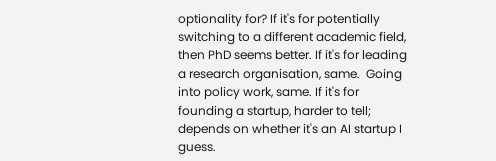optionality for? If it's for potentially switching to a different academic field, then PhD seems better. If it's for leading a research organisation, same.  Going into policy work, same. If it's for founding a startup, harder to tell; depends on whether it's an AI startup I guess.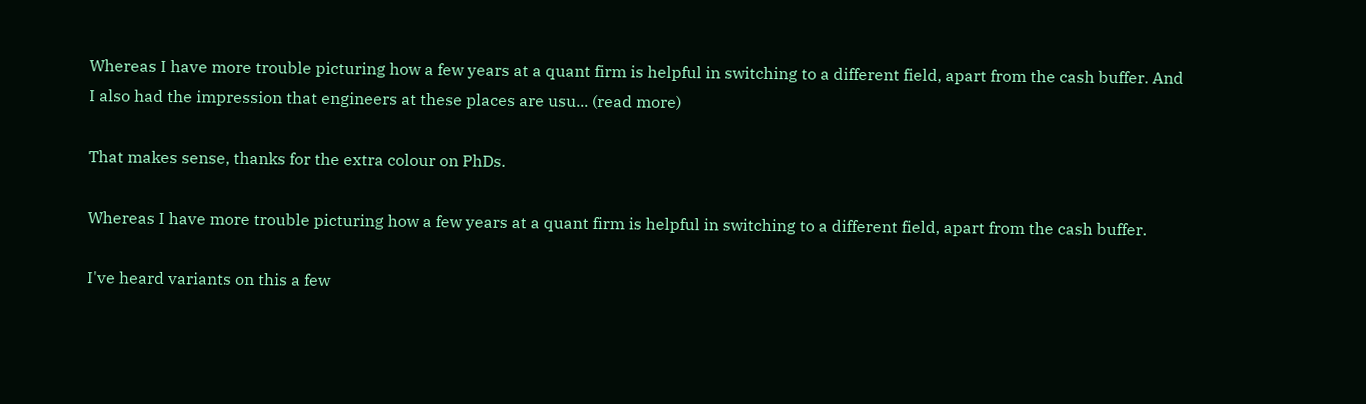Whereas I have more trouble picturing how a few years at a quant firm is helpful in switching to a different field, apart from the cash buffer. And I also had the impression that engineers at these places are usu... (read more)

That makes sense, thanks for the extra colour on PhDs.

Whereas I have more trouble picturing how a few years at a quant firm is helpful in switching to a different field, apart from the cash buffer.

I've heard variants on this a few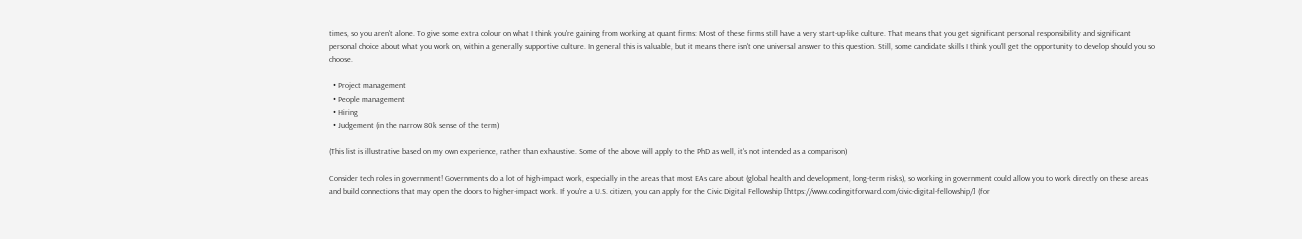times, so you aren't alone. To give some extra colour on what I think you're gaining from working at quant firms: Most of these firms still have a very start-up-like culture. That means that you get significant personal responsibility and significant personal choice about what you work on, within a generally supportive culture. In general this is valuable, but it means there isn't one universal answer to this question. Still, some candidate skills I think you'll get the opportunity to develop should you so choose.

  • Project management
  • People management
  • Hiring
  • Judgement (in the narrow 80k sense of the term)

(This list is illustrative based on my own experience, rather than exhaustive. Some of the above will apply to the PhD as well, it's not intended as a comparison)

Consider tech roles in government! Governments do a lot of high-impact work, especially in the areas that most EAs care about (global health and development, long-term risks), so working in government could allow you to work directly on these areas and build connections that may open the doors to higher-impact work. If you're a U.S. citizen, you can apply for the Civic Digital Fellowship [https://www.codingitforward.com/civic-digital-fellowship/] (for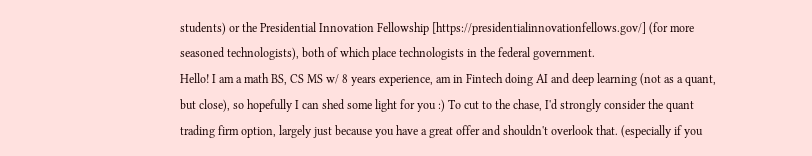students) or the Presidential Innovation Fellowship [https://presidentialinnovationfellows.gov/] (for more seasoned technologists), both of which place technologists in the federal government.
Hello! I am a math BS, CS MS w/ 8 years experience, am in Fintech doing AI and deep learning (not as a quant, but close), so hopefully I can shed some light for you :) To cut to the chase, I'd strongly consider the quant trading firm option, largely just because you have a great offer and shouldn't overlook that. (especially if you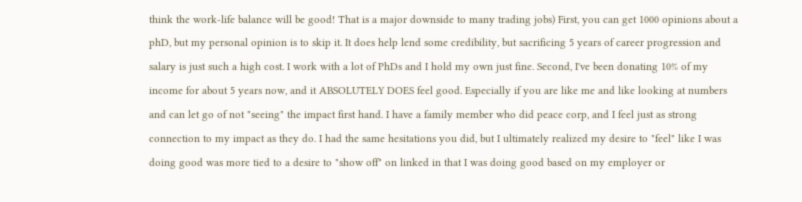think the work-life balance will be good! That is a major downside to many trading jobs) First, you can get 1000 opinions about a phD, but my personal opinion is to skip it. It does help lend some credibility, but sacrificing 5 years of career progression and salary is just such a high cost. I work with a lot of PhDs and I hold my own just fine. Second, I've been donating 10% of my income for about 5 years now, and it ABSOLUTELY DOES feel good. Especially if you are like me and like looking at numbers and can let go of not "seeing" the impact first hand. I have a family member who did peace corp, and I feel just as strong connection to my impact as they do. I had the same hesitations you did, but I ultimately realized my desire to "feel" like I was doing good was more tied to a desire to "show off" on linked in that I was doing good based on my employer or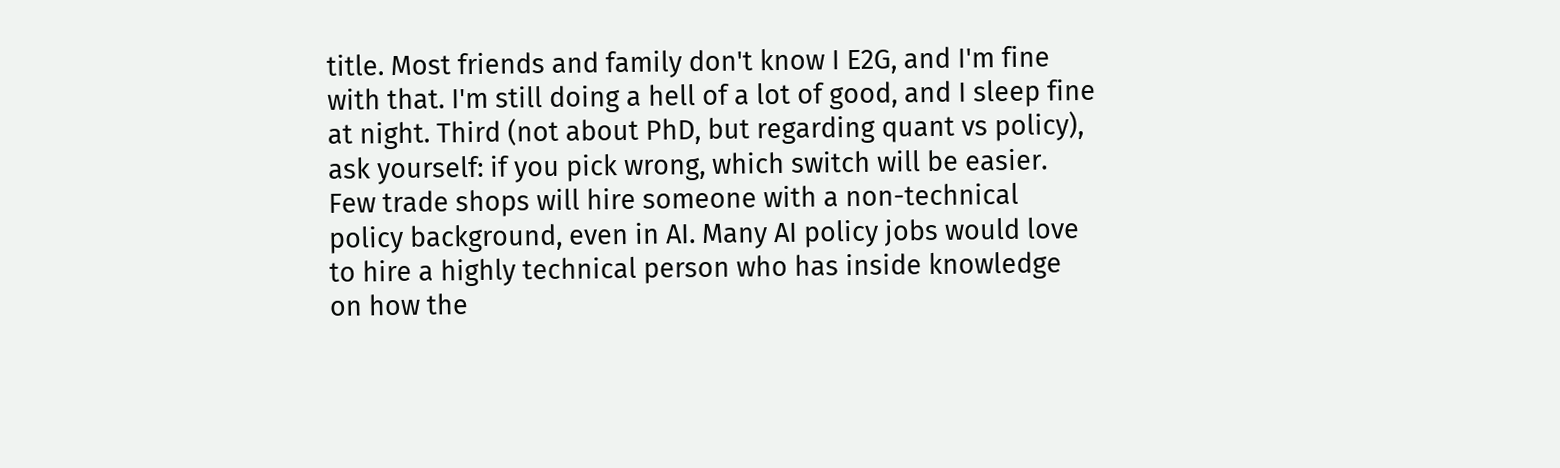title. Most friends and family don't know I E2G, and I'm fine with that. I'm still doing a hell of a lot of good, and I sleep fine at night. Third (not about PhD, but regarding quant vs policy), ask yourself: if you pick wrong, which switch will be easier. Few trade shops will hire someone with a non-technical policy background, even in AI. Many AI policy jobs would love to hire a highly technical person who has inside knowledge on how the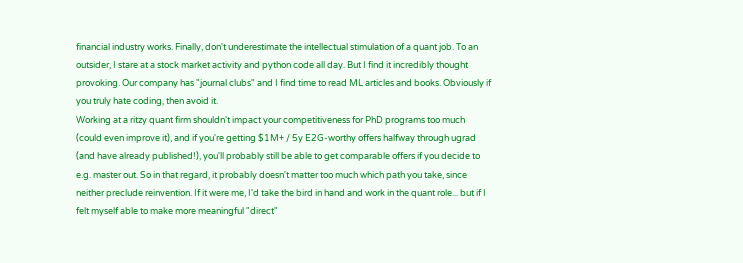financial industry works. Finally, don't underestimate the intellectual stimulation of a quant job. To an outsider, I stare at a stock market activity and python code all day. But I find it incredibly thought provoking. Our company has "journal clubs" and I find time to read ML articles and books. Obviously if you truly hate coding, then avoid it.
Working at a ritzy quant firm shouldn't impact your competitiveness for PhD programs too much (could even improve it), and if you're getting $1M+ / 5y E2G-worthy offers halfway through ugrad (and have already published!), you'll probably still be able to get comparable offers if you decide to e.g. master out. So in that regard, it probably doesn't matter too much which path you take, since neither preclude reinvention. If it were me, I'd take the bird in hand and work in the quant role... but if I felt myself able to make more meaningful "direct"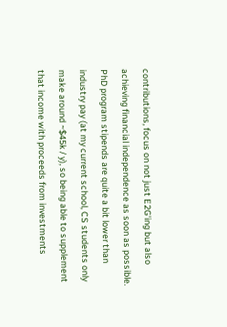contributions, focus on not just E2G'ing but also achieving financial independence as soon as possible. PhD program stipends are quite a bit lower than industry pay (at my current school, CS students only make around ~$45k / y), so being able to supplement that income with proceeds from investments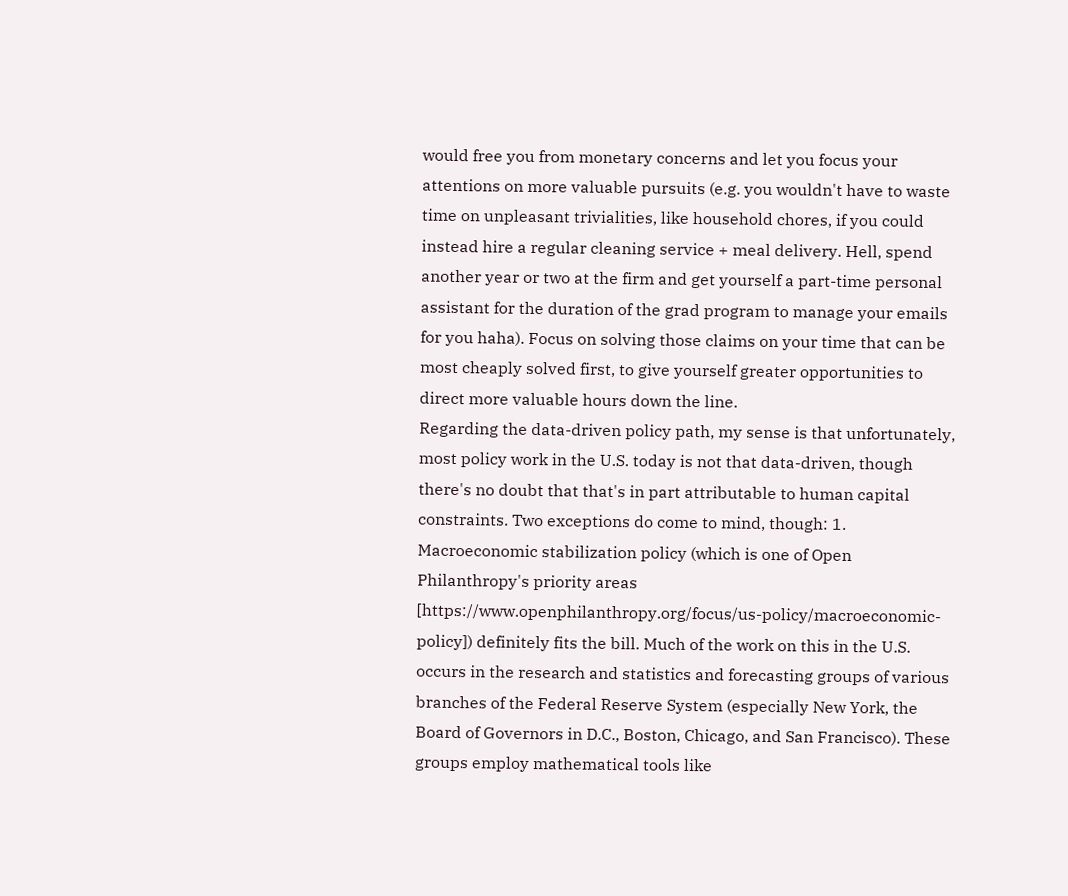would free you from monetary concerns and let you focus your attentions on more valuable pursuits (e.g. you wouldn't have to waste time on unpleasant trivialities, like household chores, if you could instead hire a regular cleaning service + meal delivery. Hell, spend another year or two at the firm and get yourself a part-time personal assistant for the duration of the grad program to manage your emails for you haha). Focus on solving those claims on your time that can be most cheaply solved first, to give yourself greater opportunities to direct more valuable hours down the line.
Regarding the data-driven policy path, my sense is that unfortunately, most policy work in the U.S. today is not that data-driven, though there's no doubt that that's in part attributable to human capital constraints. Two exceptions do come to mind, though: 1. Macroeconomic stabilization policy (which is one of Open Philanthropy's priority areas [https://www.openphilanthropy.org/focus/us-policy/macroeconomic-policy]) definitely fits the bill. Much of the work on this in the U.S. occurs in the research and statistics and forecasting groups of various branches of the Federal Reserve System (especially New York, the Board of Governors in D.C., Boston, Chicago, and San Francisco). These groups employ mathematical tools like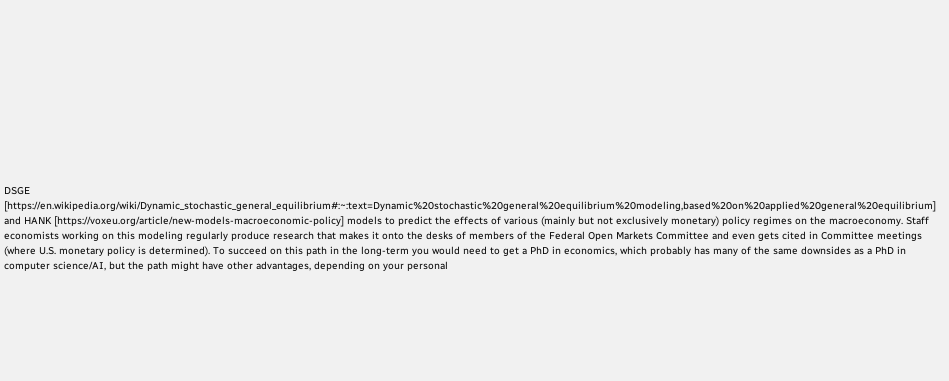DSGE [https://en.wikipedia.org/wiki/Dynamic_stochastic_general_equilibrium#:~:text=Dynamic%20stochastic%20general%20equilibrium%20modeling,based%20on%20applied%20general%20equilibrium] and HANK [https://voxeu.org/article/new-models-macroeconomic-policy] models to predict the effects of various (mainly but not exclusively monetary) policy regimes on the macroeconomy. Staff economists working on this modeling regularly produce research that makes it onto the desks of members of the Federal Open Markets Committee and even gets cited in Committee meetings (where U.S. monetary policy is determined). To succeed on this path in the long-term you would need to get a PhD in economics, which probably has many of the same downsides as a PhD in computer science/AI, but the path might have other advantages, depending on your personal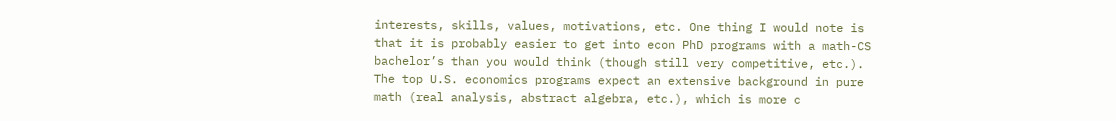interests, skills, values, motivations, etc. One thing I would note is that it is probably easier to get into econ PhD programs with a math-CS bachelor’s than you would think (though still very competitive, etc.). The top U.S. economics programs expect an extensive background in pure math (real analysis, abstract algebra, etc.), which is more c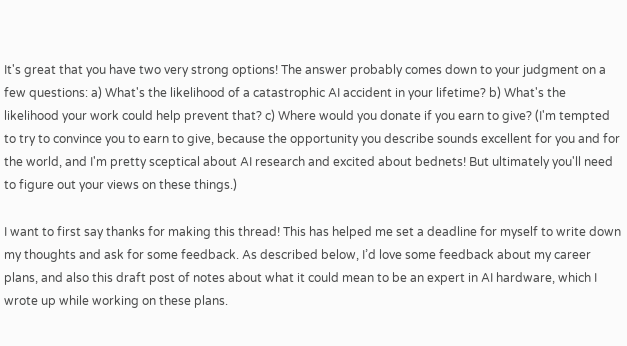It's great that you have two very strong options! The answer probably comes down to your judgment on a few questions: a) What's the likelihood of a catastrophic AI accident in your lifetime? b) What's the likelihood your work could help prevent that? c) Where would you donate if you earn to give? (I'm tempted to try to convince you to earn to give, because the opportunity you describe sounds excellent for you and for the world, and I'm pretty sceptical about AI research and excited about bednets! But ultimately you'll need to figure out your views on these things.)

I want to first say thanks for making this thread! This has helped me set a deadline for myself to write down my thoughts and ask for some feedback. As described below, I’d love some feedback about my career plans, and also this draft post of notes about what it could mean to be an expert in AI hardware, which I wrote up while working on these plans.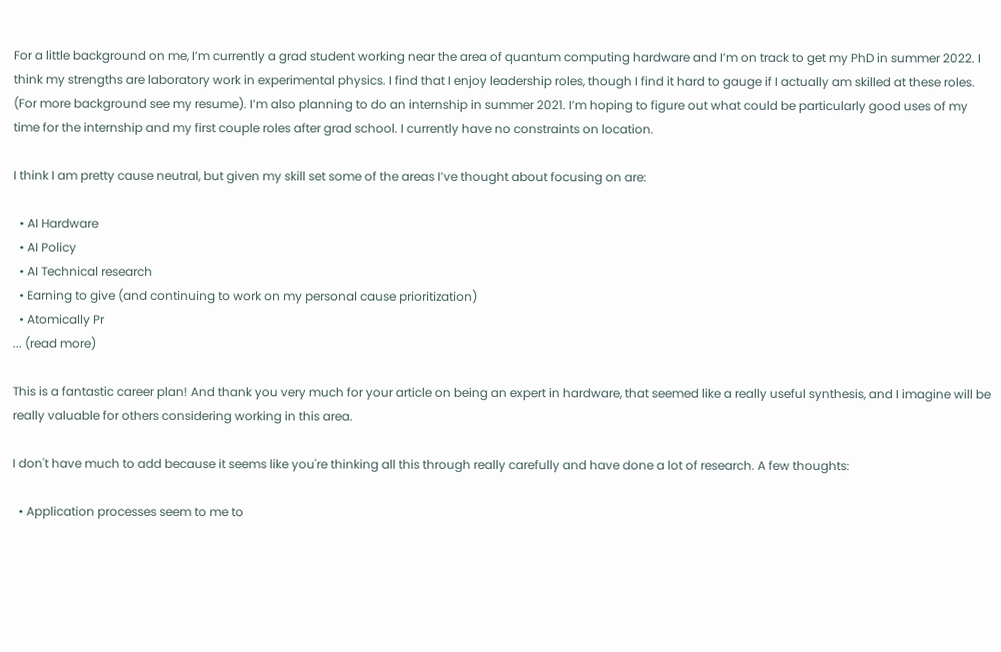For a little background on me, I’m currently a grad student working near the area of quantum computing hardware and I’m on track to get my PhD in summer 2022. I think my strengths are laboratory work in experimental physics. I find that I enjoy leadership roles, though I find it hard to gauge if I actually am skilled at these roles. (For more background see my resume). I’m also planning to do an internship in summer 2021. I’m hoping to figure out what could be particularly good uses of my time for the internship and my first couple roles after grad school. I currently have no constraints on location.

I think I am pretty cause neutral, but given my skill set some of the areas I’ve thought about focusing on are:

  • AI Hardware
  • AI Policy
  • AI Technical research
  • Earning to give (and continuing to work on my personal cause prioritization)
  • Atomically Pr
... (read more)

This is a fantastic career plan! And thank you very much for your article on being an expert in hardware, that seemed like a really useful synthesis, and I imagine will be really valuable for others considering working in this area.

I don't have much to add because it seems like you're thinking all this through really carefully and have done a lot of research. A few thoughts:

  • Application processes seem to me to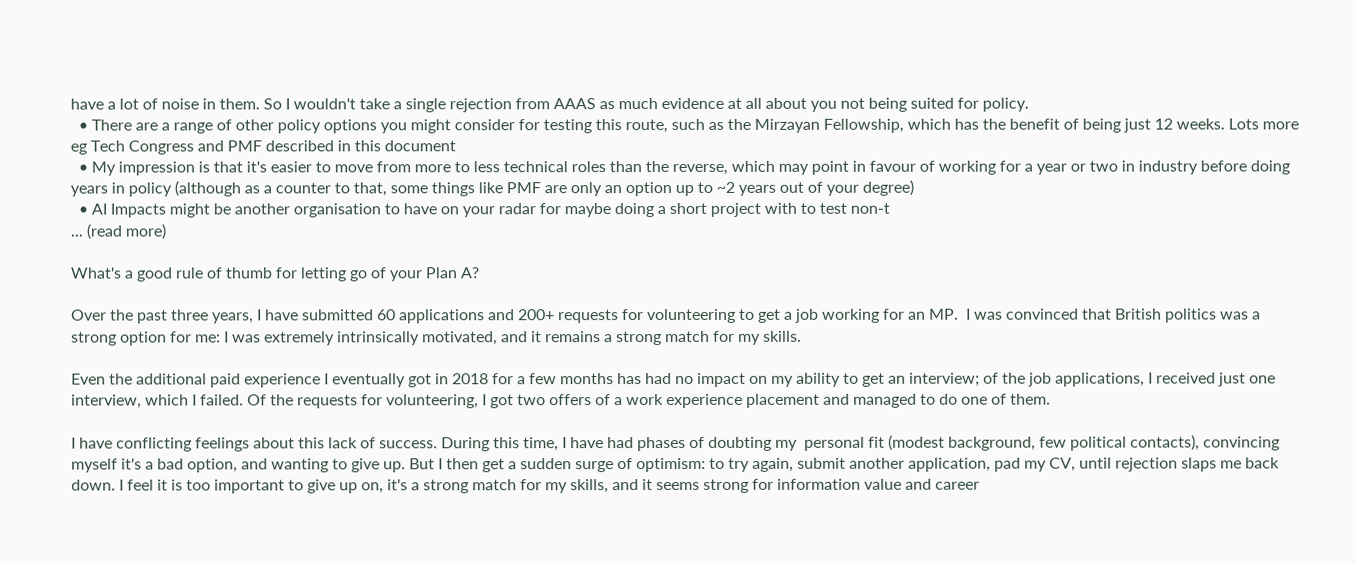have a lot of noise in them. So I wouldn't take a single rejection from AAAS as much evidence at all about you not being suited for policy.
  • There are a range of other policy options you might consider for testing this route, such as the Mirzayan Fellowship, which has the benefit of being just 12 weeks. Lots more eg Tech Congress and PMF described in this document
  • My impression is that it's easier to move from more to less technical roles than the reverse, which may point in favour of working for a year or two in industry before doing years in policy (although as a counter to that, some things like PMF are only an option up to ~2 years out of your degree)
  • AI Impacts might be another organisation to have on your radar for maybe doing a short project with to test non-t
... (read more)

What's a good rule of thumb for letting go of your Plan A?

Over the past three years, I have submitted 60 applications and 200+ requests for volunteering to get a job working for an MP.  I was convinced that British politics was a strong option for me: I was extremely intrinsically motivated, and it remains a strong match for my skills.

Even the additional paid experience I eventually got in 2018 for a few months has had no impact on my ability to get an interview; of the job applications, I received just one interview, which I failed. Of the requests for volunteering, I got two offers of a work experience placement and managed to do one of them.

I have conflicting feelings about this lack of success. During this time, I have had phases of doubting my  personal fit (modest background, few political contacts), convincing myself it's a bad option, and wanting to give up. But I then get a sudden surge of optimism: to try again, submit another application, pad my CV, until rejection slaps me back down. I feel it is too important to give up on, it's a strong match for my skills, and it seems strong for information value and career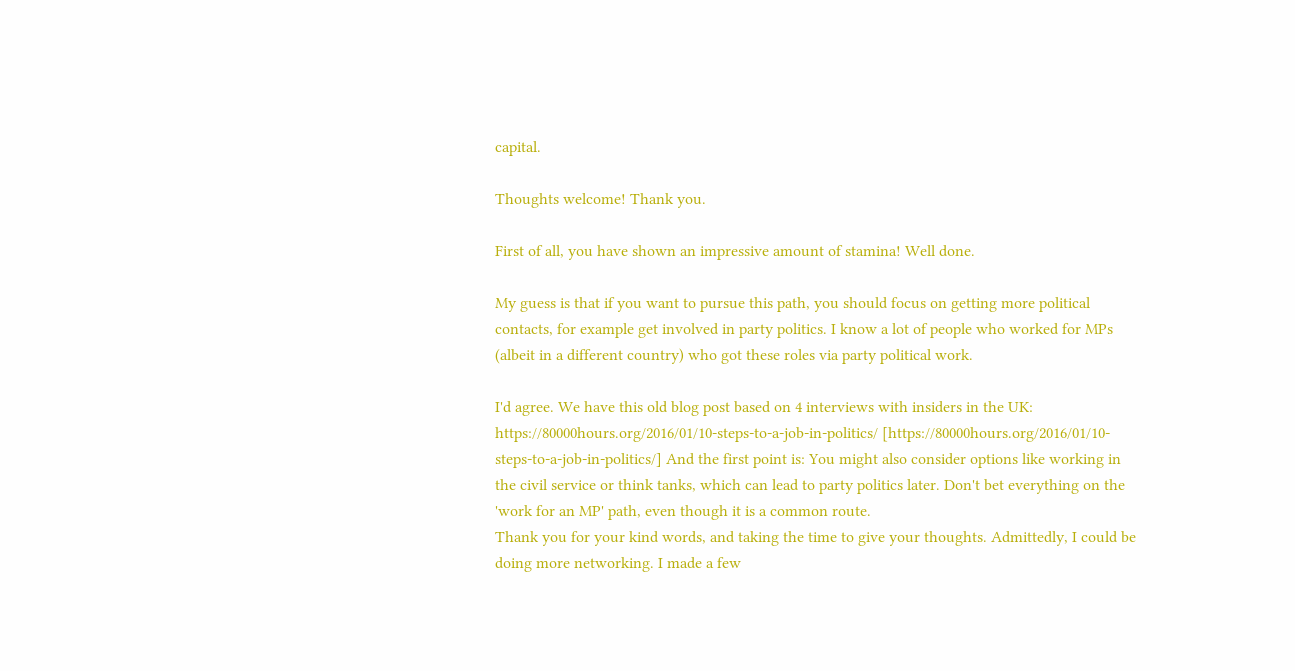capital.

Thoughts welcome! Thank you.

First of all, you have shown an impressive amount of stamina! Well done.

My guess is that if you want to pursue this path, you should focus on getting more political contacts, for example get involved in party politics. I know a lot of people who worked for MPs (albeit in a different country) who got these roles via party political work.

I'd agree. We have this old blog post based on 4 interviews with insiders in the UK: https://80000hours.org/2016/01/10-steps-to-a-job-in-politics/ [https://80000hours.org/2016/01/10-steps-to-a-job-in-politics/] And the first point is: You might also consider options like working in the civil service or think tanks, which can lead to party politics later. Don't bet everything on the 'work for an MP' path, even though it is a common route.
Thank you for your kind words, and taking the time to give your thoughts. Admittedly, I could be doing more networking. I made a few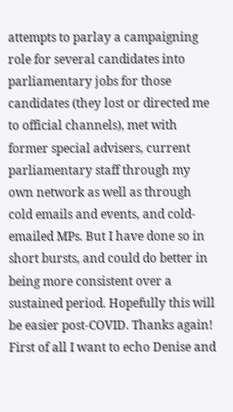attempts to parlay a campaigning role for several candidates into parliamentary jobs for those candidates (they lost or directed me to official channels), met with former special advisers, current parliamentary staff through my own network as well as through cold emails and events, and cold-emailed MPs. But I have done so in short bursts, and could do better in being more consistent over a sustained period. Hopefully this will be easier post-COVID. Thanks again!
First of all I want to echo Denise and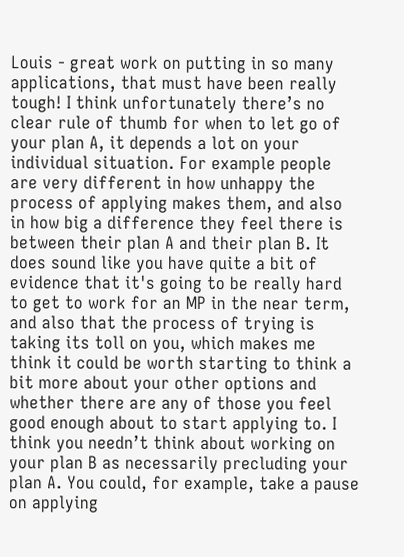Louis - great work on putting in so many applications, that must have been really tough! I think unfortunately there’s no clear rule of thumb for when to let go of your plan A, it depends a lot on your individual situation. For example people are very different in how unhappy the process of applying makes them, and also in how big a difference they feel there is between their plan A and their plan B. It does sound like you have quite a bit of evidence that it's going to be really hard to get to work for an MP in the near term, and also that the process of trying is taking its toll on you, which makes me think it could be worth starting to think a bit more about your other options and whether there are any of those you feel good enough about to start applying to. I think you needn’t think about working on your plan B as necessarily precluding your plan A. You could, for example, take a pause on applying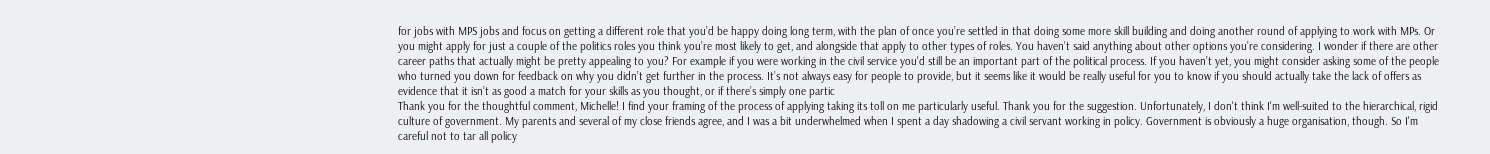for jobs with MPS jobs and focus on getting a different role that you’d be happy doing long term, with the plan of once you’re settled in that doing some more skill building and doing another round of applying to work with MPs. Or you might apply for just a couple of the politics roles you think you’re most likely to get, and alongside that apply to other types of roles. You haven’t said anything about other options you’re considering. I wonder if there are other career paths that actually might be pretty appealing to you? For example if you were working in the civil service you'd still be an important part of the political process. If you haven’t yet, you might consider asking some of the people who turned you down for feedback on why you didn’t get further in the process. It’s not always easy for people to provide, but it seems like it would be really useful for you to know if you should actually take the lack of offers as evidence that it isn’t as good a match for your skills as you thought, or if there’s simply one partic
Thank you for the thoughtful comment, Michelle! I find your framing of the process of applying taking its toll on me particularly useful. Thank you for the suggestion. Unfortunately, I don't think I'm well-suited to the hierarchical, rigid culture of government. My parents and several of my close friends agree, and I was a bit underwhelmed when I spent a day shadowing a civil servant working in policy. Government is obviously a huge organisation, though. So I'm careful not to tar all policy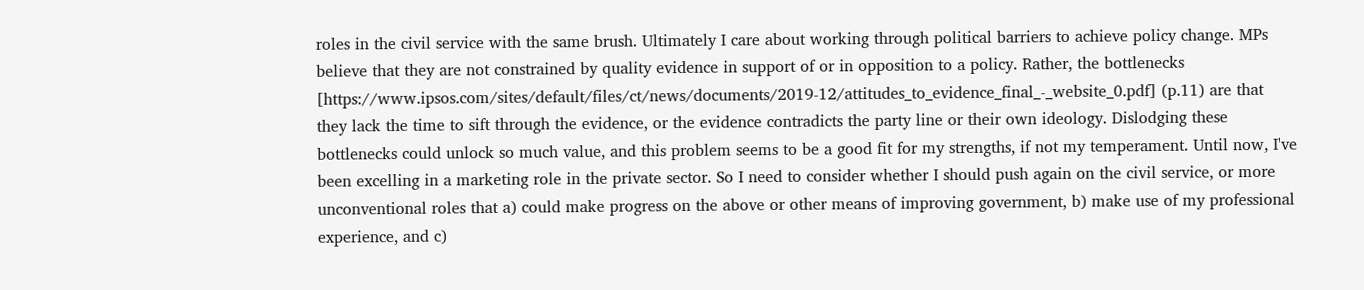roles in the civil service with the same brush. Ultimately I care about working through political barriers to achieve policy change. MPs believe that they are not constrained by quality evidence in support of or in opposition to a policy. Rather, the bottlenecks [https://www.ipsos.com/sites/default/files/ct/news/documents/2019-12/attitudes_to_evidence_final_-_website_0.pdf] (p.11) are that they lack the time to sift through the evidence, or the evidence contradicts the party line or their own ideology. Dislodging these bottlenecks could unlock so much value, and this problem seems to be a good fit for my strengths, if not my temperament. Until now, I've been excelling in a marketing role in the private sector. So I need to consider whether I should push again on the civil service, or more unconventional roles that a) could make progress on the above or other means of improving government, b) make use of my professional experience, and c)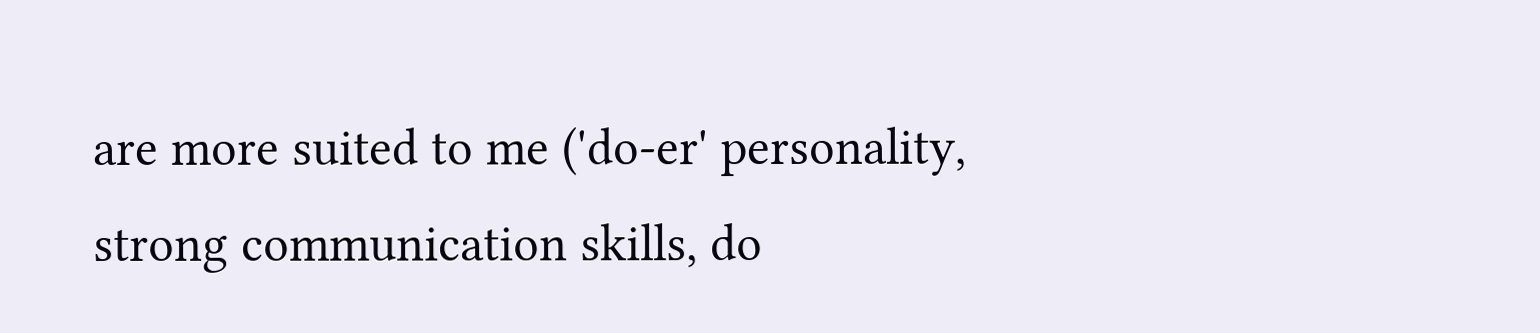are more suited to me ('do-er' personality, strong communication skills, do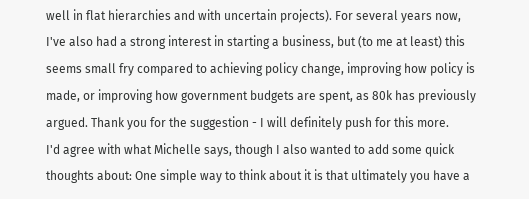well in flat hierarchies and with uncertain projects). For several years now, I've also had a strong interest in starting a business, but (to me at least) this seems small fry compared to achieving policy change, improving how policy is made, or improving how government budgets are spent, as 80k has previously argued. Thank you for the suggestion - I will definitely push for this more.
I'd agree with what Michelle says, though I also wanted to add some quick thoughts about: One simple way to think about it is that ultimately you have a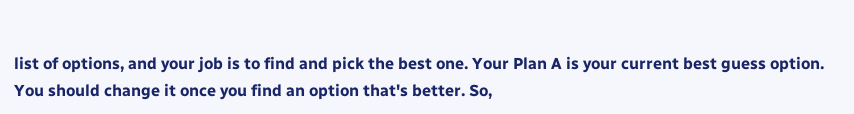list of options, and your job is to find and pick the best one. Your Plan A is your current best guess option. You should change it once you find an option that's better. So,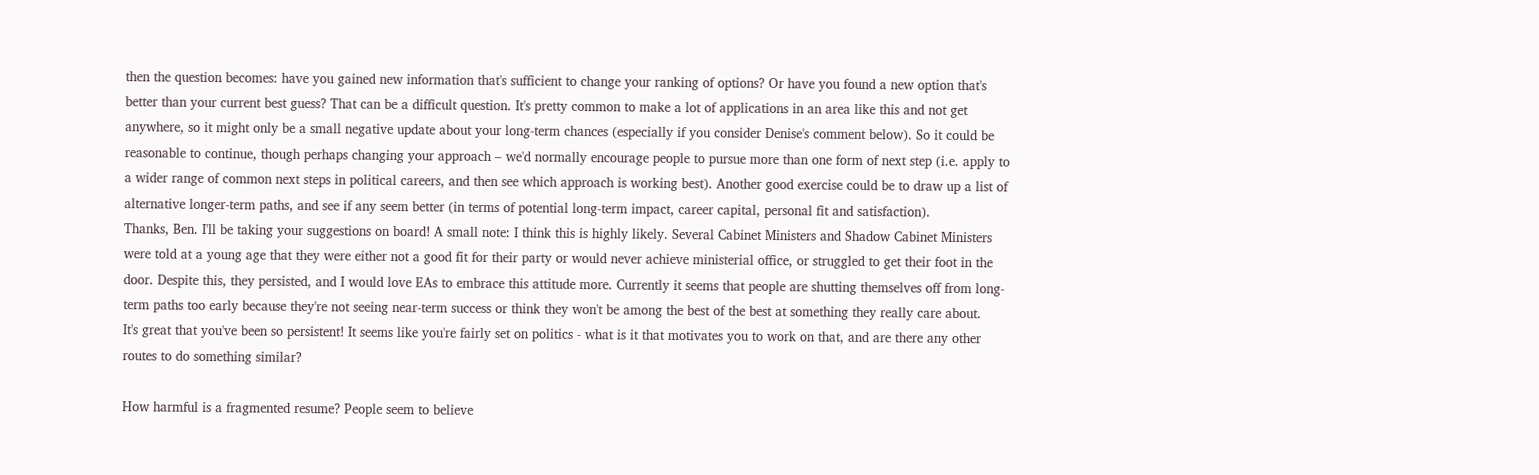then the question becomes: have you gained new information that's sufficient to change your ranking of options? Or have you found a new option that's better than your current best guess? That can be a difficult question. It's pretty common to make a lot of applications in an area like this and not get anywhere, so it might only be a small negative update about your long-term chances (especially if you consider Denise's comment below). So it could be reasonable to continue, though perhaps changing your approach – we'd normally encourage people to pursue more than one form of next step (i.e. apply to a wider range of common next steps in political careers, and then see which approach is working best). Another good exercise could be to draw up a list of alternative longer-term paths, and see if any seem better (in terms of potential long-term impact, career capital, personal fit and satisfaction).
Thanks, Ben. I'll be taking your suggestions on board! A small note: I think this is highly likely. Several Cabinet Ministers and Shadow Cabinet Ministers were told at a young age that they were either not a good fit for their party or would never achieve ministerial office, or struggled to get their foot in the door. Despite this, they persisted, and I would love EAs to embrace this attitude more. Currently it seems that people are shutting themselves off from long-term paths too early because they're not seeing near-term success or think they won't be among the best of the best at something they really care about.
It's great that you've been so persistent! It seems like you're fairly set on politics - what is it that motivates you to work on that, and are there any other routes to do something similar?

How harmful is a fragmented resume? People seem to believe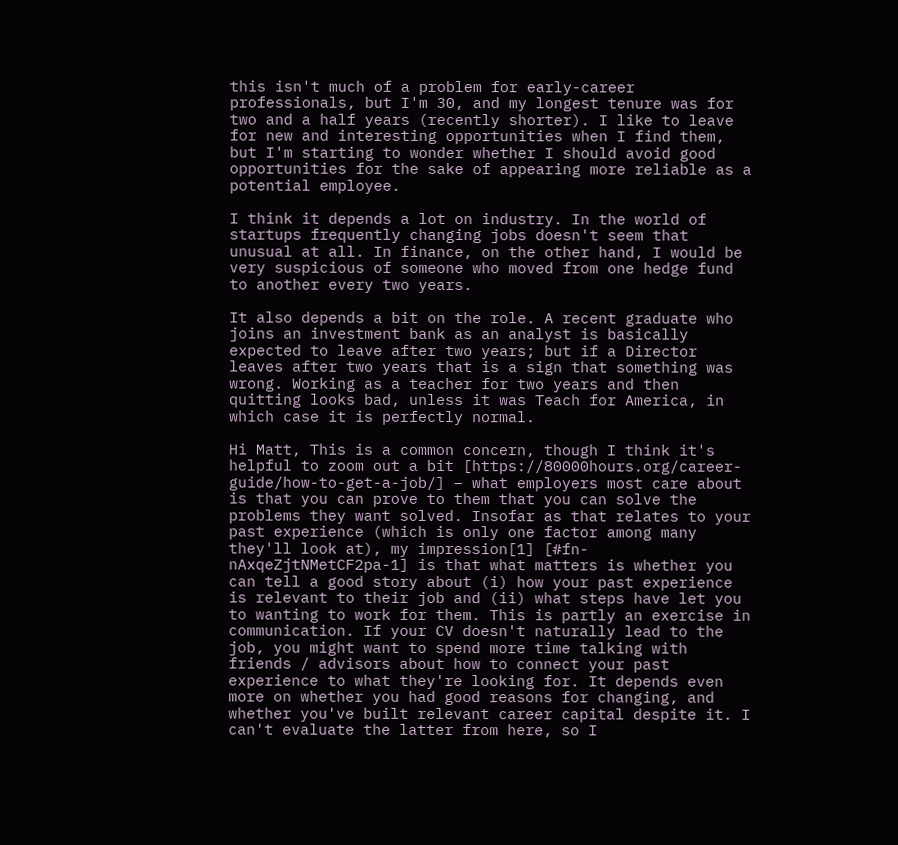this isn't much of a problem for early-career professionals, but I'm 30, and my longest tenure was for two and a half years (recently shorter). I like to leave for new and interesting opportunities when I find them, but I'm starting to wonder whether I should avoid good opportunities for the sake of appearing more reliable as a potential employee.

I think it depends a lot on industry. In the world of startups frequently changing jobs doesn't seem that unusual at all. In finance, on the other hand, I would be very suspicious of someone who moved from one hedge fund to another every two years.

It also depends a bit on the role. A recent graduate who joins an investment bank as an analyst is basically expected to leave after two years; but if a Director leaves after two years that is a sign that something was wrong. Working as a teacher for two years and then quitting looks bad, unless it was Teach for America, in which case it is perfectly normal.

Hi Matt, This is a common concern, though I think it's helpful to zoom out a bit [https://80000hours.org/career-guide/how-to-get-a-job/] – what employers most care about is that you can prove to them that you can solve the problems they want solved. Insofar as that relates to your past experience (which is only one factor among many they'll look at), my impression[1] [#fn-nAxqeZjtNMetCF2pa-1] is that what matters is whether you can tell a good story about (i) how your past experience is relevant to their job and (ii) what steps have let you to wanting to work for them. This is partly an exercise in communication. If your CV doesn't naturally lead to the job, you might want to spend more time talking with friends / advisors about how to connect your past experience to what they're looking for. It depends even more on whether you had good reasons for changing, and whether you've built relevant career capital despite it. I can't evaluate the latter from here, so I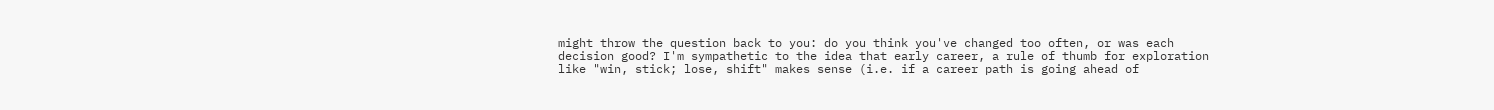might throw the question back to you: do you think you've changed too often, or was each decision good? I'm sympathetic to the idea that early career, a rule of thumb for exploration like "win, stick; lose, shift" makes sense (i.e. if a career path is going ahead of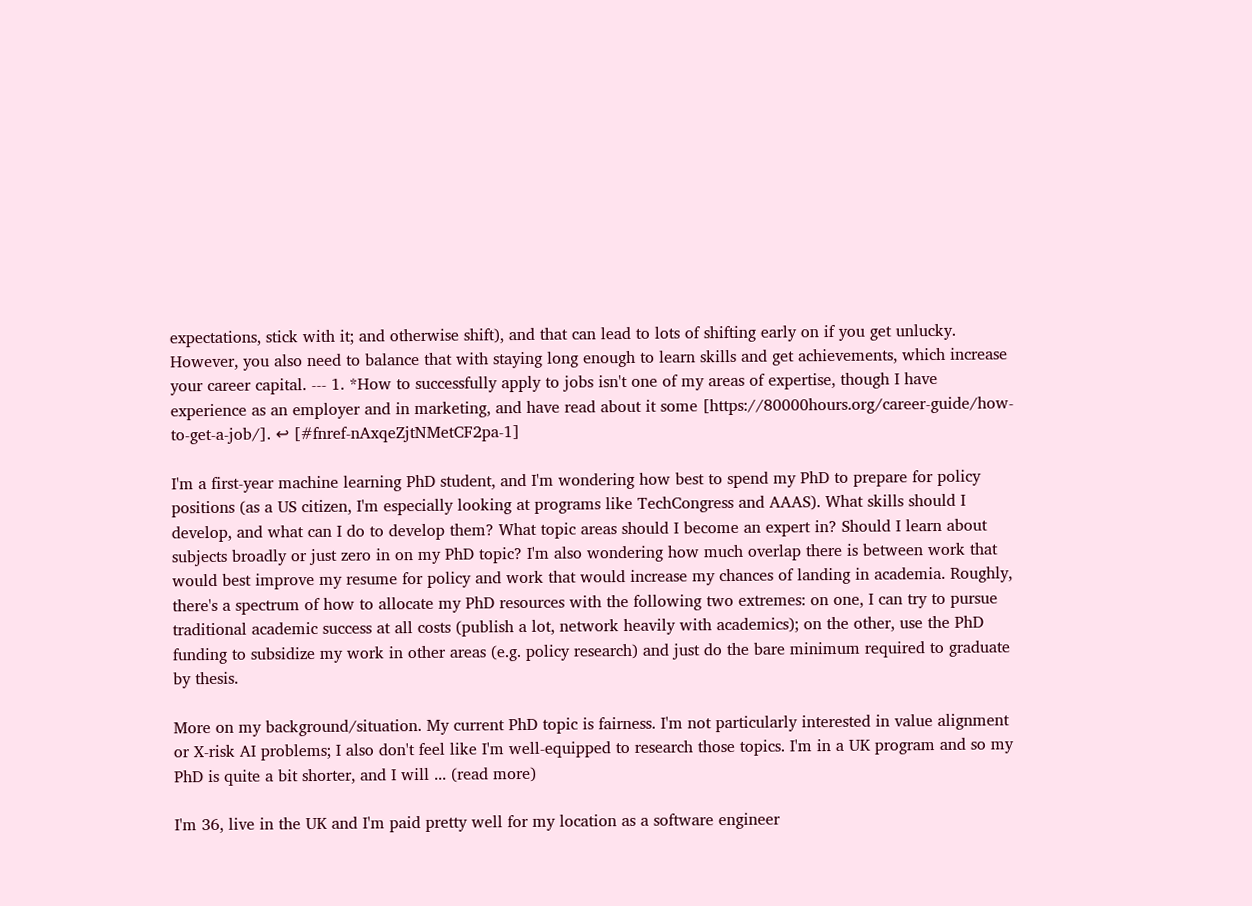expectations, stick with it; and otherwise shift), and that can lead to lots of shifting early on if you get unlucky. However, you also need to balance that with staying long enough to learn skills and get achievements, which increase your career capital. --- 1. *How to successfully apply to jobs isn't one of my areas of expertise, though I have experience as an employer and in marketing, and have read about it some [https://80000hours.org/career-guide/how-to-get-a-job/]. ↩ [#fnref-nAxqeZjtNMetCF2pa-1]

I'm a first-year machine learning PhD student, and I'm wondering how best to spend my PhD to prepare for policy positions (as a US citizen, I'm especially looking at programs like TechCongress and AAAS). What skills should I develop, and what can I do to develop them? What topic areas should I become an expert in? Should I learn about subjects broadly or just zero in on my PhD topic? I'm also wondering how much overlap there is between work that would best improve my resume for policy and work that would increase my chances of landing in academia. Roughly, there's a spectrum of how to allocate my PhD resources with the following two extremes: on one, I can try to pursue traditional academic success at all costs (publish a lot, network heavily with academics); on the other, use the PhD funding to subsidize my work in other areas (e.g. policy research) and just do the bare minimum required to graduate by thesis.

More on my background/situation. My current PhD topic is fairness. I'm not particularly interested in value alignment or X-risk AI problems; I also don't feel like I'm well-equipped to research those topics. I'm in a UK program and so my PhD is quite a bit shorter, and I will ... (read more)

I'm 36, live in the UK and I'm paid pretty well for my location as a software engineer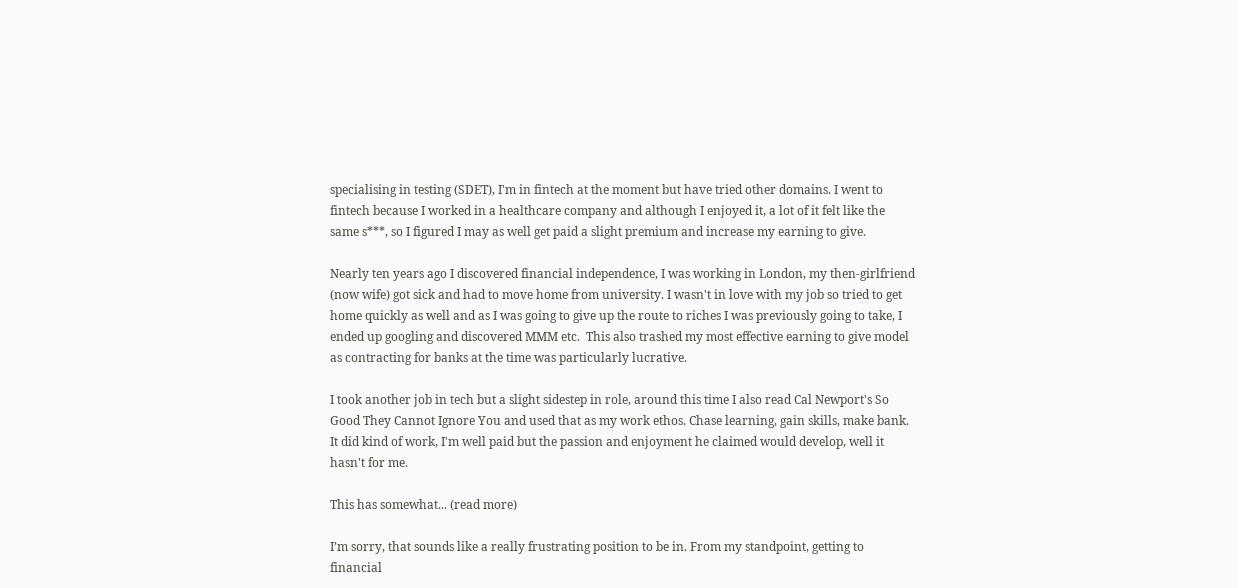specialising in testing (SDET), I'm in fintech at the moment but have tried other domains. I went to fintech because I worked in a healthcare company and although I enjoyed it, a lot of it felt like the same s***, so I figured I may as well get paid a slight premium and increase my earning to give.

Nearly ten years ago I discovered financial independence, I was working in London, my then-girlfriend (now wife) got sick and had to move home from university. I wasn't in love with my job so tried to get home quickly as well and as I was going to give up the route to riches I was previously going to take, I ended up googling and discovered MMM etc.  This also trashed my most effective earning to give model as contracting for banks at the time was particularly lucrative.

I took another job in tech but a slight sidestep in role, around this time I also read Cal Newport's So Good They Cannot Ignore You and used that as my work ethos. Chase learning, gain skills, make bank. It did kind of work, I'm well paid but the passion and enjoyment he claimed would develop, well it hasn't for me.

This has somewhat... (read more)

I’m sorry, that sounds like a really frustrating position to be in. From my standpoint, getting to financial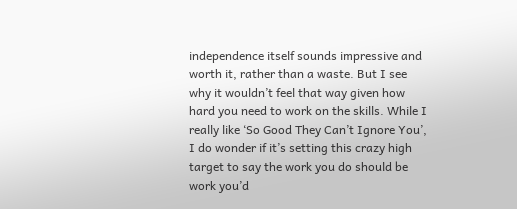independence itself sounds impressive and worth it, rather than a waste. But I see why it wouldn’t feel that way given how hard you need to work on the skills. While I really like ‘So Good They Can’t Ignore You’, I do wonder if it’s setting this crazy high target to say the work you do should be work you’d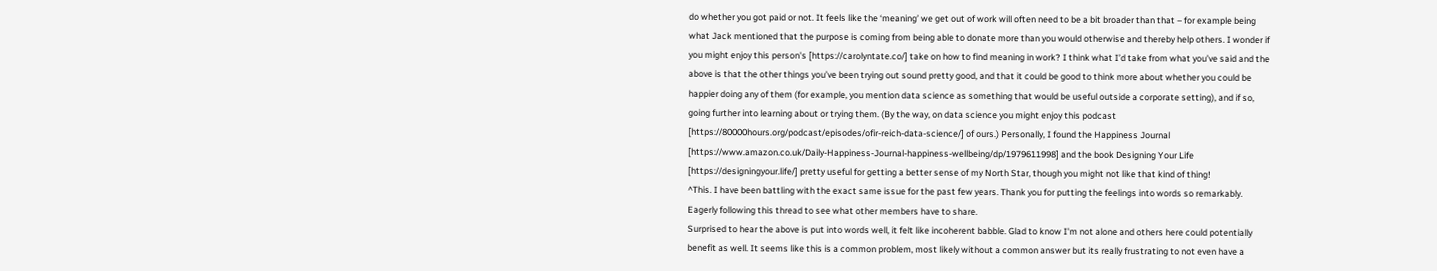do whether you got paid or not. It feels like the ‘meaning’ we get out of work will often need to be a bit broader than that – for example being what Jack mentioned that the purpose is coming from being able to donate more than you would otherwise and thereby help others. I wonder if you might enjoy this person's [https://carolyntate.co/] take on how to find meaning in work? I think what I’d take from what you’ve said and the above is that the other things you’ve been trying out sound pretty good, and that it could be good to think more about whether you could be happier doing any of them (for example, you mention data science as something that would be useful outside a corporate setting), and if so, going further into learning about or trying them. (By the way, on data science you might enjoy this podcast [https://80000hours.org/podcast/episodes/ofir-reich-data-science/] of ours.) Personally, I found the Happiness Journal [https://www.amazon.co.uk/Daily-Happiness-Journal-happiness-wellbeing/dp/1979611998] and the book Designing Your Life [https://designingyour.life/] pretty useful for getting a better sense of my North Star, though you might not like that kind of thing!
^This. I have been battling with the exact same issue for the past few years. Thank you for putting the feelings into words so remarkably. Eagerly following this thread to see what other members have to share.
Surprised to hear the above is put into words well, it felt like incoherent babble. Glad to know I'm not alone and others here could potentially benefit as well. It seems like this is a common problem, most likely without a common answer but its really frustrating to not even have a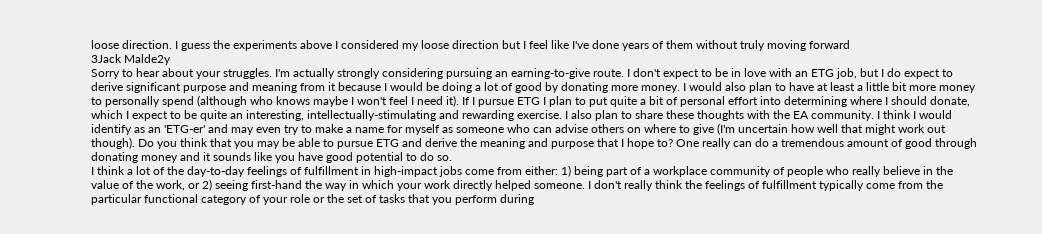loose direction. I guess the experiments above I considered my loose direction but I feel like I've done years of them without truly moving forward
3Jack Malde2y
Sorry to hear about your struggles. I'm actually strongly considering pursuing an earning-to-give route. I don't expect to be in love with an ETG job, but I do expect to derive significant purpose and meaning from it because I would be doing a lot of good by donating more money. I would also plan to have at least a little bit more money to personally spend (although who knows maybe I won't feel I need it). If I pursue ETG I plan to put quite a bit of personal effort into determining where I should donate, which I expect to be quite an interesting, intellectually-stimulating and rewarding exercise. I also plan to share these thoughts with the EA community. I think I would identify as an 'ETG-er' and may even try to make a name for myself as someone who can advise others on where to give (I'm uncertain how well that might work out though). Do you think that you may be able to pursue ETG and derive the meaning and purpose that I hope to? One really can do a tremendous amount of good through donating money and it sounds like you have good potential to do so.
I think a lot of the day-to-day feelings of fulfillment in high-impact jobs come from either: 1) being part of a workplace community of people who really believe in the value of the work, or 2) seeing first-hand the way in which your work directly helped someone. I don't really think the feelings of fulfillment typically come from the particular functional category of your role or the set of tasks that you perform during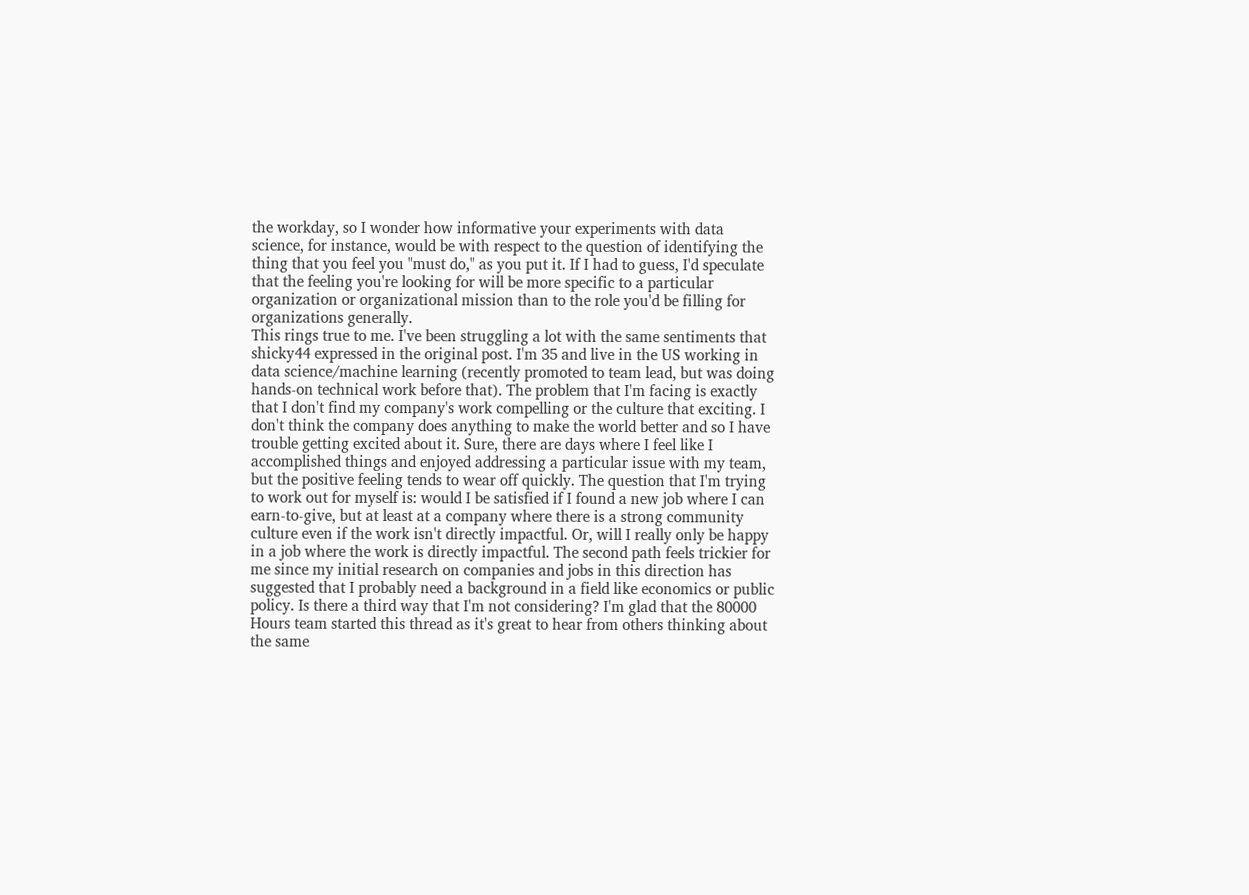the workday, so I wonder how informative your experiments with data science, for instance, would be with respect to the question of identifying the thing that you feel you "must do," as you put it. If I had to guess, I'd speculate that the feeling you're looking for will be more specific to a particular organization or organizational mission than to the role you'd be filling for organizations generally.
This rings true to me. I've been struggling a lot with the same sentiments that shicky44 expressed in the original post. I'm 35 and live in the US working in data science/machine learning (recently promoted to team lead, but was doing hands-on technical work before that). The problem that I'm facing is exactly that I don't find my company's work compelling or the culture that exciting. I don't think the company does anything to make the world better and so I have trouble getting excited about it. Sure, there are days where I feel like I accomplished things and enjoyed addressing a particular issue with my team, but the positive feeling tends to wear off quickly. The question that I'm trying to work out for myself is: would I be satisfied if I found a new job where I can earn-to-give, but at least at a company where there is a strong community culture even if the work isn't directly impactful. Or, will I really only be happy in a job where the work is directly impactful. The second path feels trickier for me since my initial research on companies and jobs in this direction has suggested that I probably need a background in a field like economics or public policy. Is there a third way that I'm not considering? I'm glad that the 80000 Hours team started this thread as it's great to hear from others thinking about the same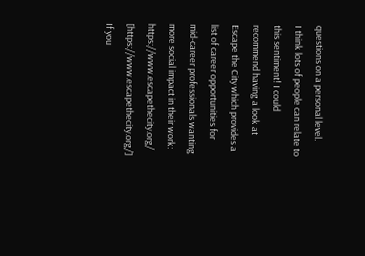questions on a personal level.
I think lots of people can relate to this sentiment! I could recommend having a look at Escape the City which provides a list of career opportunities for mid-career professionals wanting more social impact in their work: https://www.escapethecity.org/ [https://www.escapethecity.org/] If you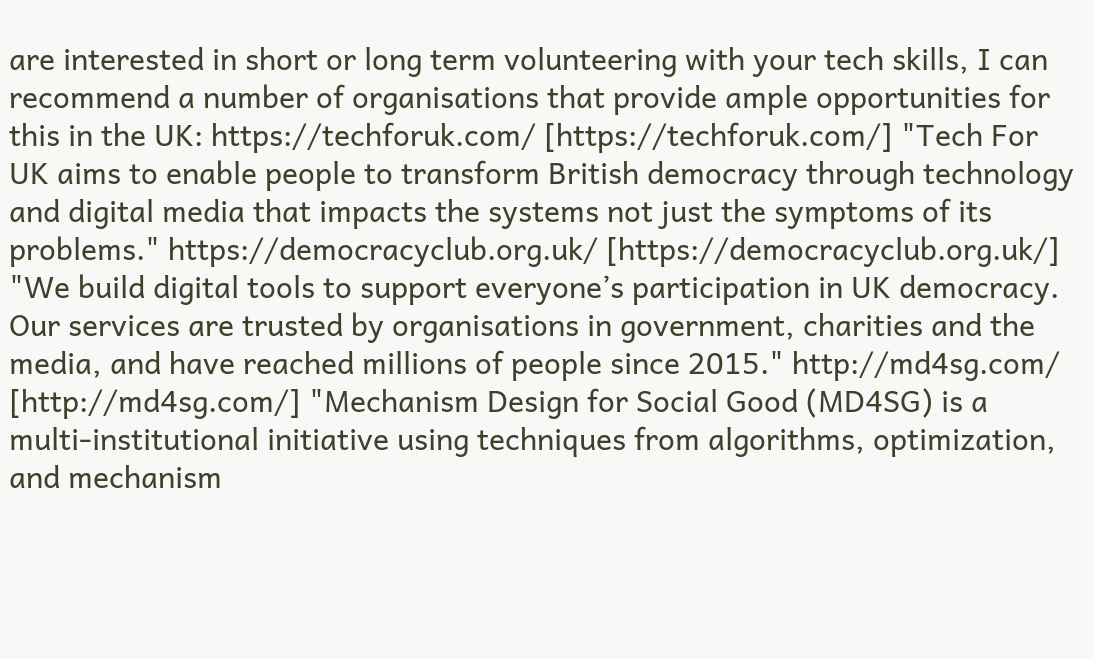are interested in short or long term volunteering with your tech skills, I can recommend a number of organisations that provide ample opportunities for this in the UK: https://techforuk.com/ [https://techforuk.com/] "Tech For UK aims to enable people to transform British democracy through technology and digital media that impacts the systems not just the symptoms of its problems." https://democracyclub.org.uk/ [https://democracyclub.org.uk/] "We build digital tools to support everyone’s participation in UK democracy. Our services are trusted by organisations in government, charities and the media, and have reached millions of people since 2015." http://md4sg.com/ [http://md4sg.com/] "Mechanism Design for Social Good (MD4SG) is a multi-institutional initiative using techniques from algorithms, optimization, and mechanism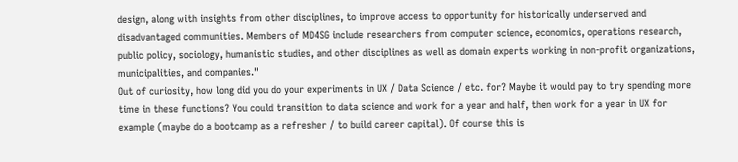design, along with insights from other disciplines, to improve access to opportunity for historically underserved and disadvantaged communities. Members of MD4SG include researchers from computer science, economics, operations research, public policy, sociology, humanistic studies, and other disciplines as well as domain experts working in non-profit organizations, municipalities, and companies."
Out of curiosity, how long did you do your experiments in UX / Data Science / etc. for? Maybe it would pay to try spending more time in these functions? You could transition to data science and work for a year and half, then work for a year in UX for example (maybe do a bootcamp as a refresher / to build career capital). Of course this is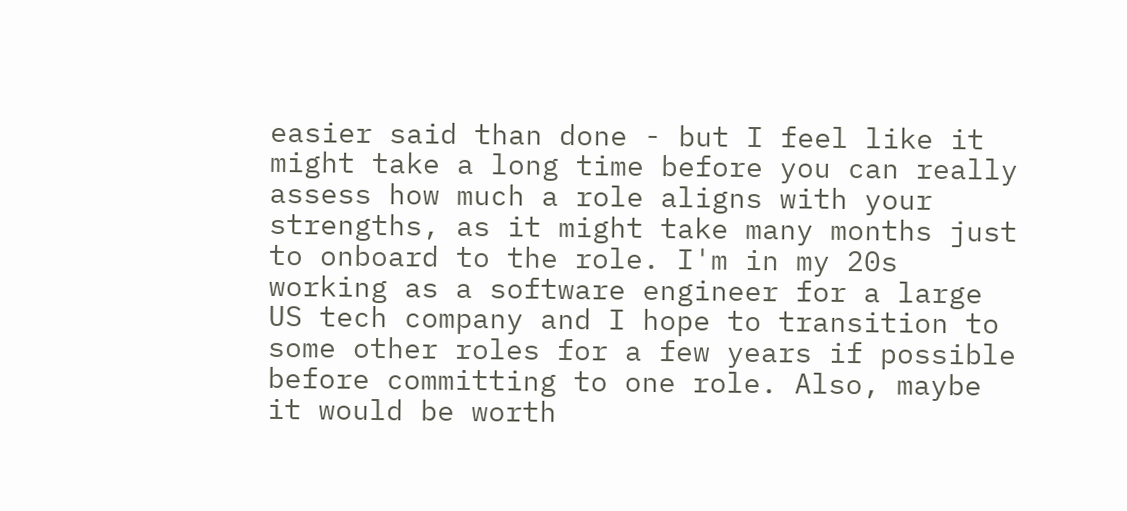easier said than done - but I feel like it might take a long time before you can really assess how much a role aligns with your strengths, as it might take many months just to onboard to the role. I'm in my 20s working as a software engineer for a large US tech company and I hope to transition to some other roles for a few years if possible before committing to one role. Also, maybe it would be worth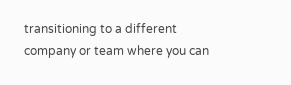transitioning to a different company or team where you can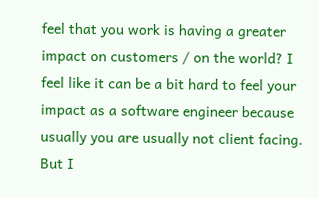feel that you work is having a greater impact on customers / on the world? I feel like it can be a bit hard to feel your impact as a software engineer because usually you are usually not client facing. But I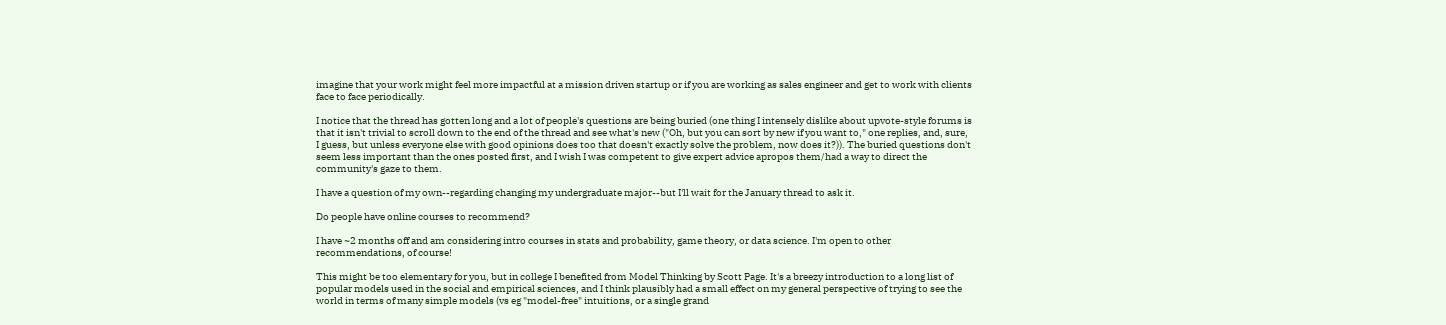imagine that your work might feel more impactful at a mission driven startup or if you are working as sales engineer and get to work with clients face to face periodically.

I notice that the thread has gotten long and a lot of people's questions are being buried (one thing I intensely dislike about upvote-style forums is that it isn't trivial to scroll down to the end of the thread and see what's new ("Oh, but you can sort by new if you want to," one replies, and, sure, I guess, but unless everyone else with good opinions does too that doesn't exactly solve the problem, now does it?)). The buried questions don't seem less important than the ones posted first, and I wish I was competent to give expert advice apropos them/had a way to direct the community's gaze to them.

I have a question of my own--regarding changing my undergraduate major--but I'll wait for the January thread to ask it.

Do people have online courses to recommend?

I have ~2 months off and am considering intro courses in stats and probability, game theory, or data science. I'm open to other recommendations, of course!

This might be too elementary for you, but in college I benefited from Model Thinking by Scott Page. It's a breezy introduction to a long list of popular models used in the social and empirical sciences, and I think plausibly had a small effect on my general perspective of trying to see the world in terms of many simple models (vs eg "model-free" intuitions, or a single grand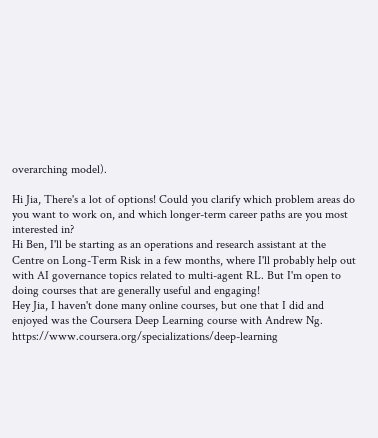overarching model).

Hi Jia, There's a lot of options! Could you clarify which problem areas do you want to work on, and which longer-term career paths are you most interested in?
Hi Ben, I'll be starting as an operations and research assistant at the Centre on Long-Term Risk in a few months, where I'll probably help out with AI governance topics related to multi-agent RL. But I'm open to doing courses that are generally useful and engaging!
Hey Jia, I haven't done many online courses, but one that I did and enjoyed was the Coursera Deep Learning course with Andrew Ng. https://www.coursera.org/specializations/deep-learning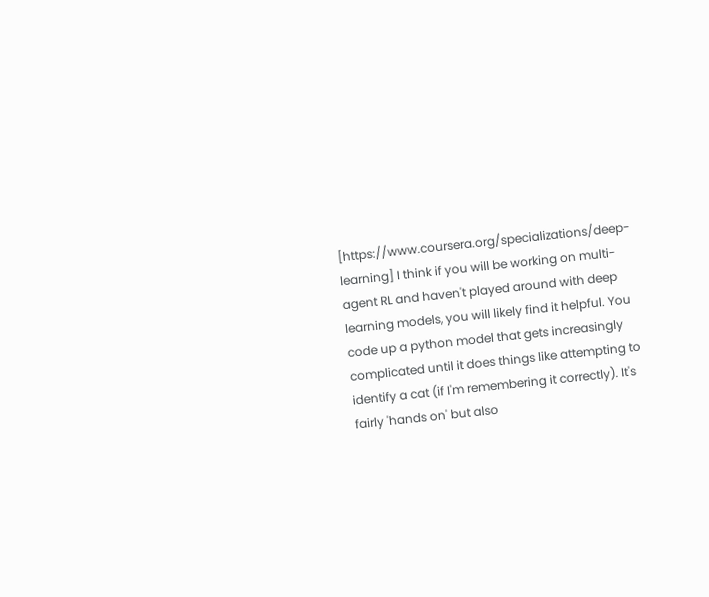[https://www.coursera.org/specializations/deep-learning] I think if you will be working on multi-agent RL and haven't played around with deep learning models, you will likely find it helpful. You code up a python model that gets increasingly complicated until it does things like attempting to identify a cat (if I'm remembering it correctly). It's fairly 'hands on' but also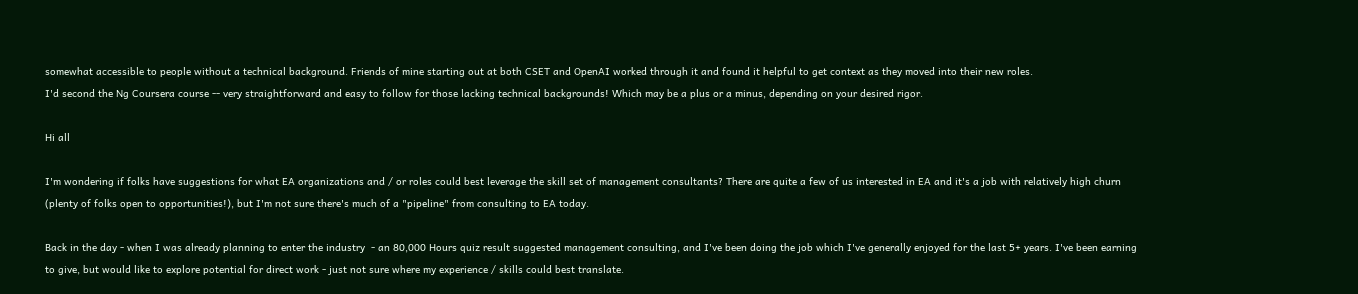somewhat accessible to people without a technical background. Friends of mine starting out at both CSET and OpenAI worked through it and found it helpful to get context as they moved into their new roles.
I'd second the Ng Coursera course -- very straightforward and easy to follow for those lacking technical backgrounds! Which may be a plus or a minus, depending on your desired rigor.

Hi all

I'm wondering if folks have suggestions for what EA organizations and / or roles could best leverage the skill set of management consultants? There are quite a few of us interested in EA and it's a job with relatively high churn (plenty of folks open to opportunities!), but I'm not sure there's much of a "pipeline" from consulting to EA today.

Back in the day - when I was already planning to enter the industry  - an 80,000 Hours quiz result suggested management consulting, and I've been doing the job which I've generally enjoyed for the last 5+ years. I've been earning to give, but would like to explore potential for direct work - just not sure where my experience / skills could best translate.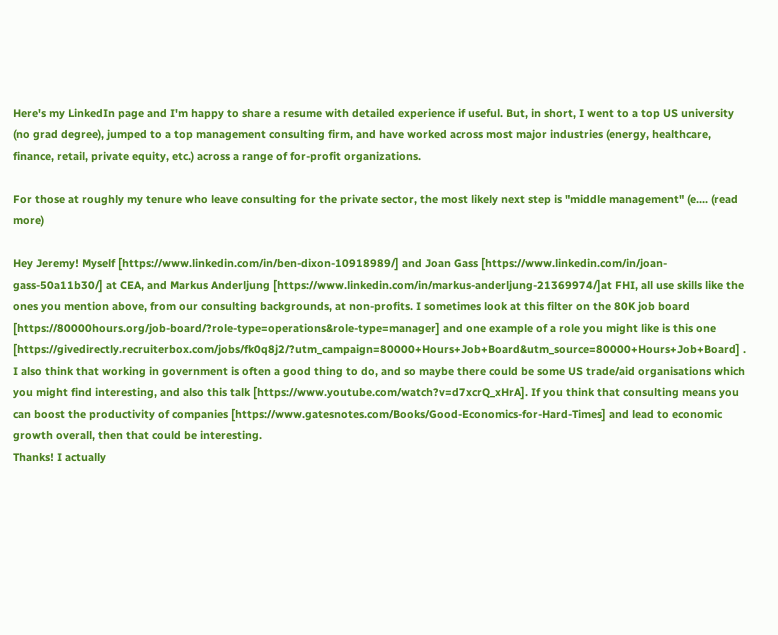Here's my LinkedIn page and I'm happy to share a resume with detailed experience if useful. But, in short, I went to a top US university (no grad degree), jumped to a top management consulting firm, and have worked across most major industries (energy, healthcare, finance, retail, private equity, etc.) across a range of for-profit organizations.

For those at roughly my tenure who leave consulting for the private sector, the most likely next step is "middle management" (e.... (read more)

Hey Jeremy! Myself [https://www.linkedin.com/in/ben-dixon-10918989/] and Joan Gass [https://www.linkedin.com/in/joan-gass-50a11b30/] at CEA, and Markus Anderljung [https://www.linkedin.com/in/markus-anderljung-21369974/]at FHI, all use skills like the ones you mention above, from our consulting backgrounds, at non-profits. I sometimes look at this filter on the 80K job board [https://80000hours.org/job-board/?role-type=operations&role-type=manager] and one example of a role you might like is this one [https://givedirectly.recruiterbox.com/jobs/fk0q8j2/?utm_campaign=80000+Hours+Job+Board&utm_source=80000+Hours+Job+Board] . I also think that working in government is often a good thing to do, and so maybe there could be some US trade/aid organisations which you might find interesting, and also this talk [https://www.youtube.com/watch?v=d7xcrQ_xHrA]. If you think that consulting means you can boost the productivity of companies [https://www.gatesnotes.com/Books/Good-Economics-for-Hard-Times] and lead to economic growth overall, then that could be interesting.
Thanks! I actually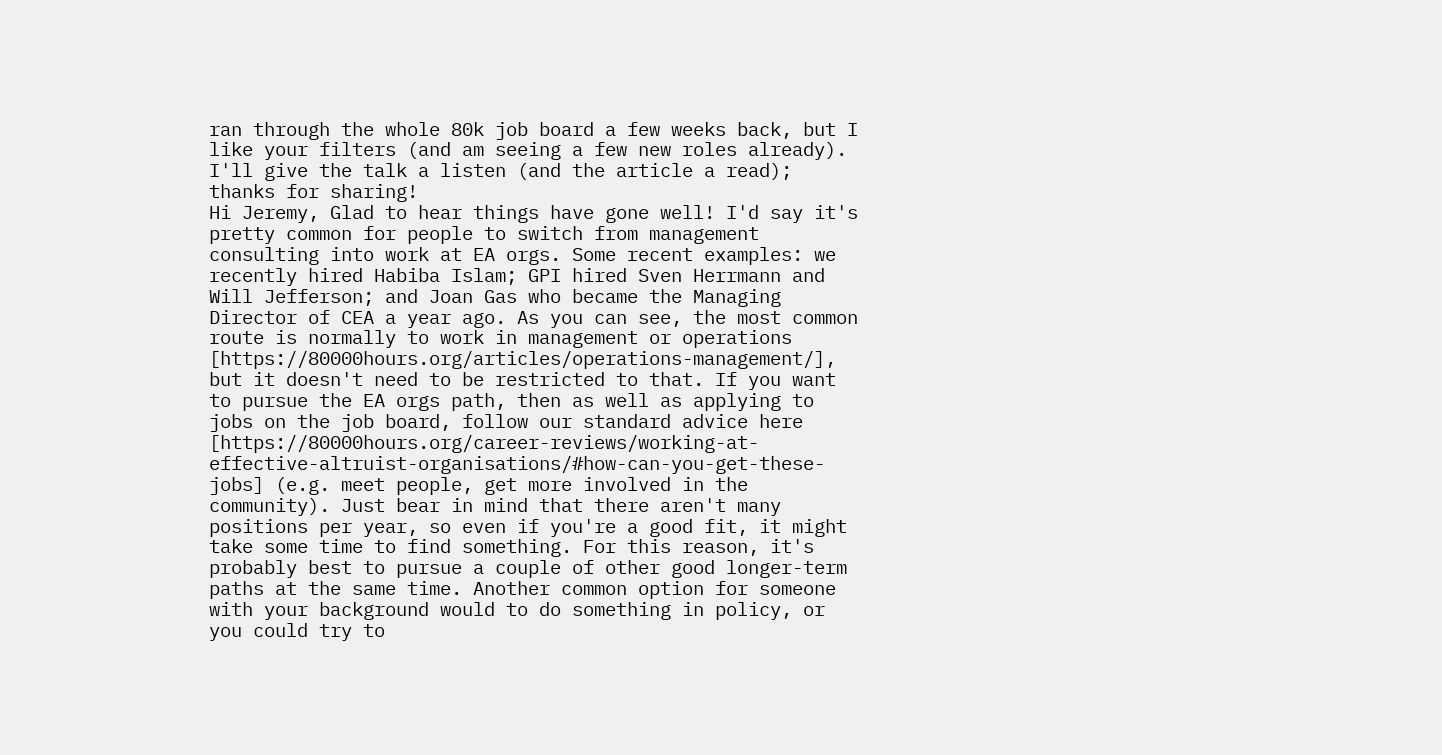ran through the whole 80k job board a few weeks back, but I like your filters (and am seeing a few new roles already). I'll give the talk a listen (and the article a read); thanks for sharing!
Hi Jeremy, Glad to hear things have gone well! I'd say it's pretty common for people to switch from management consulting into work at EA orgs. Some recent examples: we recently hired Habiba Islam; GPI hired Sven Herrmann and Will Jefferson; and Joan Gas who became the Managing Director of CEA a year ago. As you can see, the most common route is normally to work in management or operations [https://80000hours.org/articles/operations-management/], but it doesn't need to be restricted to that. If you want to pursue the EA orgs path, then as well as applying to jobs on the job board, follow our standard advice here [https://80000hours.org/career-reviews/working-at-effective-altruist-organisations/#how-can-you-get-these-jobs] (e.g. meet people, get more involved in the community). Just bear in mind that there aren't many positions per year, so even if you're a good fit, it might take some time to find something. For this reason, it's probably best to pursue a couple of other good longer-term paths at the same time. Another common option for someone with your background would to do something in policy, or you could try to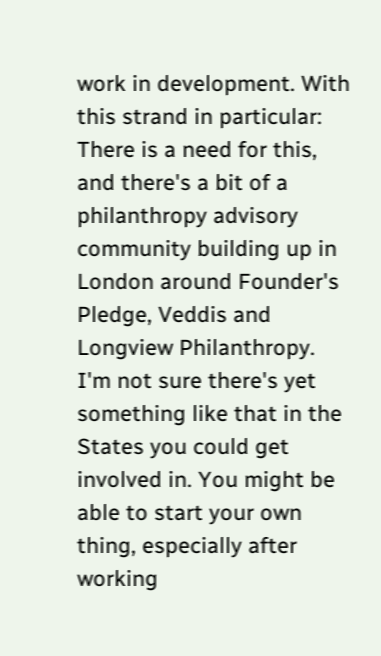work in development. With this strand in particular: There is a need for this, and there's a bit of a philanthropy advisory community building up in London around Founder's Pledge, Veddis and Longview Philanthropy. I'm not sure there's yet something like that in the States you could get involved in. You might be able to start your own thing, especially after working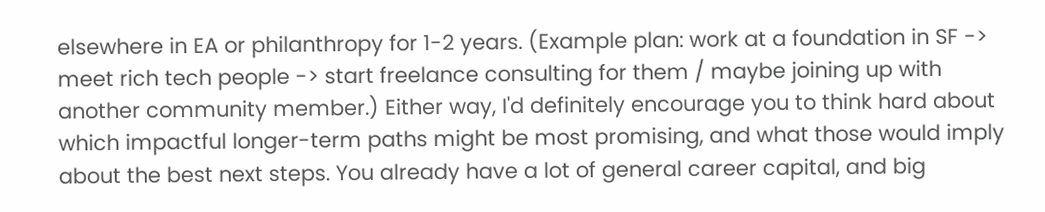elsewhere in EA or philanthropy for 1-2 years. (Example plan: work at a foundation in SF -> meet rich tech people -> start freelance consulting for them / maybe joining up with another community member.) Either way, I'd definitely encourage you to think hard about which impactful longer-term paths might be most promising, and what those would imply about the best next steps. You already have a lot of general career capital, and big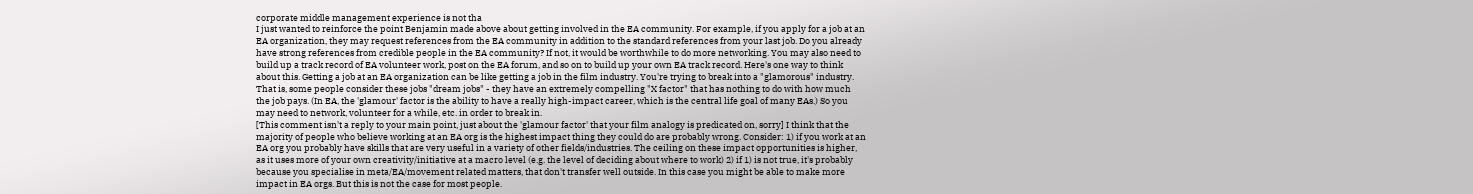corporate middle management experience is not tha
I just wanted to reinforce the point Benjamin made above about getting involved in the EA community. For example, if you apply for a job at an EA organization, they may request references from the EA community in addition to the standard references from your last job. Do you already have strong references from credible people in the EA community? If not, it would be worthwhile to do more networking. You may also need to build up a track record of EA volunteer work, post on the EA forum, and so on to build up your own EA track record. Here's one way to think about this. Getting a job at an EA organization can be like getting a job in the film industry. You're trying to break into a "glamorous" industry. That is, some people consider these jobs "dream jobs" - they have an extremely compelling "X factor" that has nothing to do with how much the job pays. (In EA, the 'glamour' factor is the ability to have a really high-impact career, which is the central life goal of many EAs.) So you may need to network, volunteer for a while, etc. in order to break in.
[This comment isn't a reply to your main point, just about the 'glamour factor' that your film analogy is predicated on, sorry] I think that the majority of people who believe working at an EA org is the highest impact thing they could do are probably wrong. Consider: 1) if you work at an EA org you probably have skills that are very useful in a variety of other fields/industries. The ceiling on these impact opportunities is higher, as it uses more of your own creativity/initiative at a macro level (e.g. the level of deciding about where to work) 2) if 1) is not true, it's probably because you specialise in meta/EA/movement related matters, that don't transfer well outside. In this case you might be able to make more impact in EA orgs. But this is not the case for most people.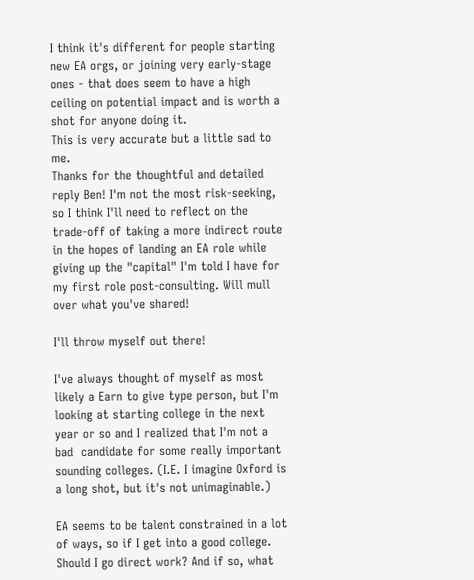I think it's different for people starting new EA orgs, or joining very early-stage ones - that does seem to have a high ceiling on potential impact and is worth a shot for anyone doing it.
This is very accurate but a little sad to me.
Thanks for the thoughtful and detailed reply Ben! I'm not the most risk-seeking, so I think I'll need to reflect on the trade-off of taking a more indirect route in the hopes of landing an EA role while giving up the "capital" I'm told I have for my first role post-consulting. Will mull over what you've shared!

I'll throw myself out there!

I've always thought of myself as most likely a Earn to give type person, but I'm looking at starting college in the next year or so and I realized that I'm not a bad  candidate for some really important sounding colleges. (I.E. I imagine Oxford is a long shot, but it's not unimaginable.)

EA seems to be talent constrained in a lot of ways, so if I get into a good college. Should I go direct work? And if so, what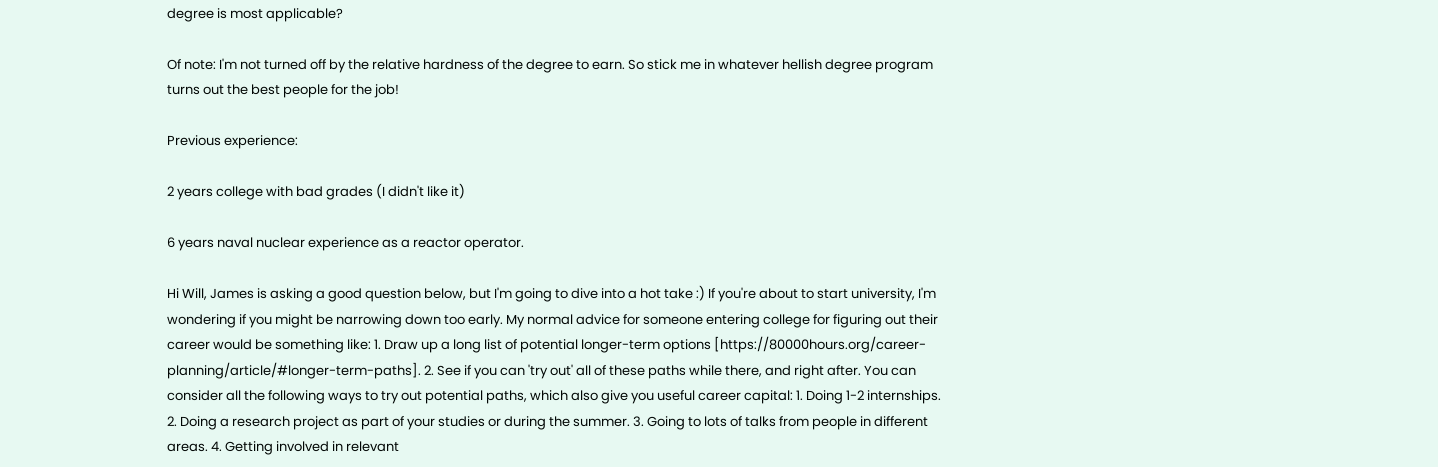degree is most applicable?

Of note: I'm not turned off by the relative hardness of the degree to earn. So stick me in whatever hellish degree program turns out the best people for the job!

Previous experience:

2 years college with bad grades (I didn't like it)

6 years naval nuclear experience as a reactor operator.

Hi Will, James is asking a good question below, but I'm going to dive into a hot take :) If you're about to start university, I'm wondering if you might be narrowing down too early. My normal advice for someone entering college for figuring out their career would be something like: 1. Draw up a long list of potential longer-term options [https://80000hours.org/career-planning/article/#longer-term-paths]. 2. See if you can 'try out' all of these paths while there, and right after. You can consider all the following ways to try out potential paths, which also give you useful career capital: 1. Doing 1-2 internships. 2. Doing a research project as part of your studies or during the summer. 3. Going to lots of talks from people in different areas. 4. Getting involved in relevant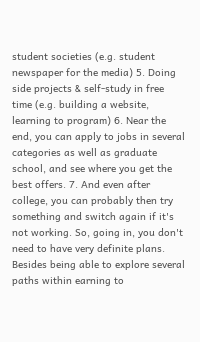student societies (e.g. student newspaper for the media) 5. Doing side projects & self-study in free time (e.g. building a website, learning to program) 6. Near the end, you can apply to jobs in several categories as well as graduate school, and see where you get the best offers. 7. And even after college, you can probably then try something and switch again if it's not working. So, going in, you don't need to have very definite plans. Besides being able to explore several paths within earning to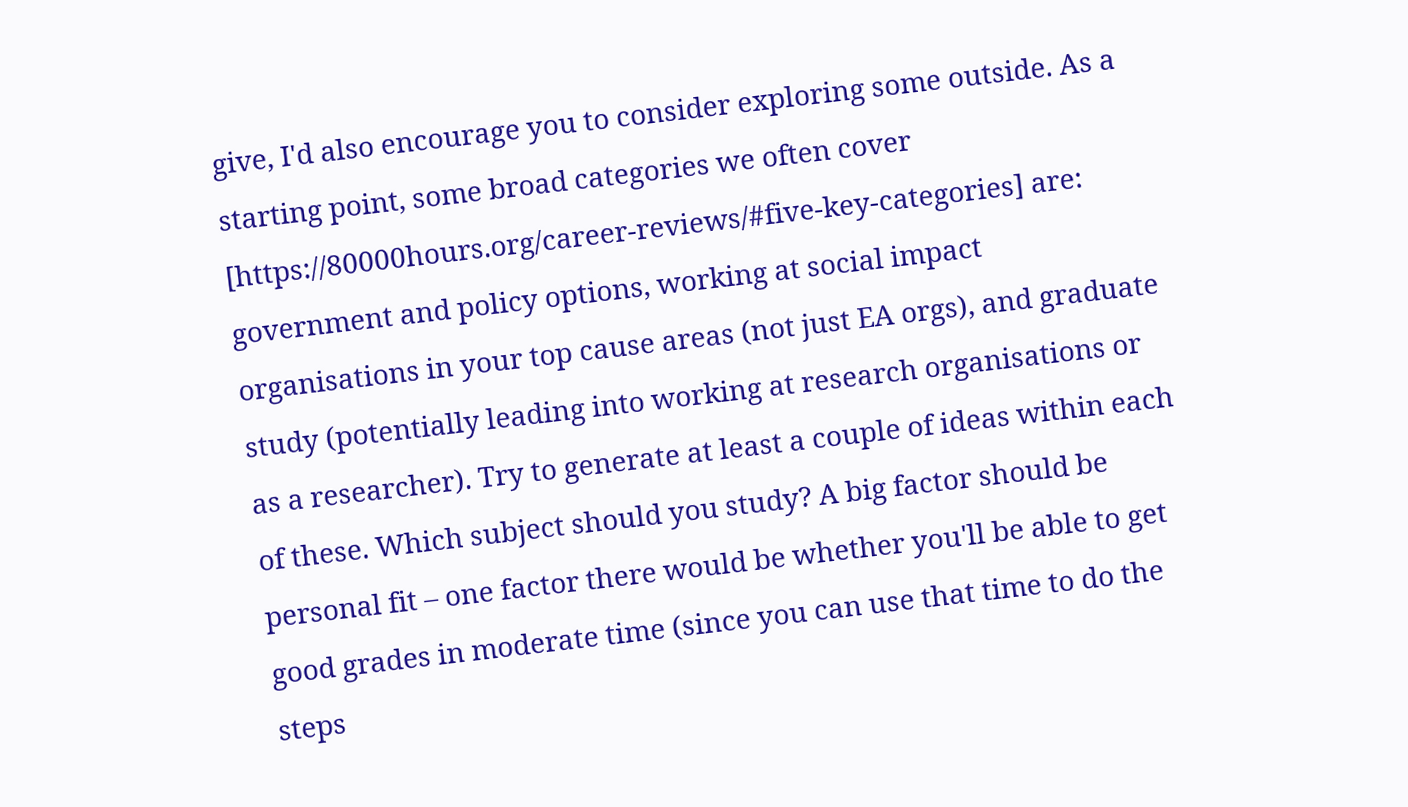give, I'd also encourage you to consider exploring some outside. As a starting point, some broad categories we often cover [https://80000hours.org/career-reviews/#five-key-categories] are: government and policy options, working at social impact organisations in your top cause areas (not just EA orgs), and graduate study (potentially leading into working at research organisations or as a researcher). Try to generate at least a couple of ideas within each of these. Which subject should you study? A big factor should be personal fit – one factor there would be whether you'll be able to get good grades in moderate time (since you can use that time to do the steps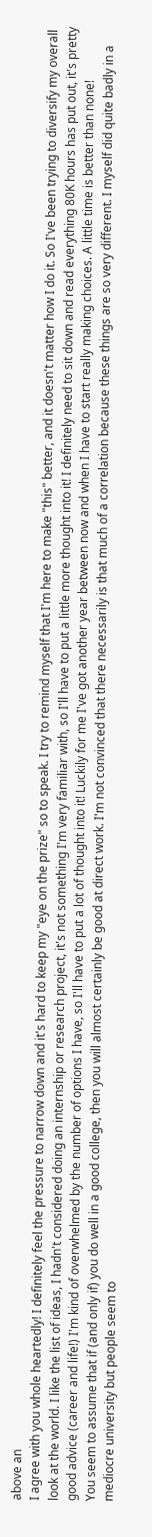above an
I agree with you whole heartedly! I definitely feel the pressure to narrow down and it's hard to keep my "eye on the prize" so to speak. I try to remind myself that I'm here to make "this" better, and it doesn't matter how I do it. So I've been trying to diversify my overall look at the world. I like the list of ideas, I hadn't considered doing an internship or research project, it's not something I'm very familiar with, so I'll have to put a little more thought into it! I definitely need to sit down and read everything 80K hours has put out, it's pretty good advice (career and life!) I'm kind of overwhelmed by the number of options I have, so I'll have to put a lot of thought into it! Luckily for me I've got another year between now and when I have to start really making choices. A little time is better than none!
You seem to assume that if (and only if) you do well in a good college, then you will almost certainly be good at direct work. I'm not convinced that there necessarily is that much of a correlation because these things are so very different. I myself did quite badly in a mediocre university but people seem to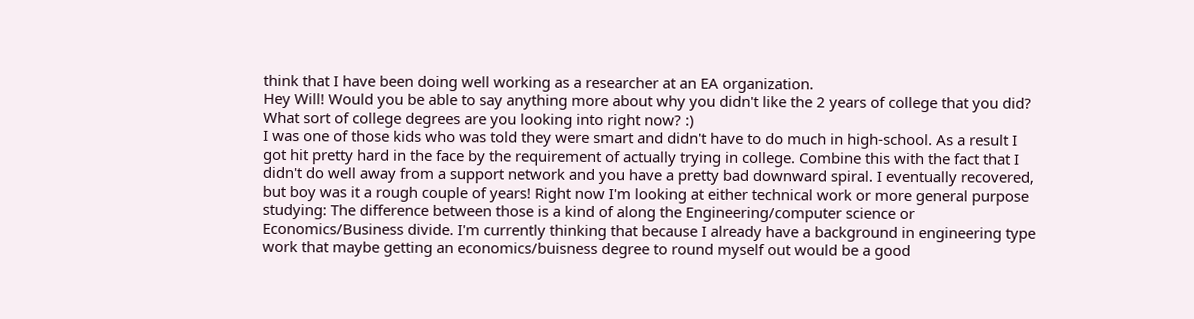think that I have been doing well working as a researcher at an EA organization.
Hey Will! Would you be able to say anything more about why you didn't like the 2 years of college that you did? What sort of college degrees are you looking into right now? :)
I was one of those kids who was told they were smart and didn't have to do much in high-school. As a result I got hit pretty hard in the face by the requirement of actually trying in college. Combine this with the fact that I didn't do well away from a support network and you have a pretty bad downward spiral. I eventually recovered, but boy was it a rough couple of years! Right now I'm looking at either technical work or more general purpose studying: The difference between those is a kind of along the Engineering/computer science or Economics/Business divide. I'm currently thinking that because I already have a background in engineering type work that maybe getting an economics/buisness degree to round myself out would be a good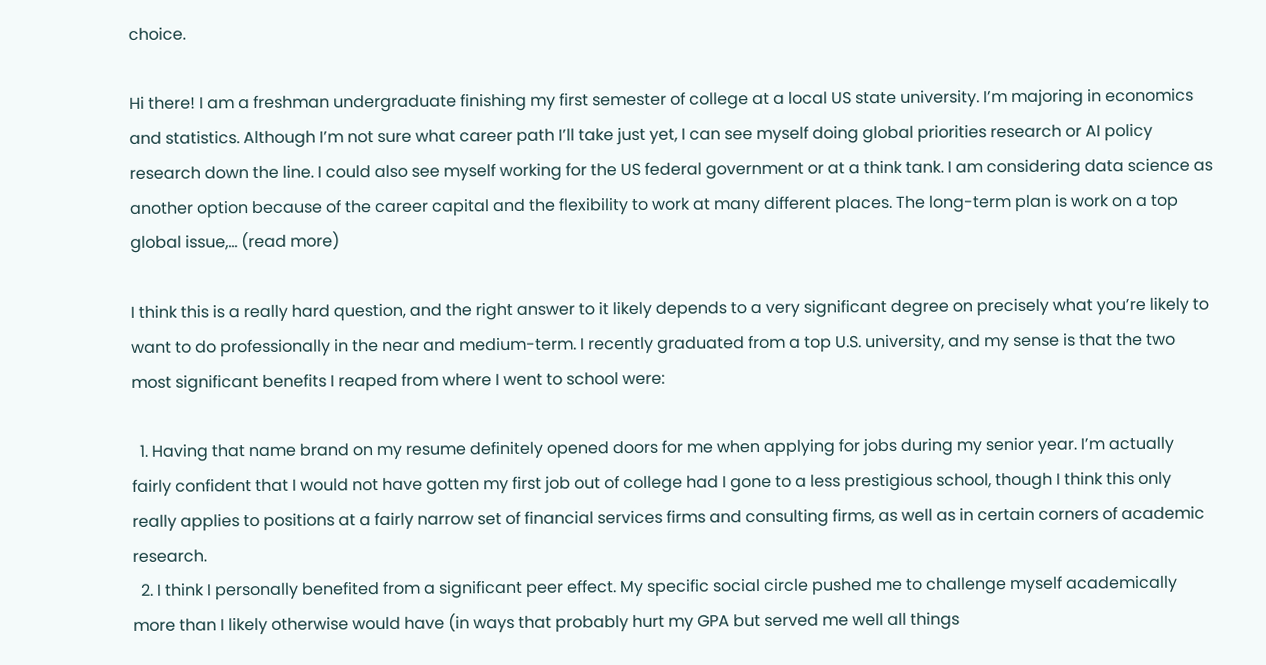choice.

Hi there! I am a freshman undergraduate finishing my first semester of college at a local US state university. I’m majoring in economics and statistics. Although I’m not sure what career path I’ll take just yet, I can see myself doing global priorities research or AI policy research down the line. I could also see myself working for the US federal government or at a think tank. I am considering data science as another option because of the career capital and the flexibility to work at many different places. The long-term plan is work on a top global issue,... (read more)

I think this is a really hard question, and the right answer to it likely depends to a very significant degree on precisely what you’re likely to want to do professionally in the near and medium-term. I recently graduated from a top U.S. university, and my sense is that the two most significant benefits I reaped from where I went to school were:

  1. Having that name brand on my resume definitely opened doors for me when applying for jobs during my senior year. I’m actually fairly confident that I would not have gotten my first job out of college had I gone to a less prestigious school, though I think this only really applies to positions at a fairly narrow set of financial services firms and consulting firms, as well as in certain corners of academic research.
  2. I think I personally benefited from a significant peer effect. My specific social circle pushed me to challenge myself academically more than I likely otherwise would have (in ways that probably hurt my GPA but served me well all things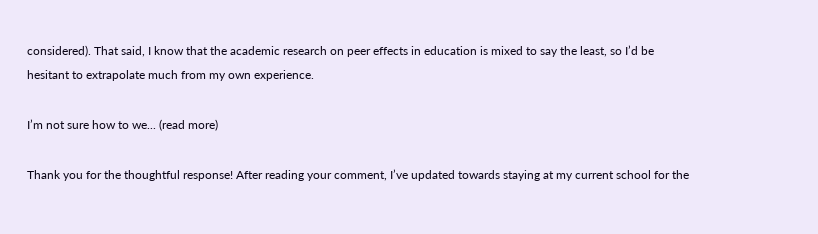considered). That said, I know that the academic research on peer effects in education is mixed to say the least, so I’d be hesitant to extrapolate much from my own experience.

I’m not sure how to we... (read more)

Thank you for the thoughtful response! After reading your comment, I’ve updated towards staying at my current school for the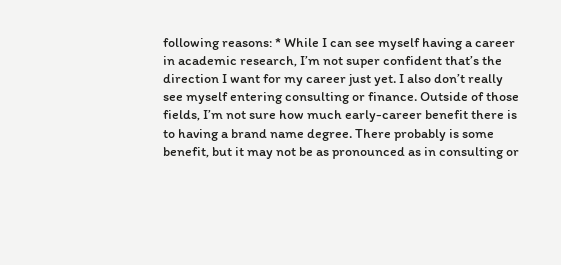following reasons: * While I can see myself having a career in academic research, I’m not super confident that’s the direction I want for my career just yet. I also don’t really see myself entering consulting or finance. Outside of those fields, I’m not sure how much early-career benefit there is to having a brand name degree. There probably is some benefit, but it may not be as pronounced as in consulting or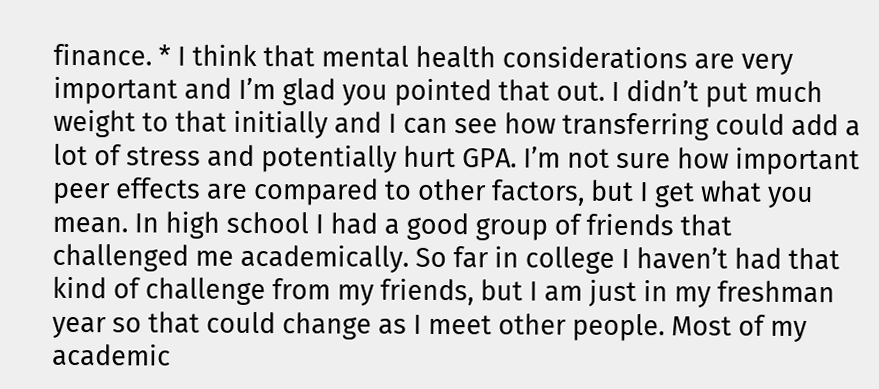finance. * I think that mental health considerations are very important and I’m glad you pointed that out. I didn’t put much weight to that initially and I can see how transferring could add a lot of stress and potentially hurt GPA. I’m not sure how important peer effects are compared to other factors, but I get what you mean. In high school I had a good group of friends that challenged me academically. So far in college I haven’t had that kind of challenge from my friends, but I am just in my freshman year so that could change as I meet other people. Most of my academic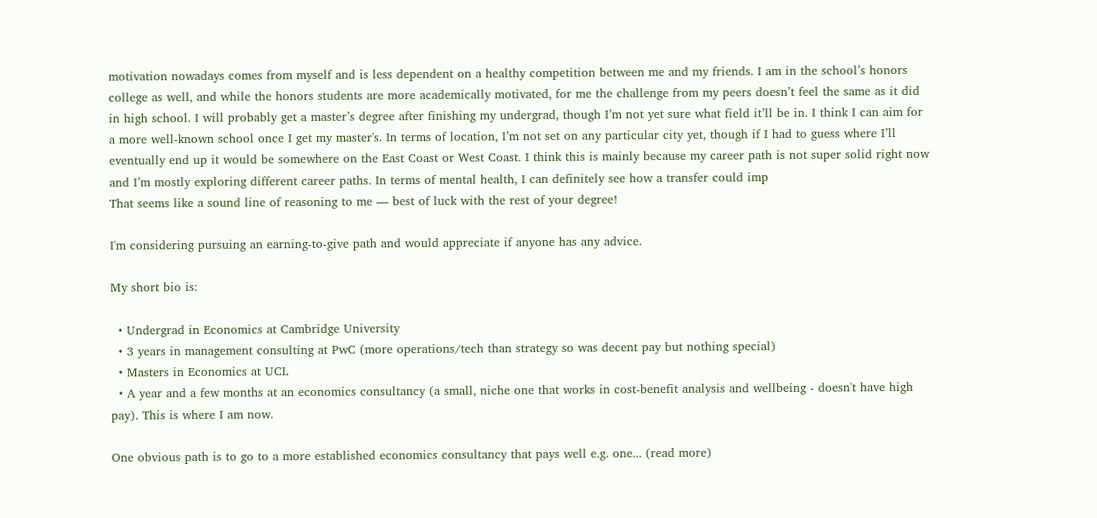motivation nowadays comes from myself and is less dependent on a healthy competition between me and my friends. I am in the school’s honors college as well, and while the honors students are more academically motivated, for me the challenge from my peers doesn’t feel the same as it did in high school. I will probably get a master’s degree after finishing my undergrad, though I’m not yet sure what field it’ll be in. I think I can aim for a more well-known school once I get my master's. In terms of location, I’m not set on any particular city yet, though if I had to guess where I’ll eventually end up it would be somewhere on the East Coast or West Coast. I think this is mainly because my career path is not super solid right now and I’m mostly exploring different career paths. In terms of mental health, I can definitely see how a transfer could imp
That seems like a sound line of reasoning to me — best of luck with the rest of your degree!

I'm considering pursuing an earning-to-give path and would appreciate if anyone has any advice.

My short bio is:

  • Undergrad in Economics at Cambridge University
  • 3 years in management consulting at PwC (more operations/tech than strategy so was decent pay but nothing special)
  • Masters in Economics at UCL
  • A year and a few months at an economics consultancy (a small, niche one that works in cost-benefit analysis and wellbeing - doesn't have high pay). This is where I am now.

One obvious path is to go to a more established economics consultancy that pays well e.g. one... (read more)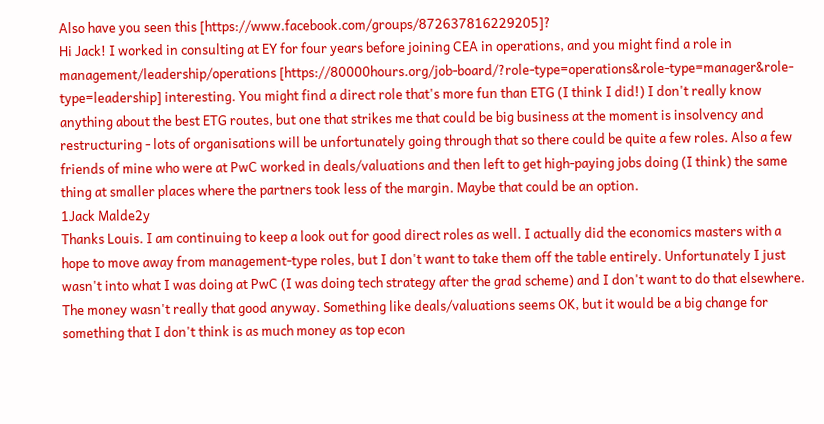Also have you seen this [https://www.facebook.com/groups/872637816229205]?
Hi Jack! I worked in consulting at EY for four years before joining CEA in operations, and you might find a role in management/leadership/operations [https://80000hours.org/job-board/?role-type=operations&role-type=manager&role-type=leadership] interesting. You might find a direct role that's more fun than ETG (I think I did!) I don't really know anything about the best ETG routes, but one that strikes me that could be big business at the moment is insolvency and restructuring - lots of organisations will be unfortunately going through that so there could be quite a few roles. Also a few friends of mine who were at PwC worked in deals/valuations and then left to get high-paying jobs doing (I think) the same thing at smaller places where the partners took less of the margin. Maybe that could be an option.
1Jack Malde2y
Thanks Louis. I am continuing to keep a look out for good direct roles as well. I actually did the economics masters with a hope to move away from management-type roles, but I don't want to take them off the table entirely. Unfortunately I just wasn't into what I was doing at PwC (I was doing tech strategy after the grad scheme) and I don't want to do that elsewhere. The money wasn't really that good anyway. Something like deals/valuations seems OK, but it would be a big change for something that I don't think is as much money as top econ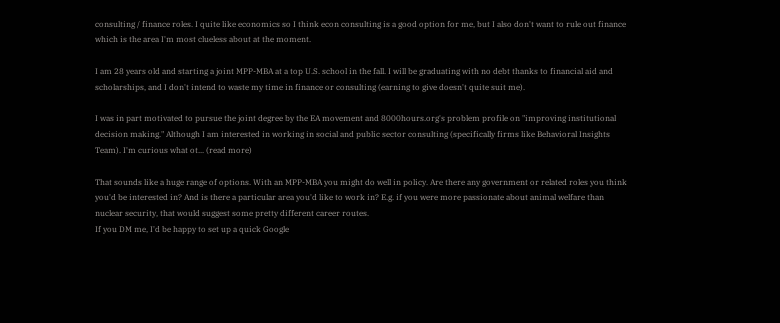consulting / finance roles. I quite like economics so I think econ consulting is a good option for me, but I also don't want to rule out finance which is the area I'm most clueless about at the moment.

I am 28 years old and starting a joint MPP-MBA at a top U.S. school in the fall. I will be graduating with no debt thanks to financial aid and scholarships, and I don't intend to waste my time in finance or consulting (earning to give doesn't quite suit me).

I was in part motivated to pursue the joint degree by the EA movement and 8000hours.org's problem profile on "improving institutional decision making." Although I am interested in working in social and public sector consulting (specifically firms like Behavioral Insights Team). I'm curious what ot... (read more)

That sounds like a huge range of options. With an MPP-MBA you might do well in policy. Are there any government or related roles you think you'd be interested in? And is there a particular area you'd like to work in? E.g. if you were more passionate about animal welfare than nuclear security, that would suggest some pretty different career routes.
If you DM me, I'd be happy to set up a quick Google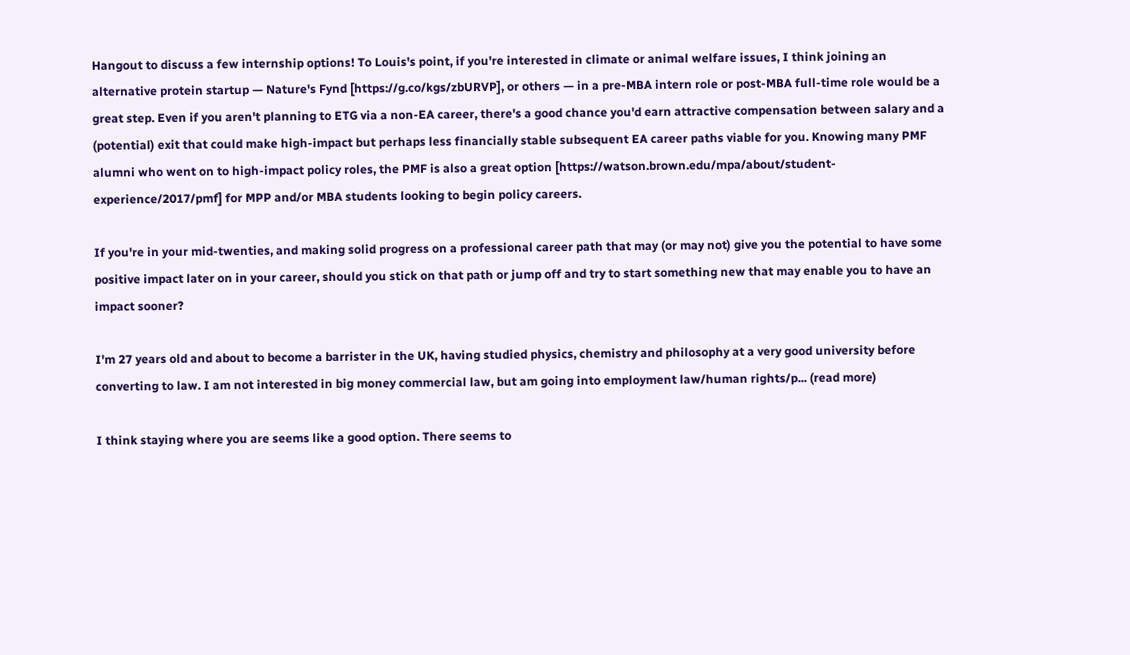Hangout to discuss a few internship options! To Louis's point, if you're interested in climate or animal welfare issues, I think joining an alternative protein startup — Nature's Fynd [https://g.co/kgs/zbURVP], or others — in a pre-MBA intern role or post-MBA full-time role would be a great step. Even if you aren't planning to ETG via a non-EA career, there's a good chance you'd earn attractive compensation between salary and a (potential) exit that could make high-impact but perhaps less financially stable subsequent EA career paths viable for you. Knowing many PMF alumni who went on to high-impact policy roles, the PMF is also a great option [https://watson.brown.edu/mpa/about/student-experience/2017/pmf] for MPP and/or MBA students looking to begin policy careers.

If you're in your mid-twenties, and making solid progress on a professional career path that may (or may not) give you the potential to have some positive impact later on in your career, should you stick on that path or jump off and try to start something new that may enable you to have an impact sooner?

I'm 27 years old and about to become a barrister in the UK, having studied physics, chemistry and philosophy at a very good university before converting to law. I am not interested in big money commercial law, but am going into employment law/human rights/p... (read more)

I think staying where you are seems like a good option. There seems to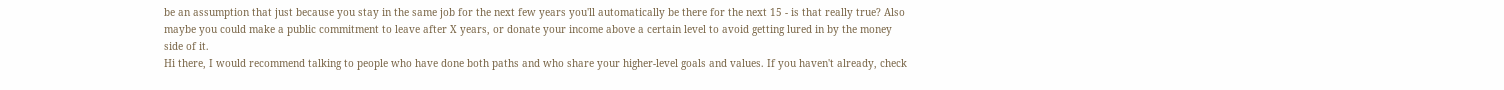be an assumption that just because you stay in the same job for the next few years you'll automatically be there for the next 15 - is that really true? Also maybe you could make a public commitment to leave after X years, or donate your income above a certain level to avoid getting lured in by the money side of it.
Hi there, I would recommend talking to people who have done both paths and who share your higher-level goals and values. If you haven't already, check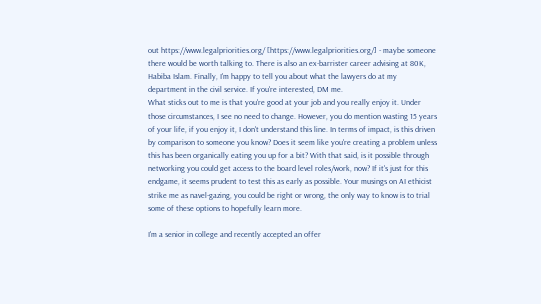out https://www.legalpriorities.org/ [https://www.legalpriorities.org/] - maybe someone there would be worth talking to. There is also an ex-barrister career advising at 80K, Habiba Islam. Finally, I'm happy to tell you about what the lawyers do at my department in the civil service. If you're interested, DM me.
What sticks out to me is that you're good at your job and you really enjoy it. Under those circumstances, I see no need to change. However, you do mention wasting 15 years of your life, if you enjoy it, I don't understand this line. In terms of impact, is this driven by comparison to someone you know? Does it seem like you're creating a problem unless this has been organically eating you up for a bit? With that said, is it possible through networking you could get access to the board level roles/work, now? If it's just for this endgame, it seems prudent to test this as early as possible. Your musings on AI ethicist strike me as navel-gazing, you could be right or wrong, the only way to know is to trial some of these options to hopefully learn more.

I'm a senior in college and recently accepted an offer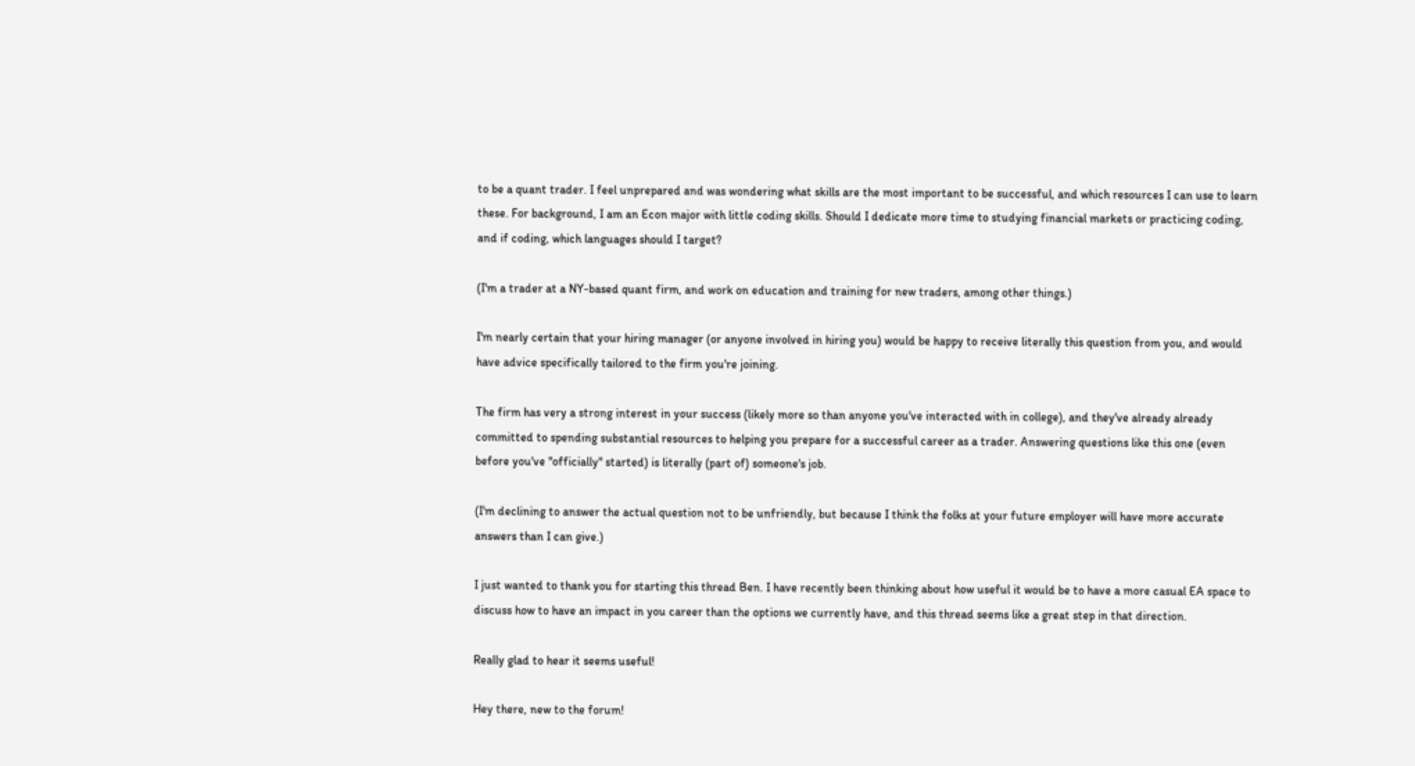to be a quant trader. I feel unprepared and was wondering what skills are the most important to be successful, and which resources I can use to learn these. For background, I am an Econ major with little coding skills. Should I dedicate more time to studying financial markets or practicing coding, and if coding, which languages should I target?

(I'm a trader at a NY-based quant firm, and work on education and training for new traders, among other things.)

I'm nearly certain that your hiring manager (or anyone involved in hiring you) would be happy to receive literally this question from you, and would have advice specifically tailored to the firm you're joining.

The firm has very a strong interest in your success (likely more so than anyone you've interacted with in college), and they've already already committed to spending substantial resources to helping you prepare for a successful career as a trader. Answering questions like this one (even before you've "officially" started) is literally (part of) someone's job.

(I'm declining to answer the actual question not to be unfriendly, but because I think the folks at your future employer will have more accurate answers than I can give.)

I just wanted to thank you for starting this thread Ben. I have recently been thinking about how useful it would be to have a more casual EA space to discuss how to have an impact in you career than the options we currently have, and this thread seems like a great step in that direction.

Really glad to hear it seems useful!

Hey there, new to the forum!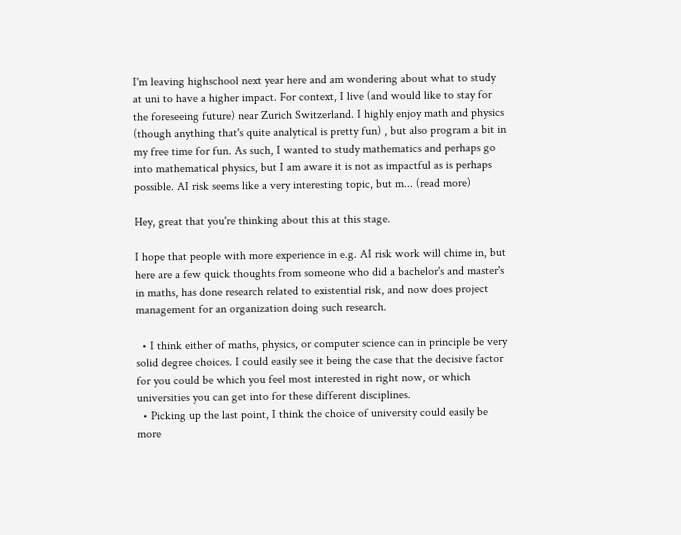I'm leaving highschool next year here and am wondering about what to study at uni to have a higher impact. For context, I live (and would like to stay for the foreseeing future) near Zurich Switzerland. I highly enjoy math and physics (though anything that's quite analytical is pretty fun) , but also program a bit in my free time for fun. As such, I wanted to study mathematics and perhaps go into mathematical physics, but I am aware it is not as impactful as is perhaps possible. AI risk seems like a very interesting topic, but m... (read more)

Hey, great that you're thinking about this at this stage.

I hope that people with more experience in e.g. AI risk work will chime in, but here are a few quick thoughts from someone who did a bachelor's and master's in maths, has done research related to existential risk, and now does project management for an organization doing such research.

  • I think either of maths, physics, or computer science can in principle be very solid degree choices. I could easily see it being the case that the decisive factor for you could be which you feel most interested in right now, or which universities you can get into for these different disciplines.
  • Picking up the last point, I think the choice of university could easily be more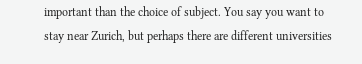important than the choice of subject. You say you want to stay near Zurich, but perhaps there are different universities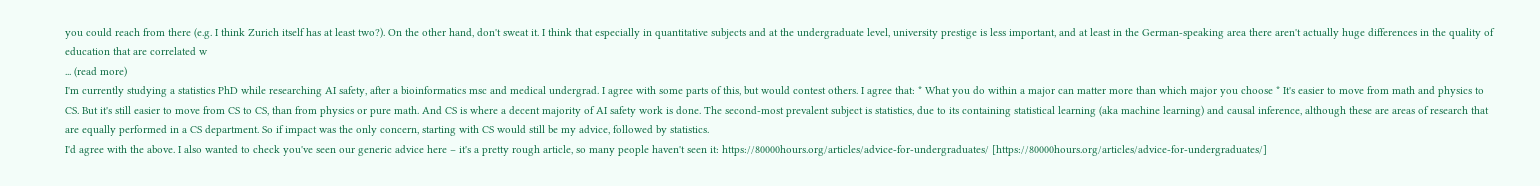you could reach from there (e.g. I think Zurich itself has at least two?). On the other hand, don't sweat it. I think that especially in quantitative subjects and at the undergraduate level, university prestige is less important, and at least in the German-speaking area there aren't actually huge differences in the quality of education that are correlated w
... (read more)
I'm currently studying a statistics PhD while researching AI safety, after a bioinformatics msc and medical undergrad. I agree with some parts of this, but would contest others. I agree that: * What you do within a major can matter more than which major you choose * It's easier to move from math and physics to CS. But it's still easier to move from CS to CS, than from physics or pure math. And CS is where a decent majority of AI safety work is done. The second-most prevalent subject is statistics, due to its containing statistical learning (aka machine learning) and causal inference, although these are areas of research that are equally performed in a CS department. So if impact was the only concern, starting with CS would still be my advice, followed by statistics.
I'd agree with the above. I also wanted to check you've seen our generic advice here – it's a pretty rough article, so many people haven't seen it: https://80000hours.org/articles/advice-for-undergraduates/ [https://80000hours.org/articles/advice-for-undergraduates/]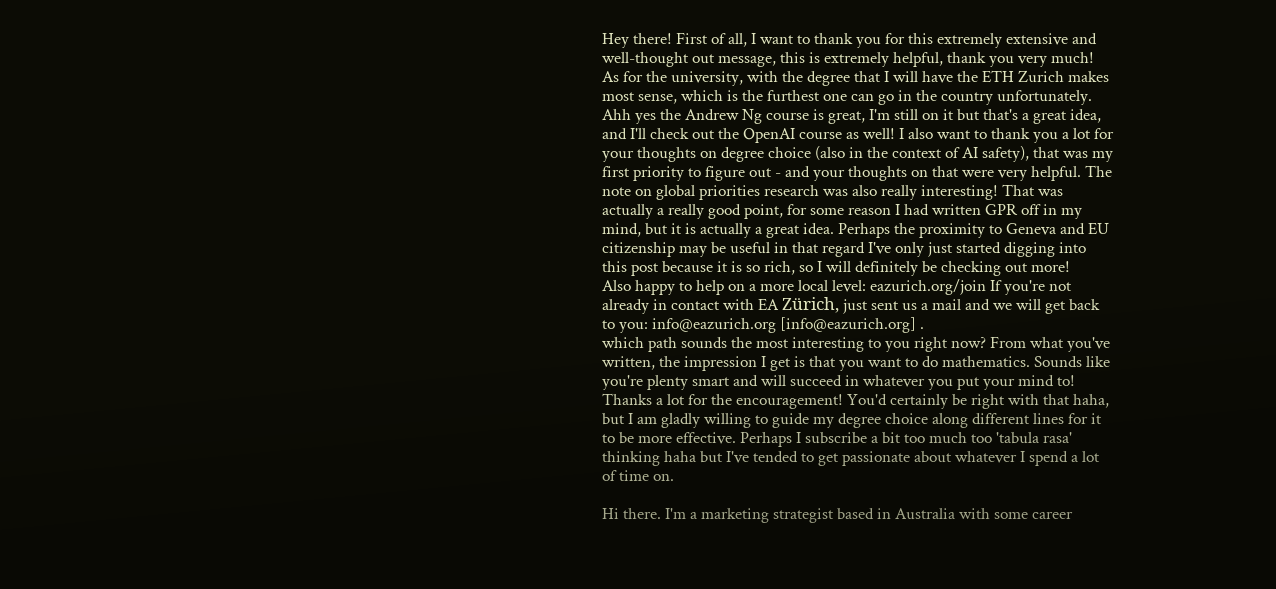Hey there! First of all, I want to thank you for this extremely extensive and well-thought out message, this is extremely helpful, thank you very much! As for the university, with the degree that I will have the ETH Zurich makes most sense, which is the furthest one can go in the country unfortunately. Ahh yes the Andrew Ng course is great, I'm still on it but that's a great idea, and I'll check out the OpenAI course as well! I also want to thank you a lot for your thoughts on degree choice (also in the context of AI safety), that was my first priority to figure out - and your thoughts on that were very helpful. The note on global priorities research was also really interesting! That was actually a really good point, for some reason I had written GPR off in my mind, but it is actually a great idea. Perhaps the proximity to Geneva and EU citizenship may be useful in that regard I've only just started digging into this post because it is so rich, so I will definitely be checking out more!
Also happy to help on a more local level: eazurich.org/join If you're not already in contact with EA Zürich, just sent us a mail and we will get back to you: info@eazurich.org [info@eazurich.org] .
which path sounds the most interesting to you right now? From what you've written, the impression I get is that you want to do mathematics. Sounds like you're plenty smart and will succeed in whatever you put your mind to!
Thanks a lot for the encouragement! You'd certainly be right with that haha, but I am gladly willing to guide my degree choice along different lines for it to be more effective. Perhaps I subscribe a bit too much too 'tabula rasa' thinking haha but I've tended to get passionate about whatever I spend a lot of time on.

Hi there. I'm a marketing strategist based in Australia with some career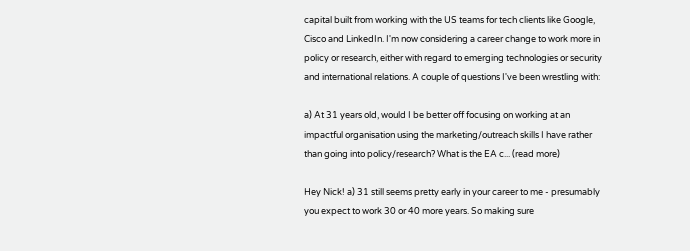capital built from working with the US teams for tech clients like Google, Cisco and LinkedIn. I'm now considering a career change to work more in policy or research, either with regard to emerging technologies or security and international relations. A couple of questions I've been wrestling with:

a) At 31 years old, would I be better off focusing on working at an impactful organisation using the marketing/outreach skills I have rather than going into policy/research? What is the EA c... (read more)

Hey Nick! a) 31 still seems pretty early in your career to me - presumably you expect to work 30 or 40 more years. So making sure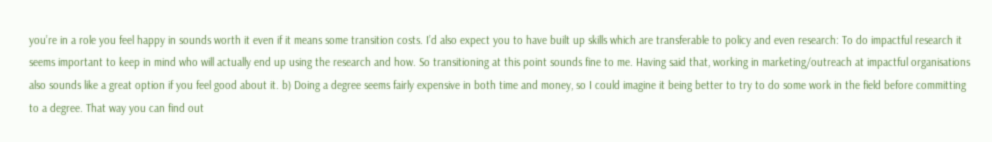you’re in a role you feel happy in sounds worth it even if it means some transition costs. I’d also expect you to have built up skills which are transferable to policy and even research: To do impactful research it seems important to keep in mind who will actually end up using the research and how. So transitioning at this point sounds fine to me. Having said that, working in marketing/outreach at impactful organisations also sounds like a great option if you feel good about it. b) Doing a degree seems fairly expensive in both time and money, so I could imagine it being better to try to do some work in the field before committing to a degree. That way you can find out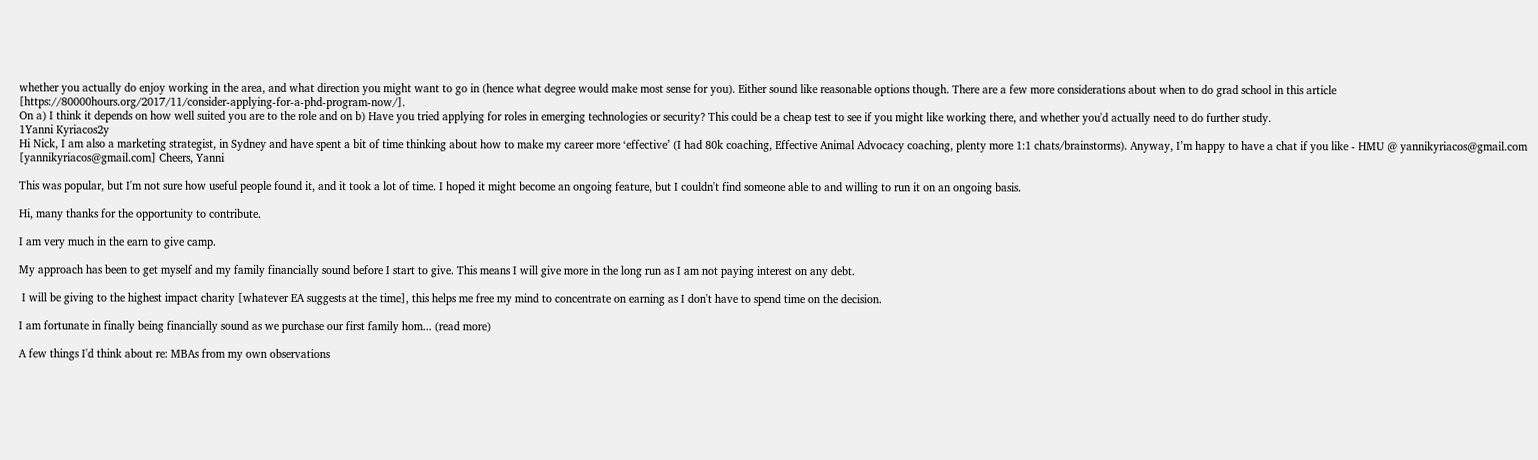whether you actually do enjoy working in the area, and what direction you might want to go in (hence what degree would make most sense for you). Either sound like reasonable options though. There are a few more considerations about when to do grad school in this article [https://80000hours.org/2017/11/consider-applying-for-a-phd-program-now/].
On a) I think it depends on how well suited you are to the role and on b) Have you tried applying for roles in emerging technologies or security? This could be a cheap test to see if you might like working there, and whether you'd actually need to do further study.
1Yanni Kyriacos2y
Hi Nick, I am also a marketing strategist, in Sydney and have spent a bit of time thinking about how to make my career more ‘effective’ (I had 80k coaching, Effective Animal Advocacy coaching, plenty more 1:1 chats/brainstorms). Anyway, I’m happy to have a chat if you like - HMU @ yannikyriacos@gmail.com [yannikyriacos@gmail.com] Cheers, Yanni

This was popular, but I'm not sure how useful people found it, and it took a lot of time. I hoped it might become an ongoing feature, but I couldn't find someone able to and willing to run it on an ongoing basis.

Hi, many thanks for the opportunity to contribute.

I am very much in the earn to give camp.

My approach has been to get myself and my family financially sound before I start to give. This means I will give more in the long run as I am not paying interest on any debt.

 I will be giving to the highest impact charity [whatever EA suggests at the time], this helps me free my mind to concentrate on earning as I don't have to spend time on the decision.

I am fortunate in finally being financially sound as we purchase our first family hom... (read more)

A few things I'd think about re: MBAs from my own observations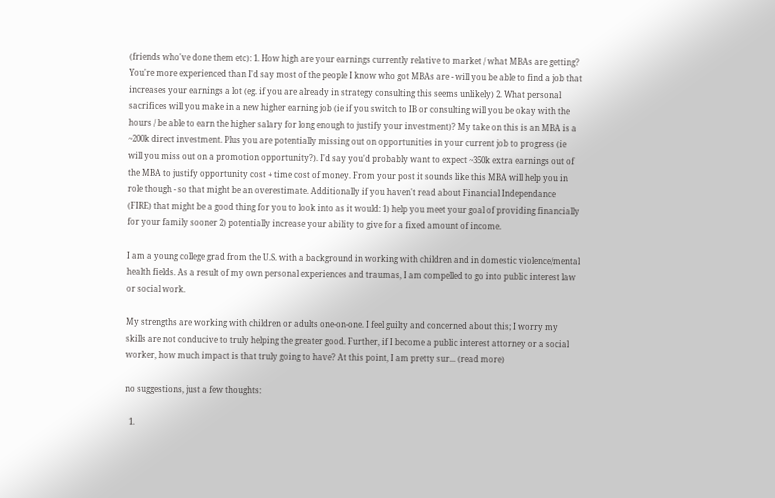(friends who've done them etc): 1. How high are your earnings currently relative to market / what MBAs are getting? You're more experienced than I'd say most of the people I know who got MBAs are - will you be able to find a job that increases your earnings a lot (eg. if you are already in strategy consulting this seems unlikely) 2. What personal sacrifices will you make in a new higher earning job (ie if you switch to IB or consulting will you be okay with the hours / be able to earn the higher salary for long enough to justify your investment)? My take on this is an MBA is a ~200k direct investment. Plus you are potentially missing out on opportunities in your current job to progress (ie will you miss out on a promotion opportunity?). I'd say you'd probably want to expect ~350k extra earnings out of the MBA to justify opportunity cost + time cost of money. From your post it sounds like this MBA will help you in role though - so that might be an overestimate. Additionally if you haven't read about Financial Independance (FIRE) that might be a good thing for you to look into as it would: 1) help you meet your goal of providing financially for your family sooner 2) potentially increase your ability to give for a fixed amount of income.

I am a young college grad from the U.S. with a background in working with children and in domestic violence/mental health fields. As a result of my own personal experiences and traumas, I am compelled to go into public interest law or social work.

My strengths are working with children or adults one-on-one. I feel guilty and concerned about this; I worry my skills are not conducive to truly helping the greater good. Further, if I become a public interest attorney or a social worker, how much impact is that truly going to have? At this point, I am pretty sur... (read more)

no suggestions, just a few thoughts:

  1.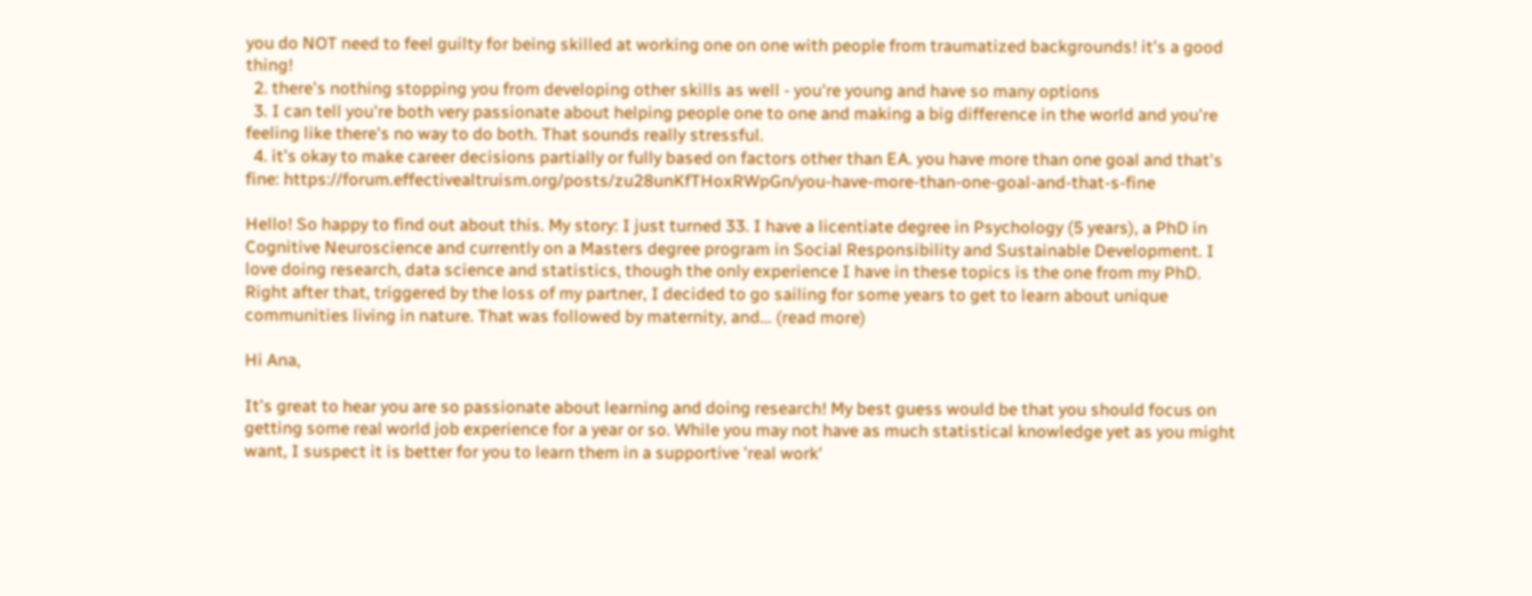you do NOT need to feel guilty for being skilled at working one on one with people from traumatized backgrounds! it's a good thing!
  2. there's nothing stopping you from developing other skills as well - you're young and have so many options
  3. I can tell you're both very passionate about helping people one to one and making a big difference in the world and you're feeling like there's no way to do both. That sounds really stressful.
  4. it's okay to make career decisions partially or fully based on factors other than EA. you have more than one goal and that's fine: https://forum.effectivealtruism.org/posts/zu28unKfTHoxRWpGn/you-have-more-than-one-goal-and-that-s-fine

Hello! So happy to find out about this. My story: I just turned 33. I have a licentiate degree in Psychology (5 years), a PhD in Cognitive Neuroscience and currently on a Masters degree program in Social Responsibility and Sustainable Development. I love doing research, data science and statistics, though the only experience I have in these topics is the one from my PhD. Right after that, triggered by the loss of my partner, I decided to go sailing for some years to get to learn about unique communities living in nature. That was followed by maternity, and... (read more)

Hi Ana,

It's great to hear you are so passionate about learning and doing research! My best guess would be that you should focus on getting some real world job experience for a year or so. While you may not have as much statistical knowledge yet as you might want, I suspect it is better for you to learn them in a supportive 'real work'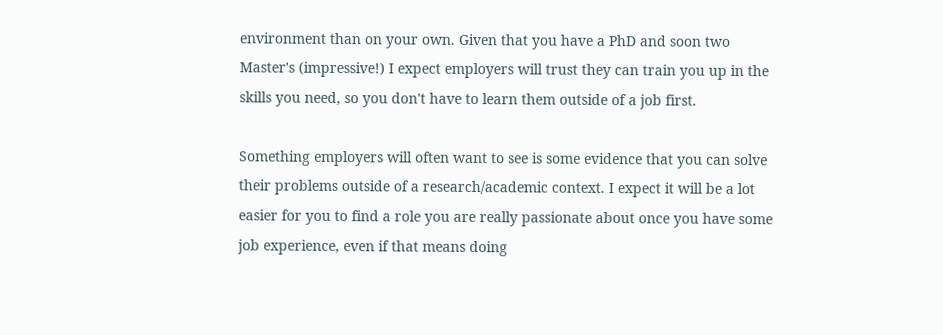environment than on your own. Given that you have a PhD and soon two Master's (impressive!) I expect employers will trust they can train you up in the skills you need, so you don't have to learn them outside of a job first.

Something employers will often want to see is some evidence that you can solve their problems outside of a research/academic context. I expect it will be a lot easier for you to find a role you are really passionate about once you have some job experience, even if that means doing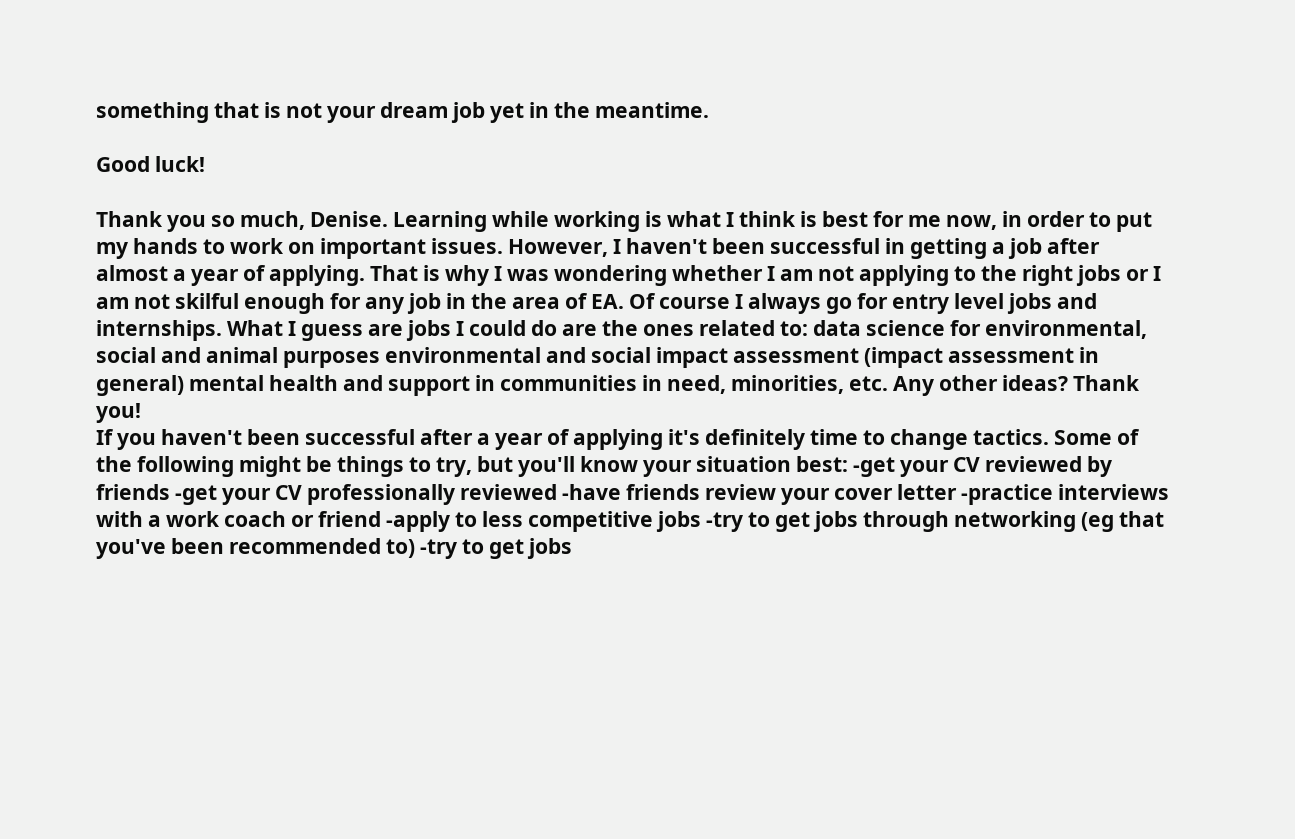something that is not your dream job yet in the meantime.

Good luck!

Thank you so much, Denise. Learning while working is what I think is best for me now, in order to put my hands to work on important issues. However, I haven't been successful in getting a job after almost a year of applying. That is why I was wondering whether I am not applying to the right jobs or I am not skilful enough for any job in the area of EA. Of course I always go for entry level jobs and internships. What I guess are jobs I could do are the ones related to: data science for environmental, social and animal purposes environmental and social impact assessment (impact assessment in general) mental health and support in communities in need, minorities, etc. Any other ideas? Thank you!
If you haven't been successful after a year of applying it's definitely time to change tactics. Some of the following might be things to try, but you'll know your situation best: -get your CV reviewed by friends -get your CV professionally reviewed -have friends review your cover letter -practice interviews with a work coach or friend -apply to less competitive jobs -try to get jobs through networking (eg that you've been recommended to) -try to get jobs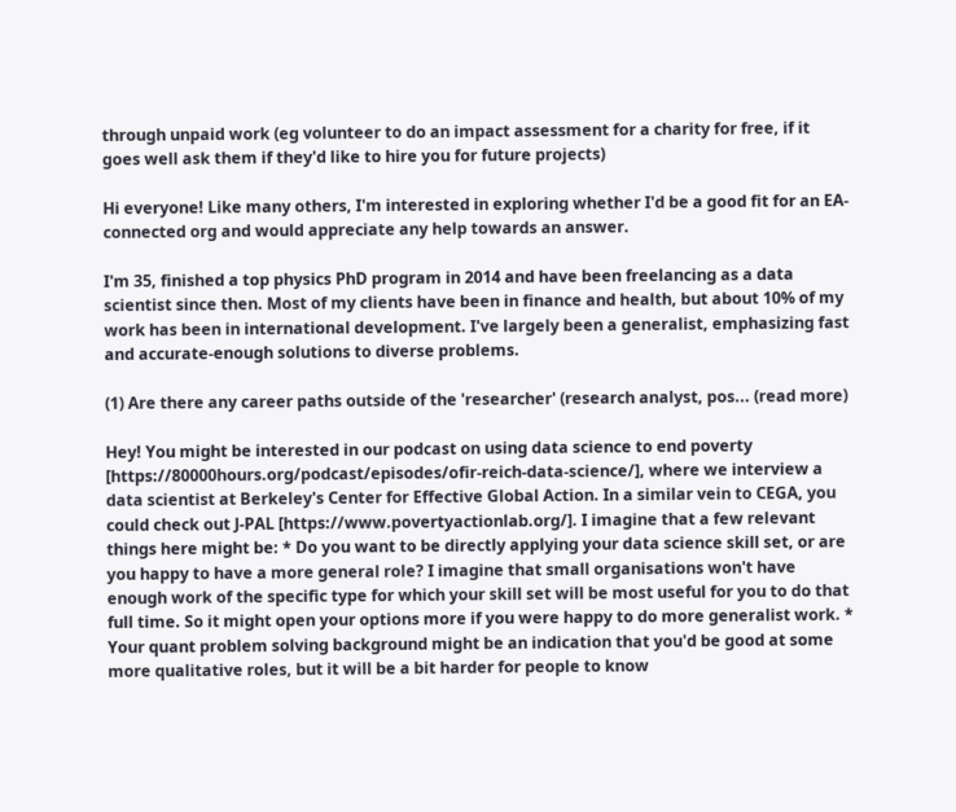through unpaid work (eg volunteer to do an impact assessment for a charity for free, if it goes well ask them if they'd like to hire you for future projects)

Hi everyone! Like many others, I'm interested in exploring whether I'd be a good fit for an EA-connected org and would appreciate any help towards an answer.

I'm 35, finished a top physics PhD program in 2014 and have been freelancing as a data scientist since then. Most of my clients have been in finance and health, but about 10% of my work has been in international development. I've largely been a generalist, emphasizing fast and accurate-enough solutions to diverse problems.

(1) Are there any career paths outside of the 'researcher' (research analyst, pos... (read more)

Hey! You might be interested in our podcast on using data science to end poverty [https://80000hours.org/podcast/episodes/ofir-reich-data-science/], where we interview a data scientist at Berkeley's Center for Effective Global Action. In a similar vein to CEGA, you could check out J-PAL [https://www.povertyactionlab.org/]. I imagine that a few relevant things here might be: * Do you want to be directly applying your data science skill set, or are you happy to have a more general role? I imagine that small organisations won't have enough work of the specific type for which your skill set will be most useful for you to do that full time. So it might open your options more if you were happy to do more generalist work. * Your quant problem solving background might be an indication that you'd be good at some more qualitative roles, but it will be a bit harder for people to know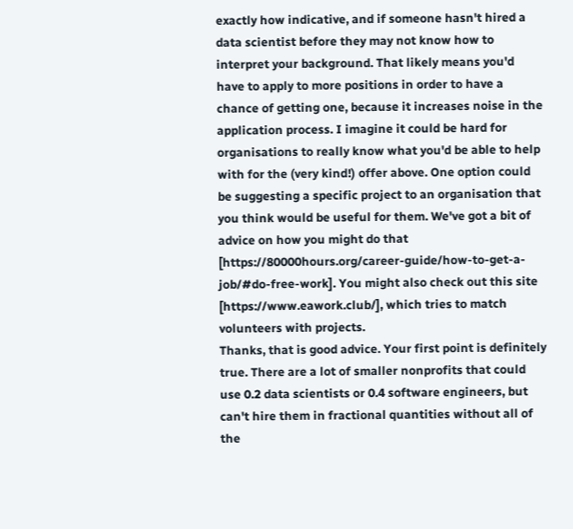exactly how indicative, and if someone hasn't hired a data scientist before they may not know how to interpret your background. That likely means you'd have to apply to more positions in order to have a chance of getting one, because it increases noise in the application process. I imagine it could be hard for organisations to really know what you'd be able to help with for the (very kind!) offer above. One option could be suggesting a specific project to an organisation that you think would be useful for them. We've got a bit of advice on how you might do that [https://80000hours.org/career-guide/how-to-get-a-job/#do-free-work]. You might also check out this site [https://www.eawork.club/], which tries to match volunteers with projects.
Thanks, that is good advice. Your first point is definitely true. There are a lot of smaller nonprofits that could use 0.2 data scientists or 0.4 software engineers, but can't hire them in fractional quantities without all of the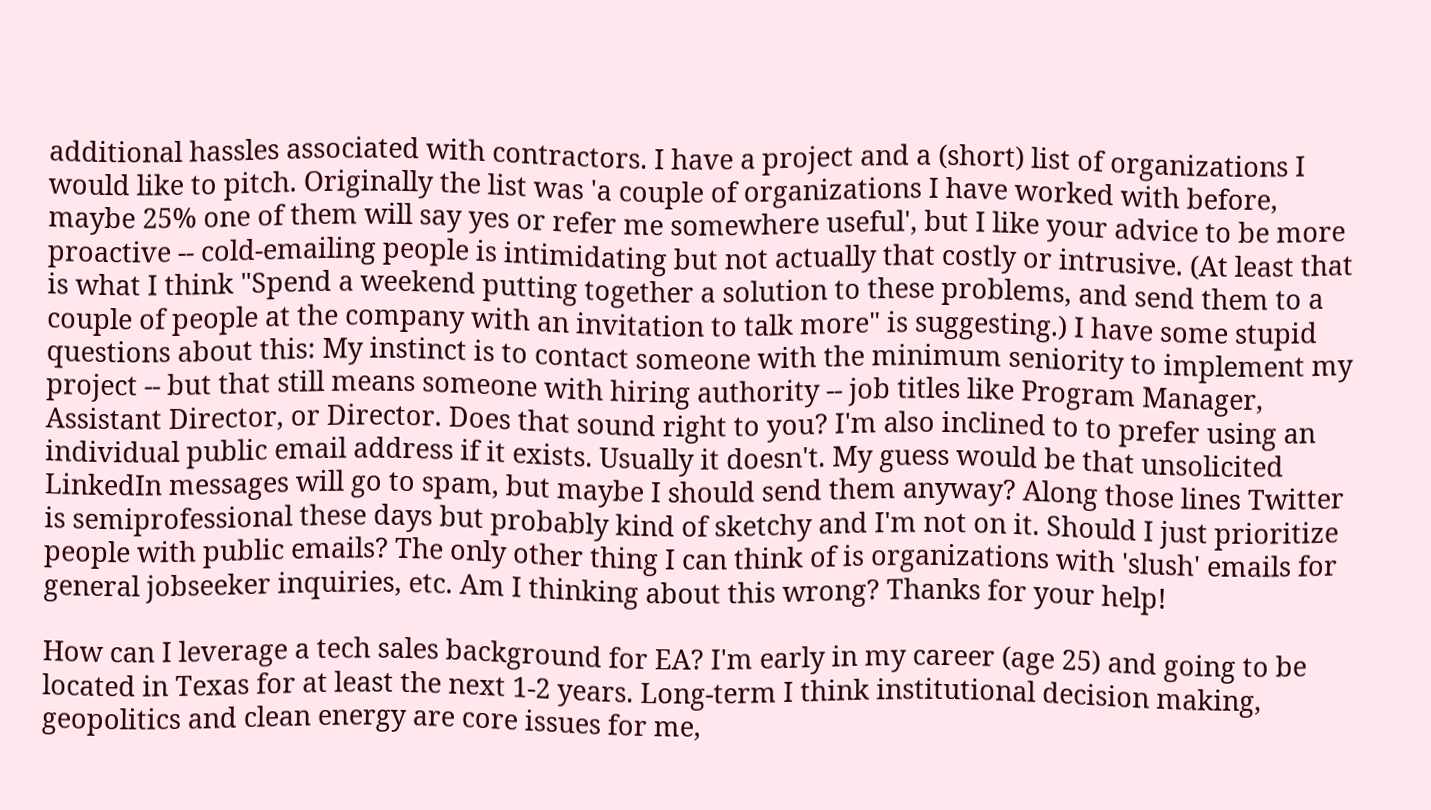additional hassles associated with contractors. I have a project and a (short) list of organizations I would like to pitch. Originally the list was 'a couple of organizations I have worked with before, maybe 25% one of them will say yes or refer me somewhere useful', but I like your advice to be more proactive -- cold-emailing people is intimidating but not actually that costly or intrusive. (At least that is what I think "Spend a weekend putting together a solution to these problems, and send them to a couple of people at the company with an invitation to talk more" is suggesting.) I have some stupid questions about this: My instinct is to contact someone with the minimum seniority to implement my project -- but that still means someone with hiring authority -- job titles like Program Manager, Assistant Director, or Director. Does that sound right to you? I'm also inclined to to prefer using an individual public email address if it exists. Usually it doesn't. My guess would be that unsolicited LinkedIn messages will go to spam, but maybe I should send them anyway? Along those lines Twitter is semiprofessional these days but probably kind of sketchy and I'm not on it. Should I just prioritize people with public emails? The only other thing I can think of is organizations with 'slush' emails for general jobseeker inquiries, etc. Am I thinking about this wrong? Thanks for your help!

How can I leverage a tech sales background for EA? I'm early in my career (age 25) and going to be located in Texas for at least the next 1-2 years. Long-term I think institutional decision making, geopolitics and clean energy are core issues for me,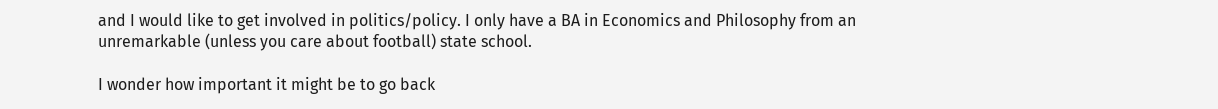and I would like to get involved in politics/policy. I only have a BA in Economics and Philosophy from an unremarkable (unless you care about football) state school.

I wonder how important it might be to go back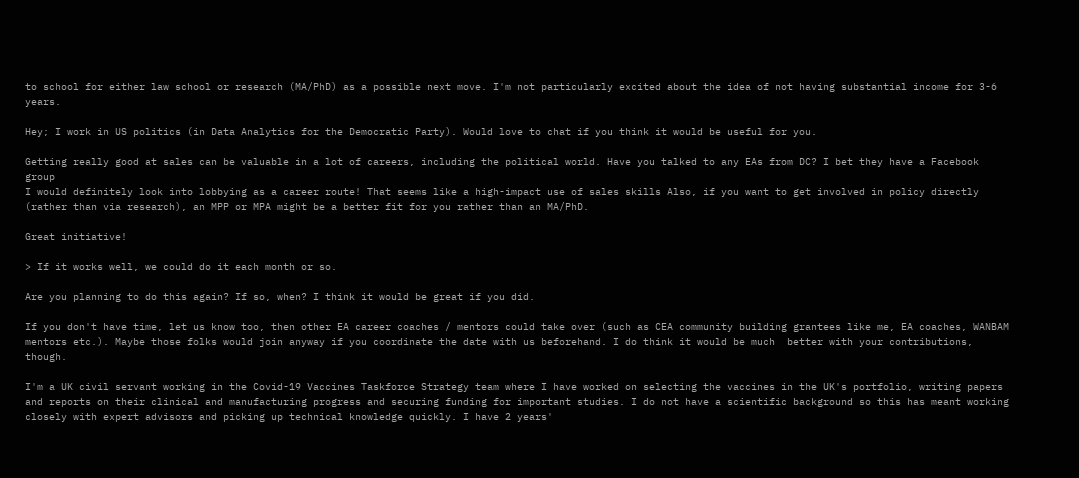to school for either law school or research (MA/PhD) as a possible next move. I'm not particularly excited about the idea of not having substantial income for 3-6 years.

Hey; I work in US politics (in Data Analytics for the Democratic Party). Would love to chat if you think it would be useful for you.

Getting really good at sales can be valuable in a lot of careers, including the political world. Have you talked to any EAs from DC? I bet they have a Facebook group
I would definitely look into lobbying as a career route! That seems like a high-impact use of sales skills Also, if you want to get involved in policy directly (rather than via research), an MPP or MPA might be a better fit for you rather than an MA/PhD.

Great initiative!

> If it works well, we could do it each month or so.

Are you planning to do this again? If so, when? I think it would be great if you did.

If you don't have time, let us know too, then other EA career coaches / mentors could take over (such as CEA community building grantees like me, EA coaches, WANBAM mentors etc.). Maybe those folks would join anyway if you coordinate the date with us beforehand. I do think it would be much  better with your contributions, though.

I'm a UK civil servant working in the Covid-19 Vaccines Taskforce Strategy team where I have worked on selecting the vaccines in the UK's portfolio, writing papers and reports on their clinical and manufacturing progress and securing funding for important studies. I do not have a scientific background so this has meant working closely with expert advisors and picking up technical knowledge quickly. I have 2 years'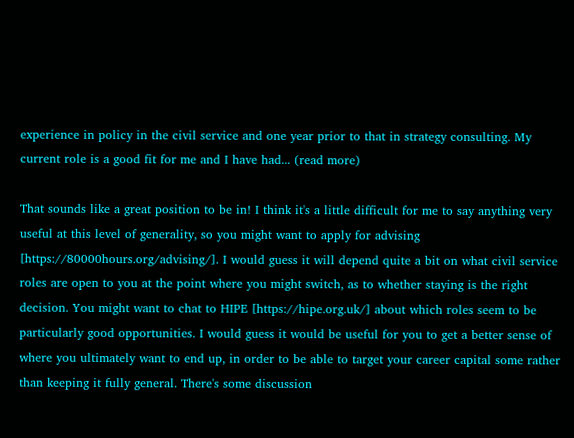experience in policy in the civil service and one year prior to that in strategy consulting. My current role is a good fit for me and I have had... (read more)

That sounds like a great position to be in! I think it's a little difficult for me to say anything very useful at this level of generality, so you might want to apply for advising [https://80000hours.org/advising/]. I would guess it will depend quite a bit on what civil service roles are open to you at the point where you might switch, as to whether staying is the right decision. You might want to chat to HIPE [https://hipe.org.uk/] about which roles seem to be particularly good opportunities. I would guess it would be useful for you to get a better sense of where you ultimately want to end up, in order to be able to target your career capital some rather than keeping it fully general. There's some discussion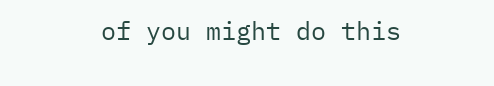of you might do this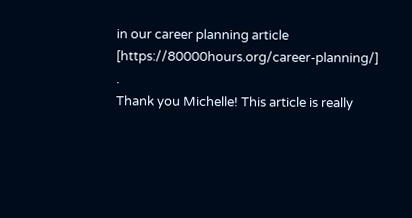in our career planning article [https://80000hours.org/career-planning/] .
Thank you Michelle! This article is really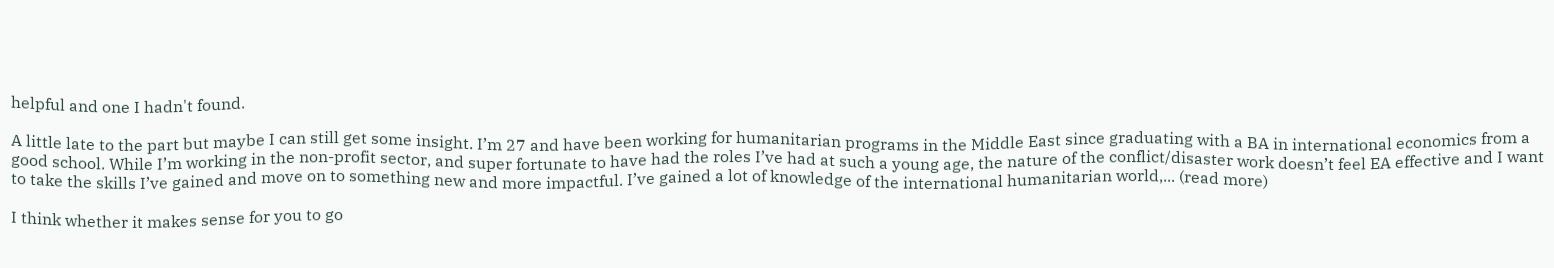helpful and one I hadn't found.

A little late to the part but maybe I can still get some insight. I’m 27 and have been working for humanitarian programs in the Middle East since graduating with a BA in international economics from a good school. While I’m working in the non-profit sector, and super fortunate to have had the roles I’ve had at such a young age, the nature of the conflict/disaster work doesn’t feel EA effective and I want to take the skills I’ve gained and move on to something new and more impactful. I’ve gained a lot of knowledge of the international humanitarian world,... (read more)

I think whether it makes sense for you to go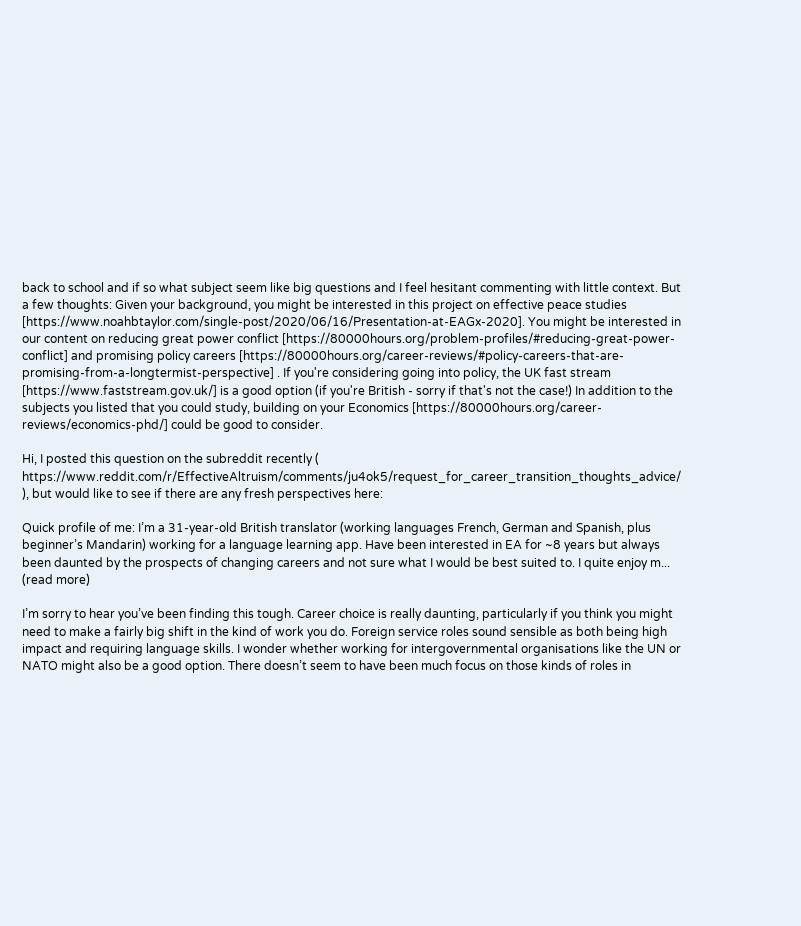back to school and if so what subject seem like big questions and I feel hesitant commenting with little context. But a few thoughts: Given your background, you might be interested in this project on effective peace studies [https://www.noahbtaylor.com/single-post/2020/06/16/Presentation-at-EAGx-2020]. You might be interested in our content on reducing great power conflict [https://80000hours.org/problem-profiles/#reducing-great-power-conflict] and promising policy careers [https://80000hours.org/career-reviews/#policy-careers-that-are-promising-from-a-longtermist-perspective] . If you're considering going into policy, the UK fast stream [https://www.faststream.gov.uk/] is a good option (if you're British - sorry if that's not the case!) In addition to the subjects you listed that you could study, building on your Economics [https://80000hours.org/career-reviews/economics-phd/] could be good to consider.

Hi, I posted this question on the subreddit recently ( https://www.reddit.com/r/EffectiveAltruism/comments/ju4ok5/request_for_career_transition_thoughts_advice/ ), but would like to see if there are any fresh perspectives here:

Quick profile of me: I’m a 31-year-old British translator (working languages French, German and Spanish, plus beginner’s Mandarin) working for a language learning app. Have been interested in EA for ~8 years but always been daunted by the prospects of changing careers and not sure what I would be best suited to. I quite enjoy m... (read more)

I’m sorry to hear you’ve been finding this tough. Career choice is really daunting, particularly if you think you might need to make a fairly big shift in the kind of work you do. Foreign service roles sound sensible as both being high impact and requiring language skills. I wonder whether working for intergovernmental organisations like the UN or NATO might also be a good option. There doesn’t seem to have been much focus on those kinds of roles in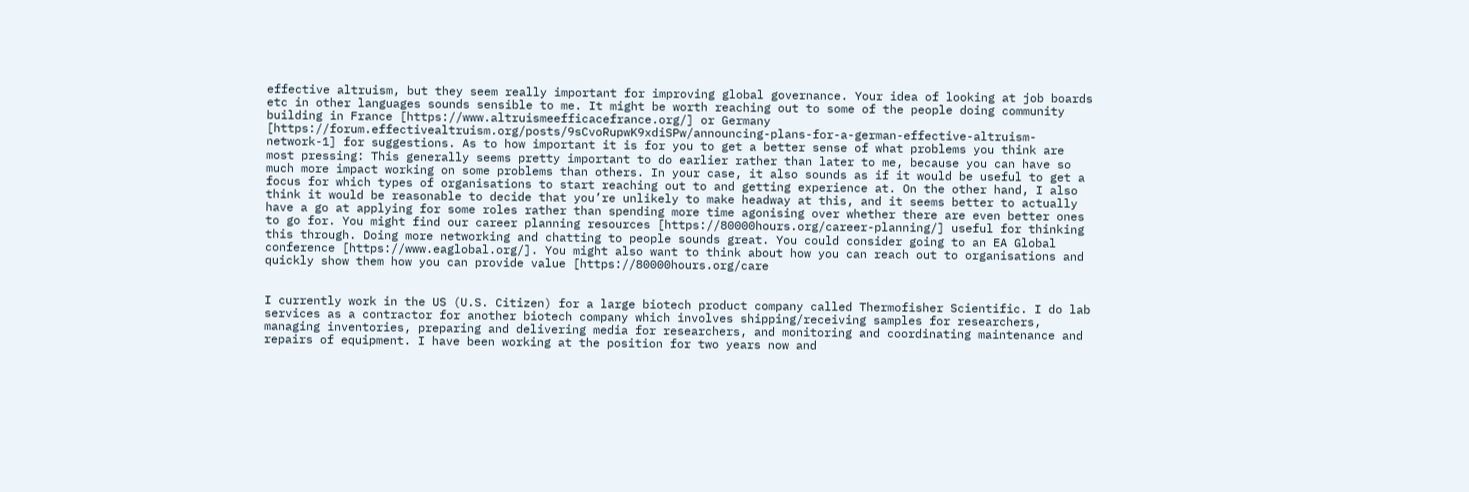effective altruism, but they seem really important for improving global governance. Your idea of looking at job boards etc in other languages sounds sensible to me. It might be worth reaching out to some of the people doing community building in France [https://www.altruismeefficacefrance.org/] or Germany [https://forum.effectivealtruism.org/posts/9sCvoRupwK9xdiSPw/announcing-plans-for-a-german-effective-altruism-network-1] for suggestions. As to how important it is for you to get a better sense of what problems you think are most pressing: This generally seems pretty important to do earlier rather than later to me, because you can have so much more impact working on some problems than others. In your case, it also sounds as if it would be useful to get a focus for which types of organisations to start reaching out to and getting experience at. On the other hand, I also think it would be reasonable to decide that you’re unlikely to make headway at this, and it seems better to actually have a go at applying for some roles rather than spending more time agonising over whether there are even better ones to go for. You might find our career planning resources [https://80000hours.org/career-planning/] useful for thinking this through. Doing more networking and chatting to people sounds great. You could consider going to an EA Global conference [https://www.eaglobal.org/]. You might also want to think about how you can reach out to organisations and quickly show them how you can provide value [https://80000hours.org/care


I currently work in the US (U.S. Citizen) for a large biotech product company called Thermofisher Scientific. I do lab services as a contractor for another biotech company which involves shipping/receiving samples for researchers, managing inventories, preparing and delivering media for researchers, and monitoring and coordinating maintenance and repairs of equipment. I have been working at the position for two years now and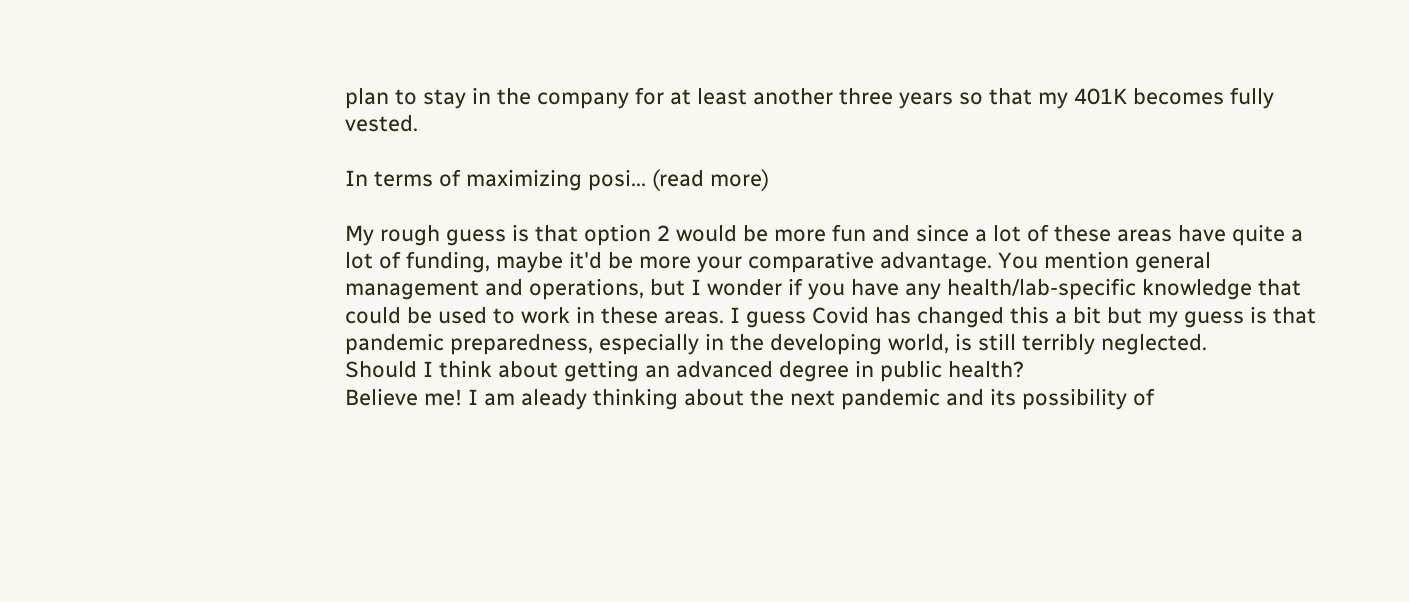plan to stay in the company for at least another three years so that my 401K becomes fully vested.

In terms of maximizing posi... (read more)

My rough guess is that option 2 would be more fun and since a lot of these areas have quite a lot of funding, maybe it'd be more your comparative advantage. You mention general management and operations, but I wonder if you have any health/lab-specific knowledge that could be used to work in these areas. I guess Covid has changed this a bit but my guess is that pandemic preparedness, especially in the developing world, is still terribly neglected.
Should I think about getting an advanced degree in public health?
Believe me! I am aleady thinking about the next pandemic and its possibility of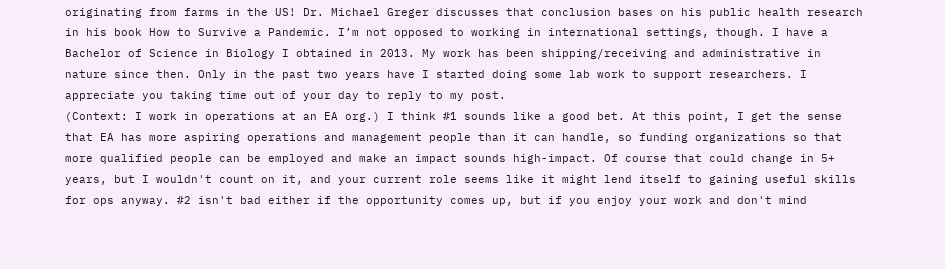originating from farms in the US! Dr. Michael Greger discusses that conclusion bases on his public health research in his book How to Survive a Pandemic. I’m not opposed to working in international settings, though. I have a Bachelor of Science in Biology I obtained in 2013. My work has been shipping/receiving and administrative in nature since then. Only in the past two years have I started doing some lab work to support researchers. I appreciate you taking time out of your day to reply to my post.
(Context: I work in operations at an EA org.) I think #1 sounds like a good bet. At this point, I get the sense that EA has more aspiring operations and management people than it can handle, so funding organizations so that more qualified people can be employed and make an impact sounds high-impact. Of course that could change in 5+ years, but I wouldn't count on it, and your current role seems like it might lend itself to gaining useful skills for ops anyway. #2 isn't bad either if the opportunity comes up, but if you enjoy your work and don't mind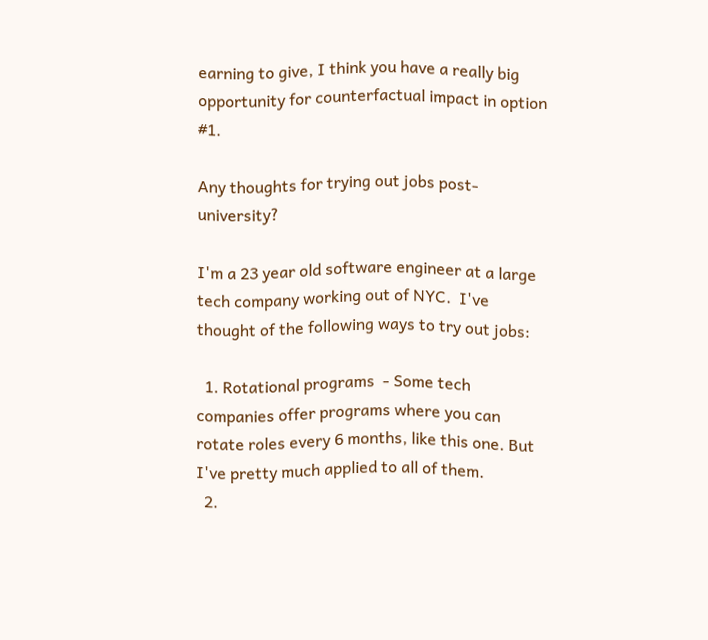earning to give, I think you have a really big opportunity for counterfactual impact in option #1.

Any thoughts for trying out jobs post-university?

I'm a 23 year old software engineer at a large tech company working out of NYC.  I've thought of the following ways to try out jobs:

  1. Rotational programs  - Some tech companies offer programs where you can rotate roles every 6 months, like this one. But I've pretty much applied to all of them.
  2.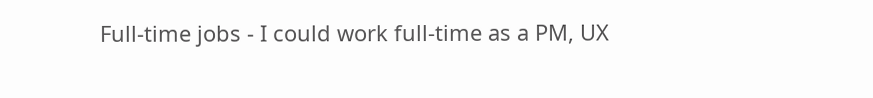Full-time jobs - I could work full-time as a PM, UX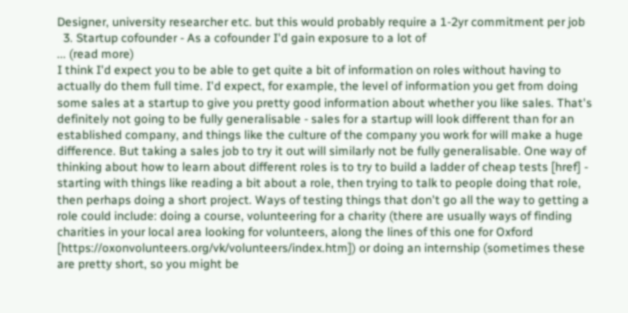Designer, university researcher etc. but this would probably require a 1-2yr commitment per job
  3. Startup cofounder - As a cofounder I'd gain exposure to a lot of
... (read more)
I think I'd expect you to be able to get quite a bit of information on roles without having to actually do them full time. I'd expect, for example, the level of information you get from doing some sales at a startup to give you pretty good information about whether you like sales. That's definitely not going to be fully generalisable - sales for a startup will look different than for an established company, and things like the culture of the company you work for will make a huge difference. But taking a sales job to try it out will similarly not be fully generalisable. One way of thinking about how to learn about different roles is to try to build a ladder of cheap tests [href] - starting with things like reading a bit about a role, then trying to talk to people doing that role, then perhaps doing a short project. Ways of testing things that don't go all the way to getting a role could include: doing a course, volunteering for a charity (there are usually ways of finding charities in your local area looking for volunteers, along the lines of this one for Oxford [https://oxonvolunteers.org/vk/volunteers/index.htm]) or doing an internship (sometimes these are pretty short, so you might be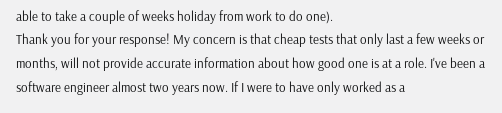able to take a couple of weeks holiday from work to do one).
Thank you for your response! My concern is that cheap tests that only last a few weeks or months, will not provide accurate information about how good one is at a role. I've been a software engineer almost two years now. If I were to have only worked as a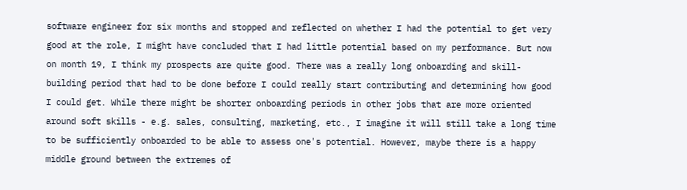software engineer for six months and stopped and reflected on whether I had the potential to get very good at the role, I might have concluded that I had little potential based on my performance. But now on month 19, I think my prospects are quite good. There was a really long onboarding and skill-building period that had to be done before I could really start contributing and determining how good I could get. While there might be shorter onboarding periods in other jobs that are more oriented around soft skills - e.g. sales, consulting, marketing, etc., I imagine it will still take a long time to be sufficiently onboarded to be able to assess one's potential. However, maybe there is a happy middle ground between the extremes of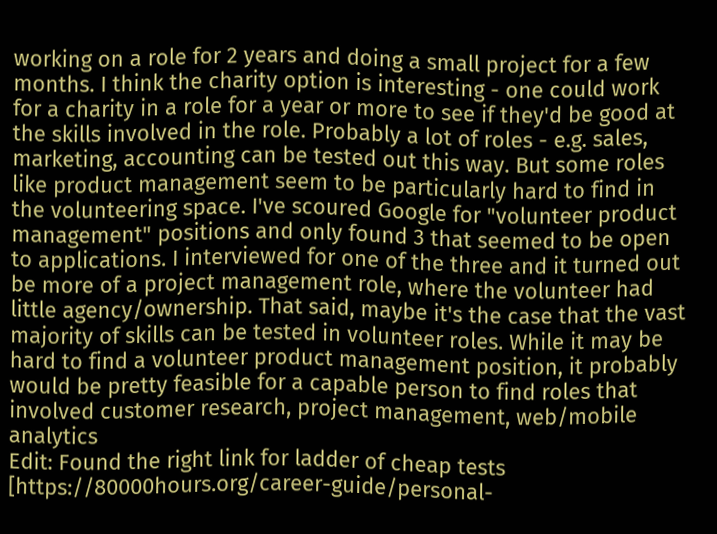working on a role for 2 years and doing a small project for a few months. I think the charity option is interesting - one could work for a charity in a role for a year or more to see if they'd be good at the skills involved in the role. Probably a lot of roles - e.g. sales, marketing, accounting can be tested out this way. But some roles like product management seem to be particularly hard to find in the volunteering space. I've scoured Google for "volunteer product management" positions and only found 3 that seemed to be open to applications. I interviewed for one of the three and it turned out be more of a project management role, where the volunteer had little agency/ownership. That said, maybe it's the case that the vast majority of skills can be tested in volunteer roles. While it may be hard to find a volunteer product management position, it probably would be pretty feasible for a capable person to find roles that involved customer research, project management, web/mobile analytics
Edit: Found the right link for ladder of cheap tests [https://80000hours.org/career-guide/personal-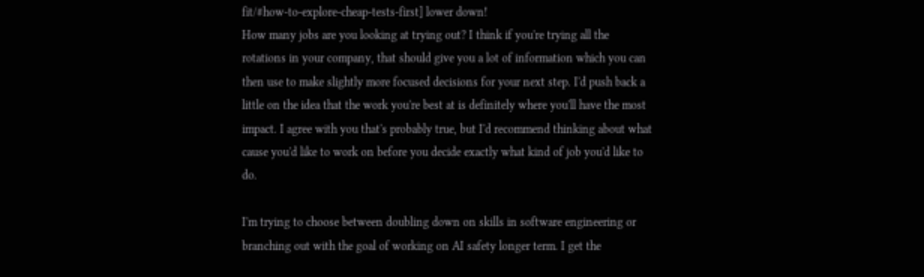fit/#how-to-explore-cheap-tests-first] lower down!
How many jobs are you looking at trying out? I think if you're trying all the rotations in your company, that should give you a lot of information which you can then use to make slightly more focused decisions for your next step. I'd push back a little on the idea that the work you're best at is definitely where you'll have the most impact. I agree with you that's probably true, but I'd recommend thinking about what cause you'd like to work on before you decide exactly what kind of job you'd like to do.

I'm trying to choose between doubling down on skills in software engineering or branching out with the goal of working on AI safety longer term. I get the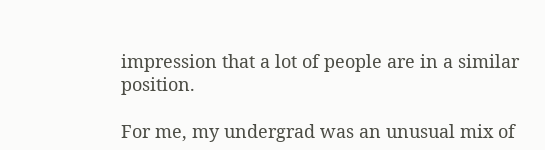impression that a lot of people are in a similar position.

For me, my undergrad was an unusual mix of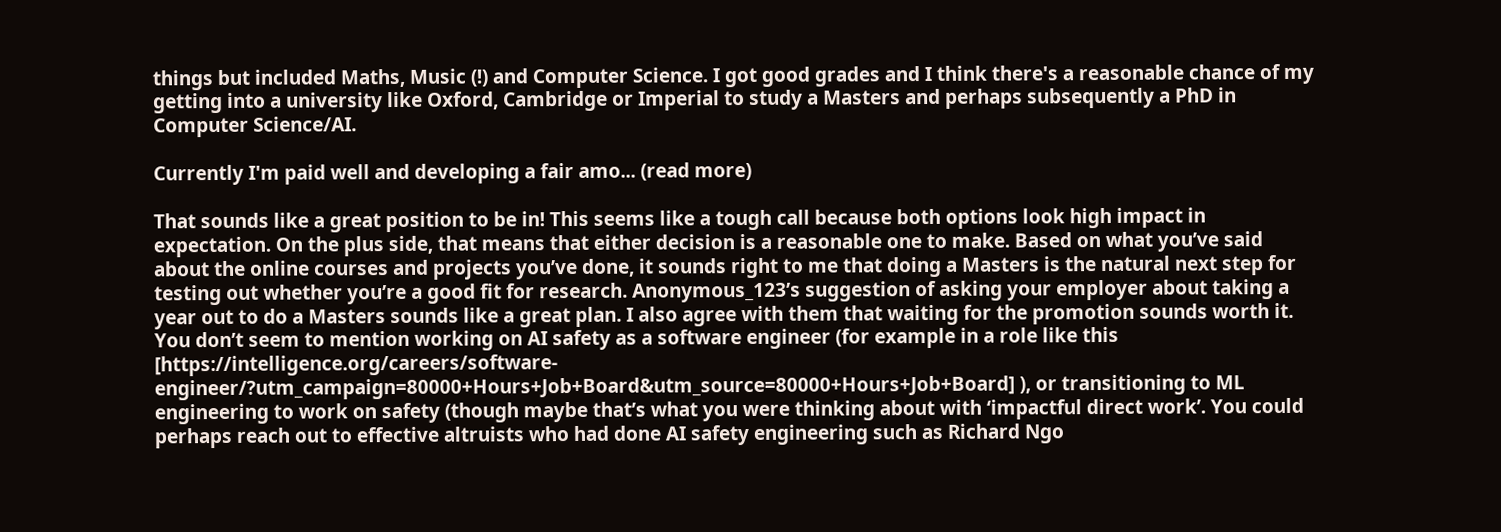things but included Maths, Music (!) and Computer Science. I got good grades and I think there's a reasonable chance of my getting into a university like Oxford, Cambridge or Imperial to study a Masters and perhaps subsequently a PhD in Computer Science/AI.

Currently I'm paid well and developing a fair amo... (read more)

That sounds like a great position to be in! This seems like a tough call because both options look high impact in expectation. On the plus side, that means that either decision is a reasonable one to make. Based on what you’ve said about the online courses and projects you’ve done, it sounds right to me that doing a Masters is the natural next step for testing out whether you’re a good fit for research. Anonymous_123’s suggestion of asking your employer about taking a year out to do a Masters sounds like a great plan. I also agree with them that waiting for the promotion sounds worth it. You don’t seem to mention working on AI safety as a software engineer (for example in a role like this [https://intelligence.org/careers/software-engineer/?utm_campaign=80000+Hours+Job+Board&utm_source=80000+Hours+Job+Board] ), or transitioning to ML engineering to work on safety (though maybe that’s what you were thinking about with ‘impactful direct work’. You could perhaps reach out to effective altruists who had done AI safety engineering such as Richard Ngo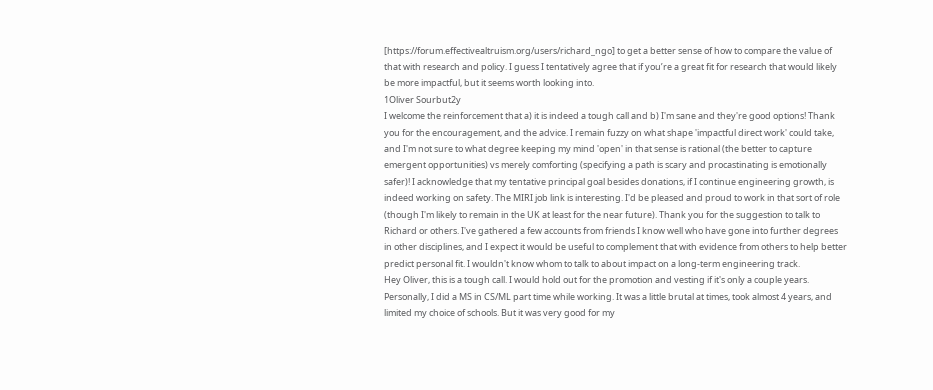[https://forum.effectivealtruism.org/users/richard_ngo] to get a better sense of how to compare the value of that with research and policy. I guess I tentatively agree that if you’re a great fit for research that would likely be more impactful, but it seems worth looking into.
1Oliver Sourbut2y
I welcome the reinforcement that a) it is indeed a tough call and b) I'm sane and they're good options! Thank you for the encouragement, and the advice. I remain fuzzy on what shape 'impactful direct work' could take, and I'm not sure to what degree keeping my mind 'open' in that sense is rational (the better to capture emergent opportunities) vs merely comforting (specifying a path is scary and procastinating is emotionally safer)! I acknowledge that my tentative principal goal besides donations, if I continue engineering growth, is indeed working on safety. The MIRI job link is interesting. I'd be pleased and proud to work in that sort of role (though I'm likely to remain in the UK at least for the near future). Thank you for the suggestion to talk to Richard or others. I've gathered a few accounts from friends I know well who have gone into further degrees in other disciplines, and I expect it would be useful to complement that with evidence from others to help better predict personal fit. I wouldn't know whom to talk to about impact on a long-term engineering track.
Hey Oliver, this is a tough call. I would hold out for the promotion and vesting if it's only a couple years. Personally, I did a MS in CS/ML part time while working. It was a little brutal at times, took almost 4 years, and limited my choice of schools. But it was very good for my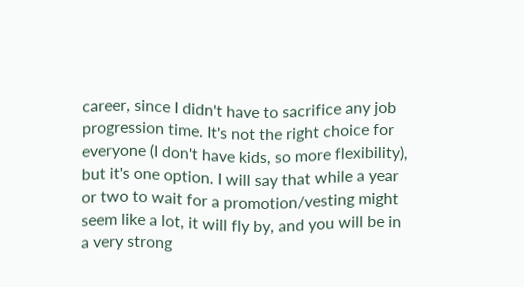career, since I didn't have to sacrifice any job progression time. It's not the right choice for everyone (I don't have kids, so more flexibility), but it's one option. I will say that while a year or two to wait for a promotion/vesting might seem like a lot, it will fly by, and you will be in a very strong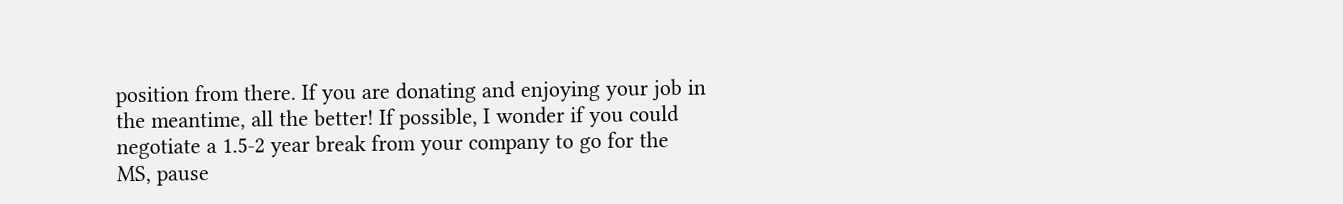position from there. If you are donating and enjoying your job in the meantime, all the better! If possible, I wonder if you could negotiate a 1.5-2 year break from your company to go for the MS, pause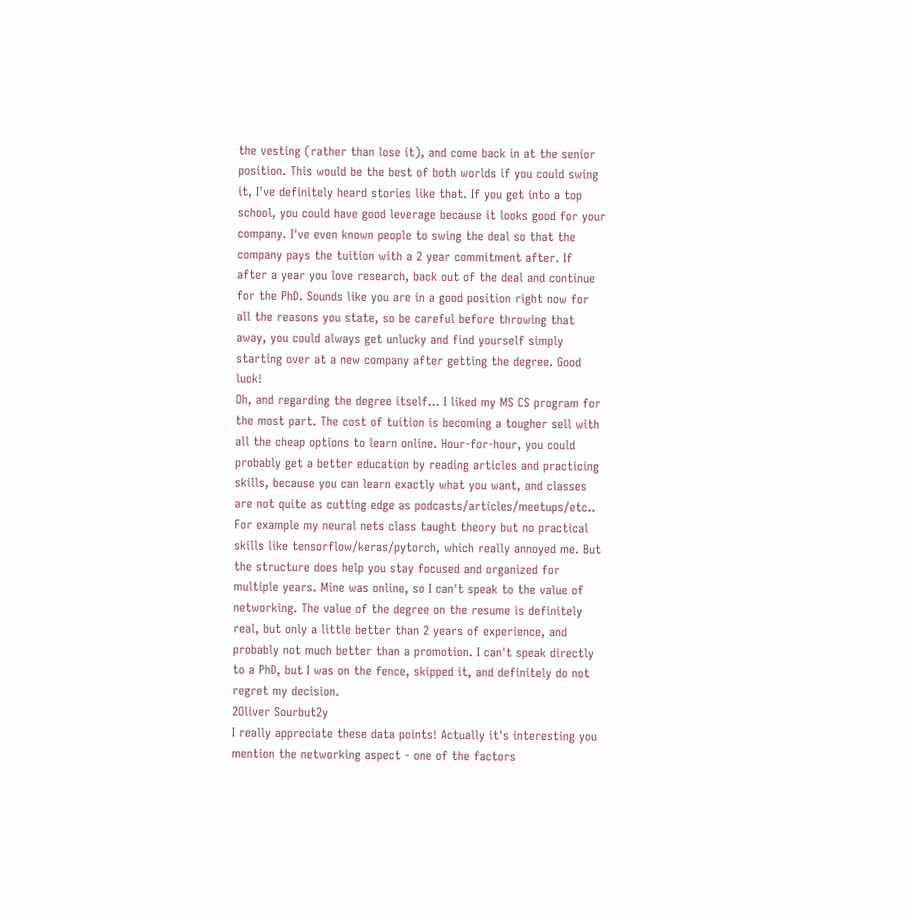the vesting (rather than lose it), and come back in at the senior position. This would be the best of both worlds if you could swing it, I've definitely heard stories like that. If you get into a top school, you could have good leverage because it looks good for your company. I've even known people to swing the deal so that the company pays the tuition with a 2 year commitment after. If after a year you love research, back out of the deal and continue for the PhD. Sounds like you are in a good position right now for all the reasons you state, so be careful before throwing that away, you could always get unlucky and find yourself simply starting over at a new company after getting the degree. Good luck!
Oh, and regarding the degree itself... I liked my MS CS program for the most part. The cost of tuition is becoming a tougher sell with all the cheap options to learn online. Hour-for-hour, you could probably get a better education by reading articles and practicing skills, because you can learn exactly what you want, and classes are not quite as cutting edge as podcasts/articles/meetups/etc.. For example my neural nets class taught theory but no practical skills like tensorflow/keras/pytorch, which really annoyed me. But the structure does help you stay focused and organized for multiple years. Mine was online, so I can't speak to the value of networking. The value of the degree on the resume is definitely real, but only a little better than 2 years of experience, and probably not much better than a promotion. I can't speak directly to a PhD, but I was on the fence, skipped it, and definitely do not regret my decision.
2Oliver Sourbut2y
I really appreciate these data points! Actually it's interesting you mention the networking aspect - one of the factors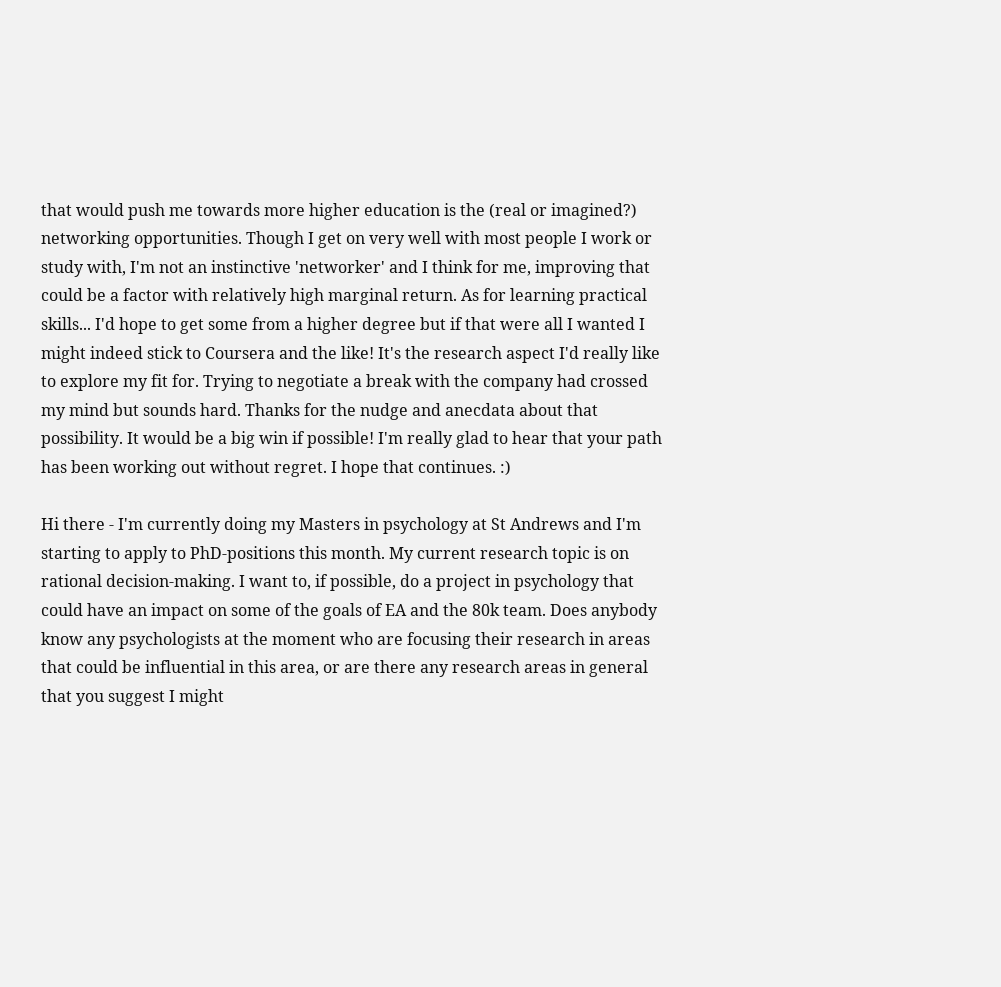that would push me towards more higher education is the (real or imagined?) networking opportunities. Though I get on very well with most people I work or study with, I'm not an instinctive 'networker' and I think for me, improving that could be a factor with relatively high marginal return. As for learning practical skills... I'd hope to get some from a higher degree but if that were all I wanted I might indeed stick to Coursera and the like! It's the research aspect I'd really like to explore my fit for. Trying to negotiate a break with the company had crossed my mind but sounds hard. Thanks for the nudge and anecdata about that possibility. It would be a big win if possible! I'm really glad to hear that your path has been working out without regret. I hope that continues. :)

Hi there - I'm currently doing my Masters in psychology at St Andrews and I'm starting to apply to PhD-positions this month. My current research topic is on rational decision-making. I want to, if possible, do a project in psychology that could have an impact on some of the goals of EA and the 80k team. Does anybody know any psychologists at the moment who are focusing their research in areas that could be influential in this area, or are there any research areas in general that you suggest I might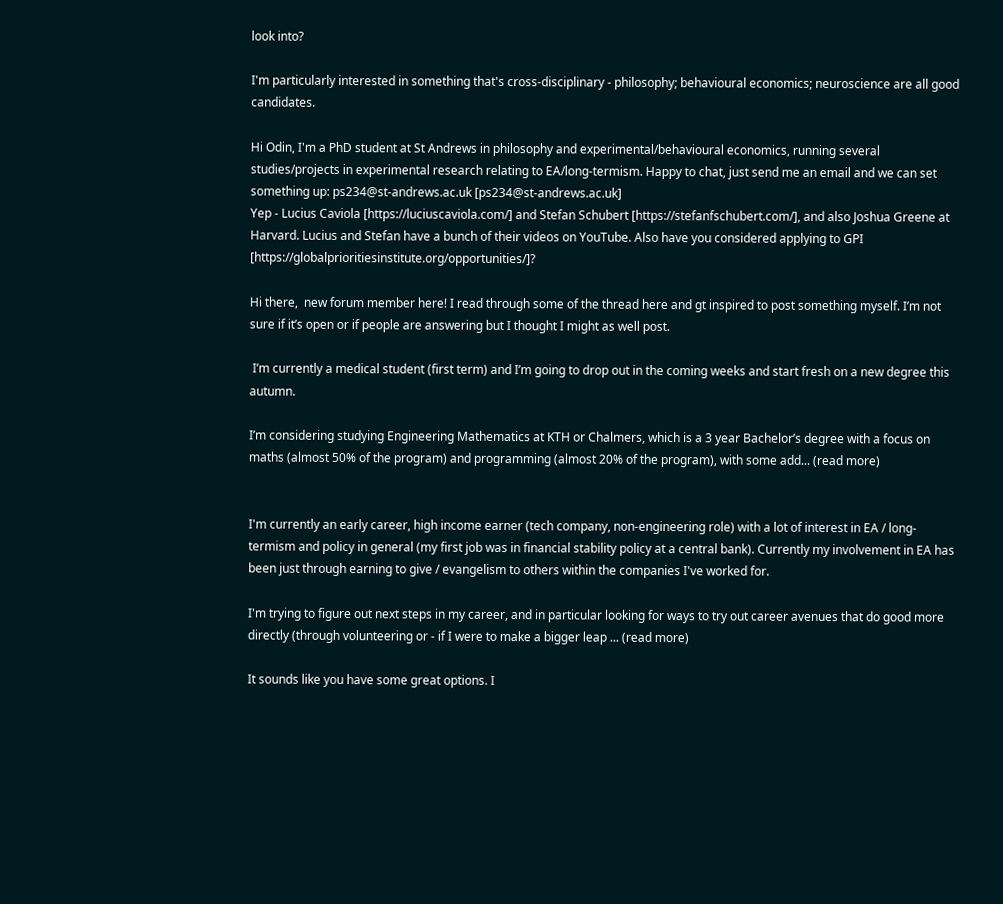look into?

I'm particularly interested in something that's cross-disciplinary - philosophy; behavioural economics; neuroscience are all good candidates.

Hi Odin, I'm a PhD student at St Andrews in philosophy and experimental/behavioural economics, running several studies/projects in experimental research relating to EA/long-termism. Happy to chat, just send me an email and we can set something up: ps234@st-andrews.ac.uk [ps234@st-andrews.ac.uk]
Yep - Lucius Caviola [https://luciuscaviola.com/] and Stefan Schubert [https://stefanfschubert.com/], and also Joshua Greene at Harvard. Lucius and Stefan have a bunch of their videos on YouTube. Also have you considered applying to GPI [https://globalprioritiesinstitute.org/opportunities/]?

Hi there,  new forum member here! I read through some of the thread here and gt inspired to post something myself. I’m not sure if it’s open or if people are answering but I thought I might as well post.

 I’m currently a medical student (first term) and I’m going to drop out in the coming weeks and start fresh on a new degree this autumn.

I’m considering studying Engineering Mathematics at KTH or Chalmers, which is a 3 year Bachelor’s degree with a focus on maths (almost 50% of the program) and programming (almost 20% of the program), with some add... (read more)


I'm currently an early career, high income earner (tech company, non-engineering role) with a lot of interest in EA / long-termism and policy in general (my first job was in financial stability policy at a central bank). Currently my involvement in EA has been just through earning to give / evangelism to others within the companies I've worked for.

I'm trying to figure out next steps in my career, and in particular looking for ways to try out career avenues that do good more directly (through volunteering or - if I were to make a bigger leap ... (read more)

It sounds like you have some great options. I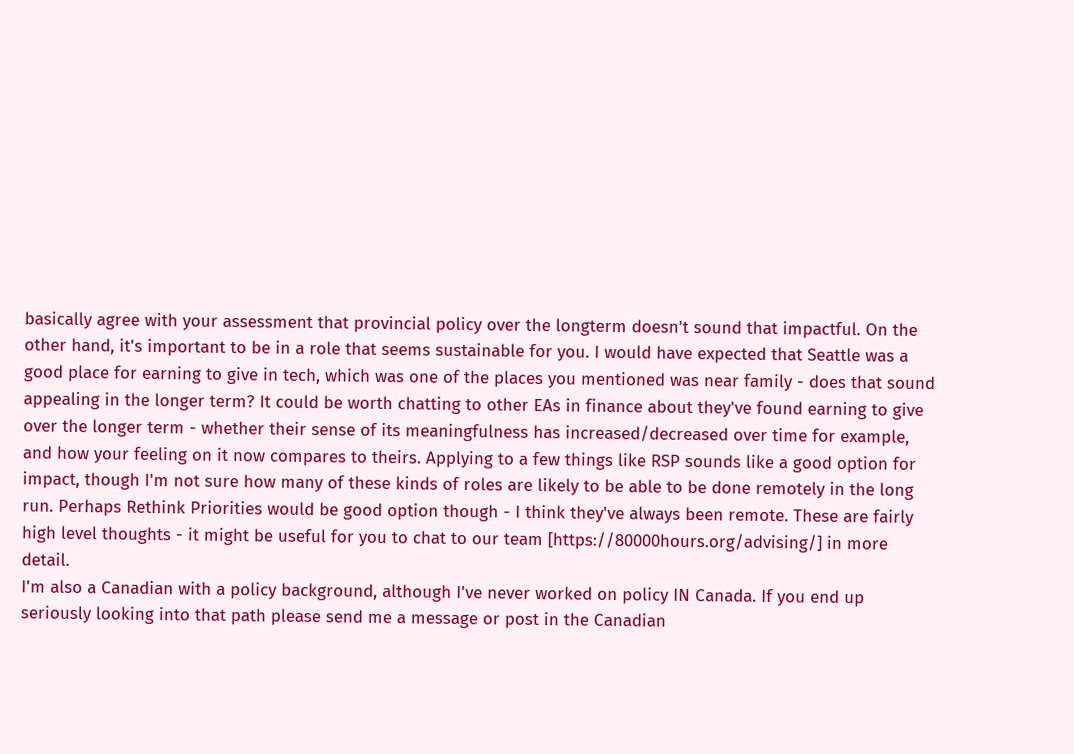basically agree with your assessment that provincial policy over the longterm doesn't sound that impactful. On the other hand, it's important to be in a role that seems sustainable for you. I would have expected that Seattle was a good place for earning to give in tech, which was one of the places you mentioned was near family - does that sound appealing in the longer term? It could be worth chatting to other EAs in finance about they've found earning to give over the longer term - whether their sense of its meaningfulness has increased/decreased over time for example, and how your feeling on it now compares to theirs. Applying to a few things like RSP sounds like a good option for impact, though I'm not sure how many of these kinds of roles are likely to be able to be done remotely in the long run. Perhaps Rethink Priorities would be good option though - I think they've always been remote. These are fairly high level thoughts - it might be useful for you to chat to our team [https://80000hours.org/advising/] in more detail.
I'm also a Canadian with a policy background, although I've never worked on policy IN Canada. If you end up seriously looking into that path please send me a message or post in the Canadian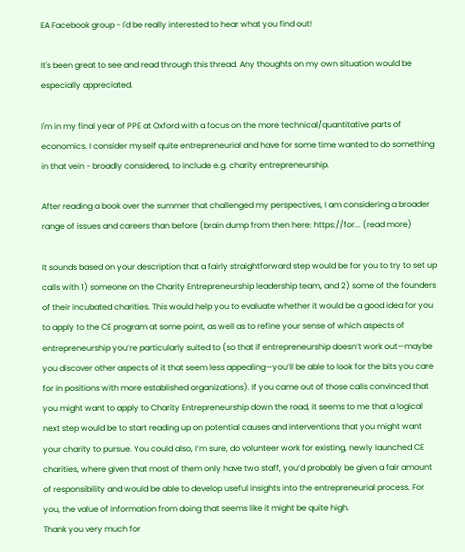EA Facebook group - I'd be really interested to hear what you find out!

It's been great to see and read through this thread. Any thoughts on my own situation would be especially appreciated.

I'm in my final year of PPE at Oxford with a focus on the more technical/quantitative parts of economics. I consider myself quite entrepreneurial and have for some time wanted to do something in that vein - broadly considered, to include e.g. charity entrepreneurship.

After reading a book over the summer that challenged my perspectives, I am considering a broader range of issues and careers than before (brain dump from then here: https://for... (read more)

It sounds based on your description that a fairly straightforward step would be for you to try to set up calls with 1) someone on the Charity Entrepreneurship leadership team, and 2) some of the founders of their incubated charities. This would help you to evaluate whether it would be a good idea for you to apply to the CE program at some point, as well as to refine your sense of which aspects of entrepreneurship you’re particularly suited to (so that if entrepreneurship doesn’t work out—maybe you discover other aspects of it that seem less appealing—you’ll be able to look for the bits you care for in positions with more established organizations). If you came out of those calls convinced that you might want to apply to Charity Entrepreneurship down the road, it seems to me that a logical next step would be to start reading up on potential causes and interventions that you might want your charity to pursue. You could also, I’m sure, do volunteer work for existing, newly launched CE charities, where given that most of them only have two staff, you’d probably be given a fair amount of responsibility and would be able to develop useful insights into the entrepreneurial process. For you, the value of information from doing that seems like it might be quite high.
Thank you very much for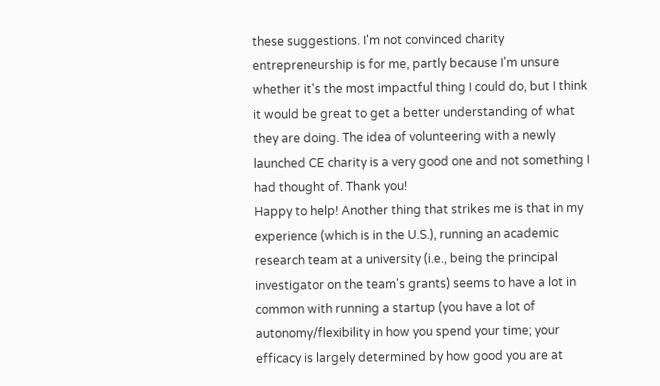these suggestions. I'm not convinced charity entrepreneurship is for me, partly because I'm unsure whether it's the most impactful thing I could do, but I think it would be great to get a better understanding of what they are doing. The idea of volunteering with a newly launched CE charity is a very good one and not something I had thought of. Thank you!
Happy to help! Another thing that strikes me is that in my experience (which is in the U.S.), running an academic research team at a university (i.e., being the principal investigator on the team's grants) seems to have a lot in common with running a startup (you have a lot of autonomy/flexibility in how you spend your time; your efficacy is largely determined by how good you are at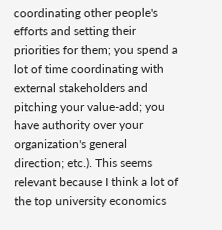coordinating other people's efforts and setting their priorities for them; you spend a lot of time coordinating with external stakeholders and pitching your value-add; you have authority over your organization's general direction; etc.). This seems relevant because I think a lot of the top university economics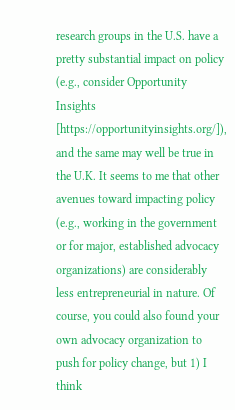research groups in the U.S. have a pretty substantial impact on policy (e.g., consider Opportunity Insights [https://opportunityinsights.org/]), and the same may well be true in the U.K. It seems to me that other avenues toward impacting policy (e.g., working in the government or for major, established advocacy organizations) are considerably less entrepreneurial in nature. Of course, you could also found your own advocacy organization to push for policy change, but 1) I think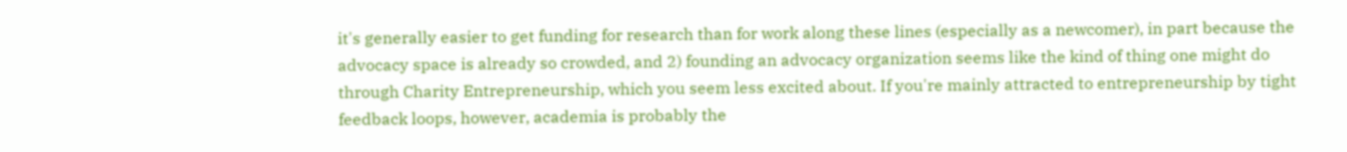it's generally easier to get funding for research than for work along these lines (especially as a newcomer), in part because the advocacy space is already so crowded, and 2) founding an advocacy organization seems like the kind of thing one might do through Charity Entrepreneurship, which you seem less excited about. If you're mainly attracted to entrepreneurship by tight feedback loops, however, academia is probably the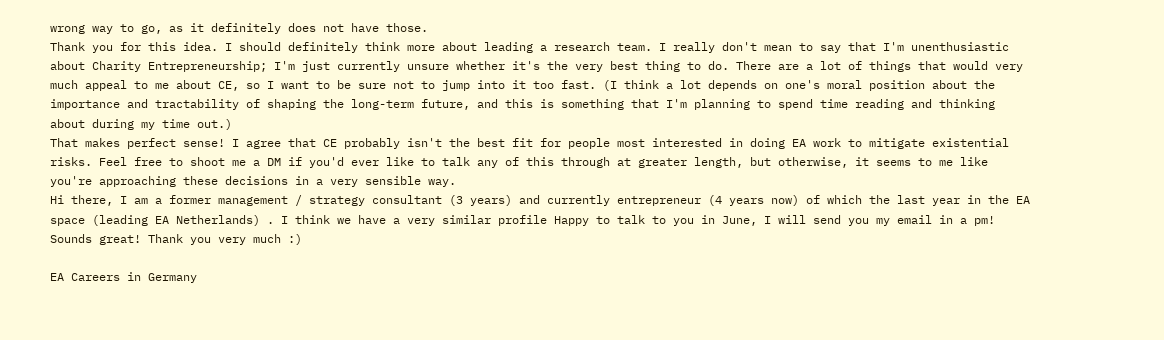wrong way to go, as it definitely does not have those.
Thank you for this idea. I should definitely think more about leading a research team. I really don't mean to say that I'm unenthusiastic about Charity Entrepreneurship; I'm just currently unsure whether it's the very best thing to do. There are a lot of things that would very much appeal to me about CE, so I want to be sure not to jump into it too fast. (I think a lot depends on one's moral position about the importance and tractability of shaping the long-term future, and this is something that I'm planning to spend time reading and thinking about during my time out.)
That makes perfect sense! I agree that CE probably isn't the best fit for people most interested in doing EA work to mitigate existential risks. Feel free to shoot me a DM if you'd ever like to talk any of this through at greater length, but otherwise, it seems to me like you're approaching these decisions in a very sensible way.
Hi there, I am a former management / strategy consultant (3 years) and currently entrepreneur (4 years now) of which the last year in the EA space (leading EA Netherlands) . I think we have a very similar profile Happy to talk to you in June, I will send you my email in a pm!
Sounds great! Thank you very much :)

EA Careers in Germany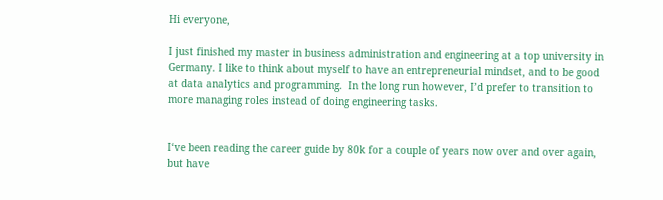Hi everyone,

I just finished my master in business administration and engineering at a top university in Germany. I like to think about myself to have an entrepreneurial mindset, and to be good at data analytics and programming.  In the long run however, I’d prefer to transition to more managing roles instead of doing engineering tasks.


I‘ve been reading the career guide by 80k for a couple of years now over and over again, but have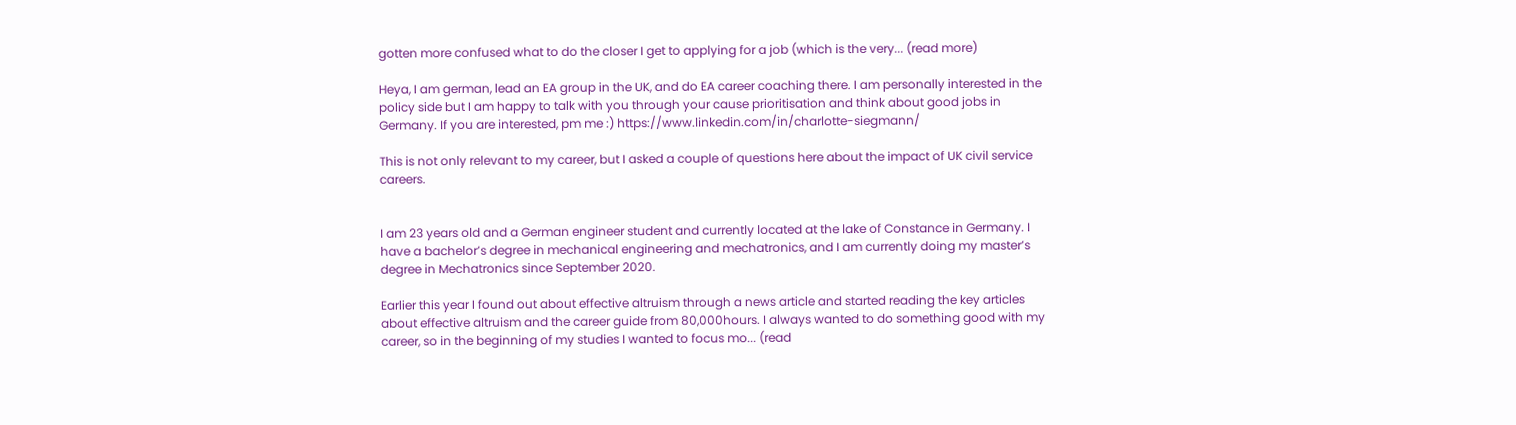gotten more confused what to do the closer I get to applying for a job (which is the very... (read more)

Heya, I am german, lead an EA group in the UK, and do EA career coaching there. I am personally interested in the policy side but I am happy to talk with you through your cause prioritisation and think about good jobs in Germany. If you are interested, pm me :) https://www.linkedin.com/in/charlotte-siegmann/

This is not only relevant to my career, but I asked a couple of questions here about the impact of UK civil service careers.


I am 23 years old and a German engineer student and currently located at the lake of Constance in Germany. I have a bachelor’s degree in mechanical engineering and mechatronics, and I am currently doing my master’s degree in Mechatronics since September 2020.

Earlier this year I found out about effective altruism through a news article and started reading the key articles about effective altruism and the career guide from 80,000hours. I always wanted to do something good with my career, so in the beginning of my studies I wanted to focus mo... (read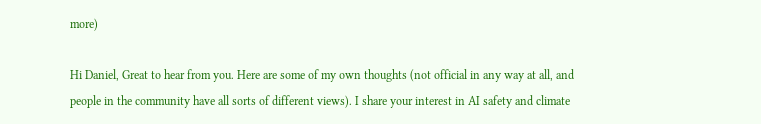more)

Hi Daniel, Great to hear from you. Here are some of my own thoughts (not official in any way at all, and people in the community have all sorts of different views). I share your interest in AI safety and climate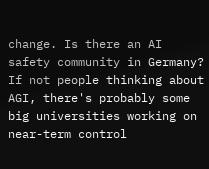change. Is there an AI safety community in Germany? If not people thinking about AGI, there's probably some big universities working on near-term control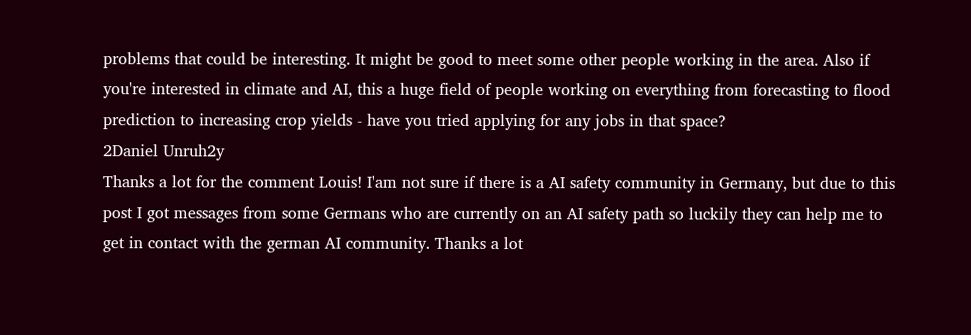problems that could be interesting. It might be good to meet some other people working in the area. Also if you're interested in climate and AI, this a huge field of people working on everything from forecasting to flood prediction to increasing crop yields - have you tried applying for any jobs in that space?
2Daniel Unruh2y
Thanks a lot for the comment Louis! I'am not sure if there is a AI safety community in Germany, but due to this post I got messages from some Germans who are currently on an AI safety path so luckily they can help me to get in contact with the german AI community. Thanks a lot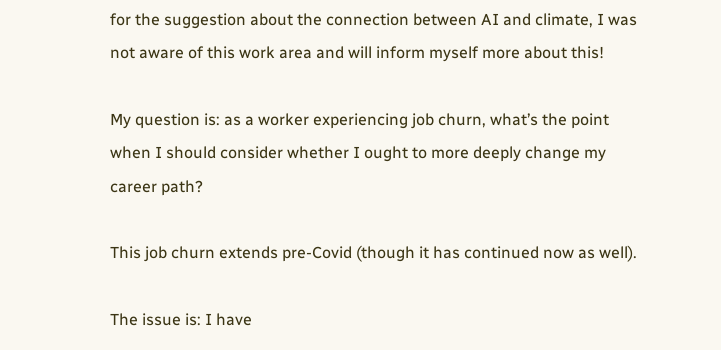for the suggestion about the connection between AI and climate, I was not aware of this work area and will inform myself more about this!

My question is: as a worker experiencing job churn, what’s the point when I should consider whether I ought to more deeply change my career path?

This job churn extends pre-Covid (though it has continued now as well).

The issue is: I have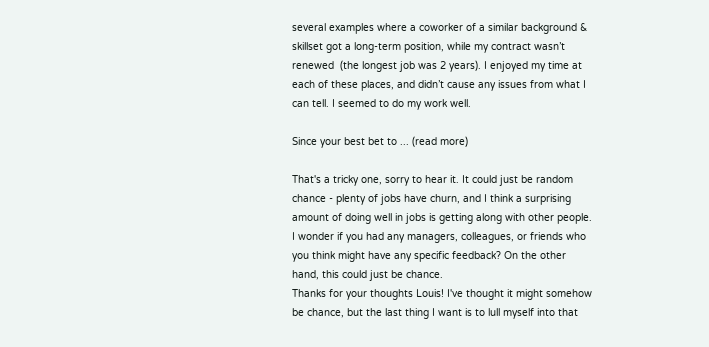several examples where a coworker of a similar background & skillset got a long-term position, while my contract wasn’t renewed  (the longest job was 2 years). I enjoyed my time at each of these places, and didn’t cause any issues from what I can tell. I seemed to do my work well.

Since your best bet to ... (read more)

That's a tricky one, sorry to hear it. It could just be random chance - plenty of jobs have churn, and I think a surprising amount of doing well in jobs is getting along with other people. I wonder if you had any managers, colleagues, or friends who you think might have any specific feedback? On the other hand, this could just be chance.
Thanks for your thoughts Louis! I've thought it might somehow be chance, but the last thing I want is to lull myself into that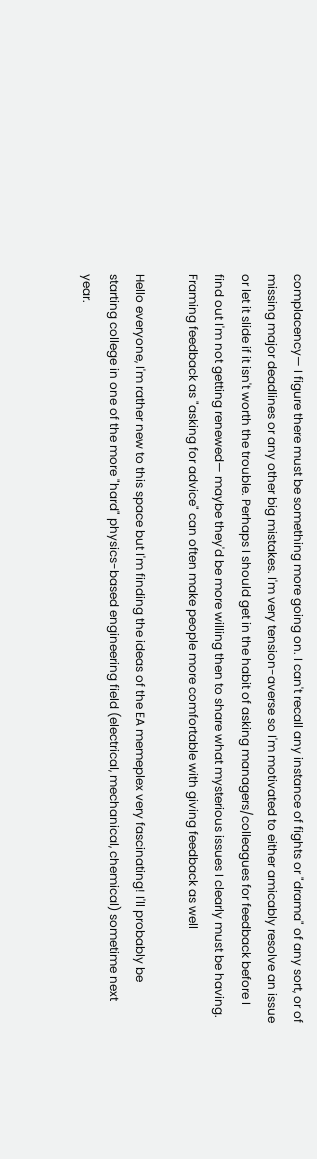complacency— I figure there must be something more going on. I can't recall any instance of fights or "drama" of any sort, or of missing major deadlines or any other big mistakes. I'm very tension-averse so I'm motivated to either amicably resolve an issue or let it slide if it isn't worth the trouble. Perhaps I should get in the habit of asking managers/colleagues for feedback before I find out I'm not getting renewed— maybe they'd be more willing then to share what mysterious issues I clearly must be having.
Framing feedback as "asking for advice" can often make people more comfortable with giving feedback as well

Hello everyone, I'm rather new to this space but I'm finding the ideas of the EA memeplex very fascinating! I'll probably be starting college in one of the more "hard" physics-based engineering field (electrical, mechanical, chemical) sometime next year.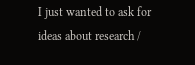I just wanted to ask for ideas about research /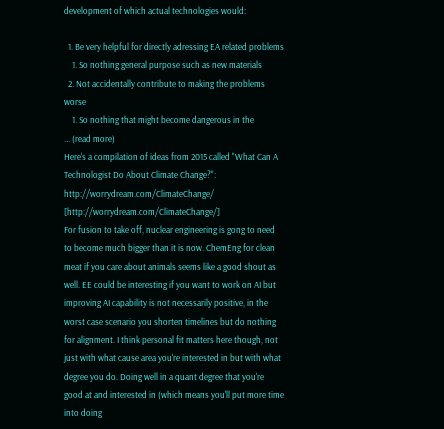development of which actual technologies would:

  1. Be very helpful for directly adressing EA related problems
    1. So nothing general purpose such as new materials
  2. Not accidentally contribute to making the problems worse
    1. So nothing that might become dangerous in the
... (read more)
Here's a compilation of ideas from 2015 called "What Can A Technologist Do About Climate Change?": http://worrydream.com/ClimateChange/ [http://worrydream.com/ClimateChange/]
For fusion to take off, nuclear engineering is gong to need to become much bigger than it is now. ChemEng for clean meat if you care about animals seems like a good shout as well. EE could be interesting if you want to work on AI but improving AI capability is not necessarily positive, in the worst case scenario you shorten timelines but do nothing for alignment. I think personal fit matters here though, not just with what cause area you're interested in but with what degree you do. Doing well in a quant degree that you're good at and interested in (which means you'll put more time into doing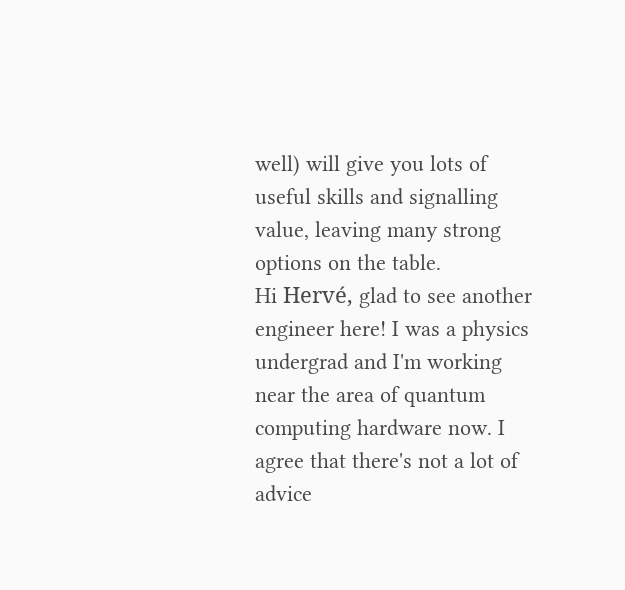well) will give you lots of useful skills and signalling value, leaving many strong options on the table.
Hi Hervé, glad to see another engineer here! I was a physics undergrad and I'm working near the area of quantum computing hardware now. I agree that there's not a lot of advice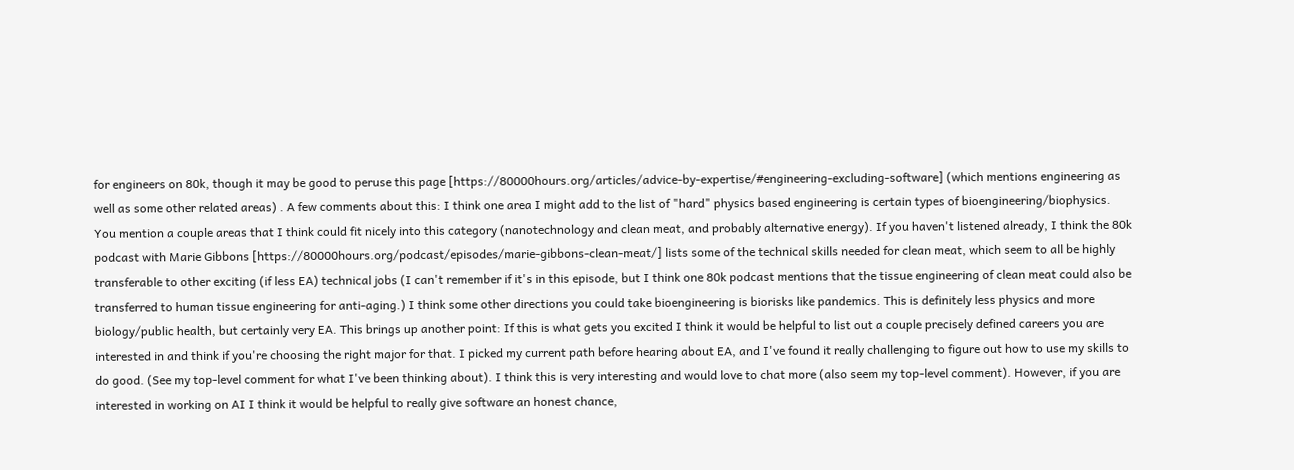for engineers on 80k, though it may be good to peruse this page [https://80000hours.org/articles/advice-by-expertise/#engineering-excluding-software] (which mentions engineering as well as some other related areas) . A few comments about this: I think one area I might add to the list of "hard" physics based engineering is certain types of bioengineering/biophysics. You mention a couple areas that I think could fit nicely into this category (nanotechnology and clean meat, and probably alternative energy). If you haven't listened already, I think the 80k podcast with Marie Gibbons [https://80000hours.org/podcast/episodes/marie-gibbons-clean-meat/] lists some of the technical skills needed for clean meat, which seem to all be highly transferable to other exciting (if less EA) technical jobs (I can't remember if it's in this episode, but I think one 80k podcast mentions that the tissue engineering of clean meat could also be transferred to human tissue engineering for anti-aging.) I think some other directions you could take bioengineering is biorisks like pandemics. This is definitely less physics and more biology/public health, but certainly very EA. This brings up another point: If this is what gets you excited I think it would be helpful to list out a couple precisely defined careers you are interested in and think if you're choosing the right major for that. I picked my current path before hearing about EA, and I've found it really challenging to figure out how to use my skills to do good. (See my top-level comment for what I've been thinking about). I think this is very interesting and would love to chat more (also seem my top-level comment). However, if you are interested in working on AI I think it would be helpful to really give software an honest chance,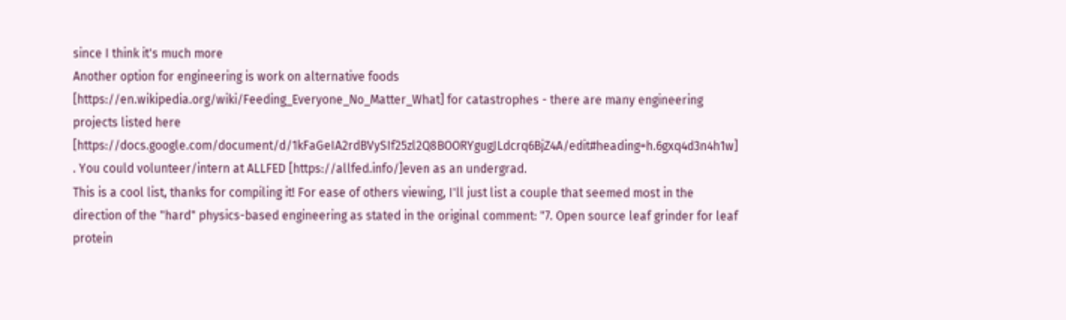since I think it's much more
Another option for engineering is work on alternative foods [https://en.wikipedia.org/wiki/Feeding_Everyone_No_Matter_What] for catastrophes - there are many engineering projects listed here [https://docs.google.com/document/d/1kFaGeIA2rdBVySIf25zl2Q8BOORYgugJLdcrq6BjZ4A/edit#heading=h.6gxq4d3n4h1w] . You could volunteer/intern at ALLFED [https://allfed.info/]even as an undergrad.
This is a cool list, thanks for compiling it! For ease of others viewing, I'll just list a couple that seemed most in the direction of the "hard" physics-based engineering as stated in the original comment: "7. Open source leaf grinder for leaf protein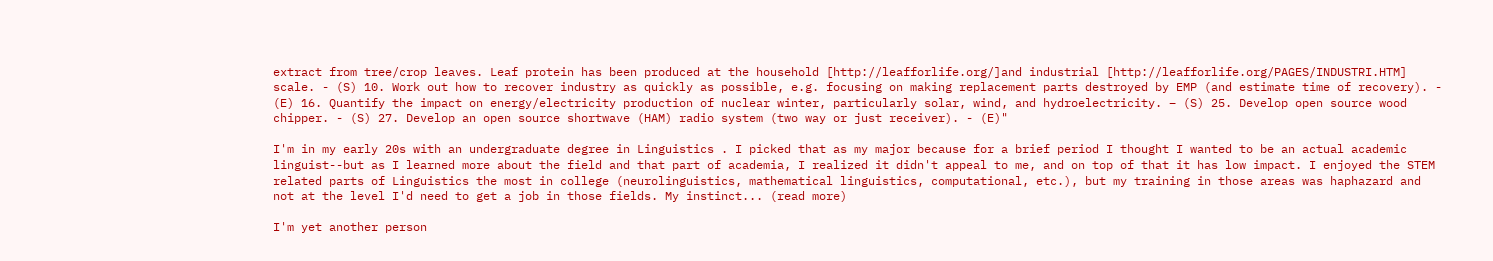extract from tree/crop leaves. Leaf protein has been produced at the household [http://leafforlife.org/]and industrial [http://leafforlife.org/PAGES/INDUSTRI.HTM] scale. - (S) 10. Work out how to recover industry as quickly as possible, e.g. focusing on making replacement parts destroyed by EMP (and estimate time of recovery). - (E) 16. Quantify the impact on energy/electricity production of nuclear winter, particularly solar, wind, and hydroelectricity. – (S) 25. Develop open source wood chipper. - (S) 27. Develop an open source shortwave (HAM) radio system (two way or just receiver). - (E)"

I'm in my early 20s with an undergraduate degree in Linguistics . I picked that as my major because for a brief period I thought I wanted to be an actual academic linguist--but as I learned more about the field and that part of academia, I realized it didn't appeal to me, and on top of that it has low impact. I enjoyed the STEM related parts of Linguistics the most in college (neurolinguistics, mathematical linguistics, computational, etc.), but my training in those areas was haphazard and not at the level I'd need to get a job in those fields. My instinct... (read more)

I'm yet another person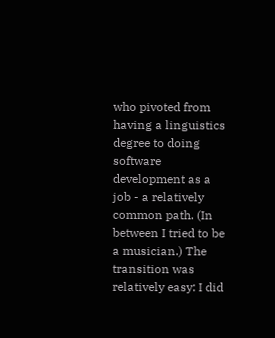who pivoted from having a linguistics degree to doing software development as a job - a relatively common path. (In between I tried to be a musician.) The transition was relatively easy: I did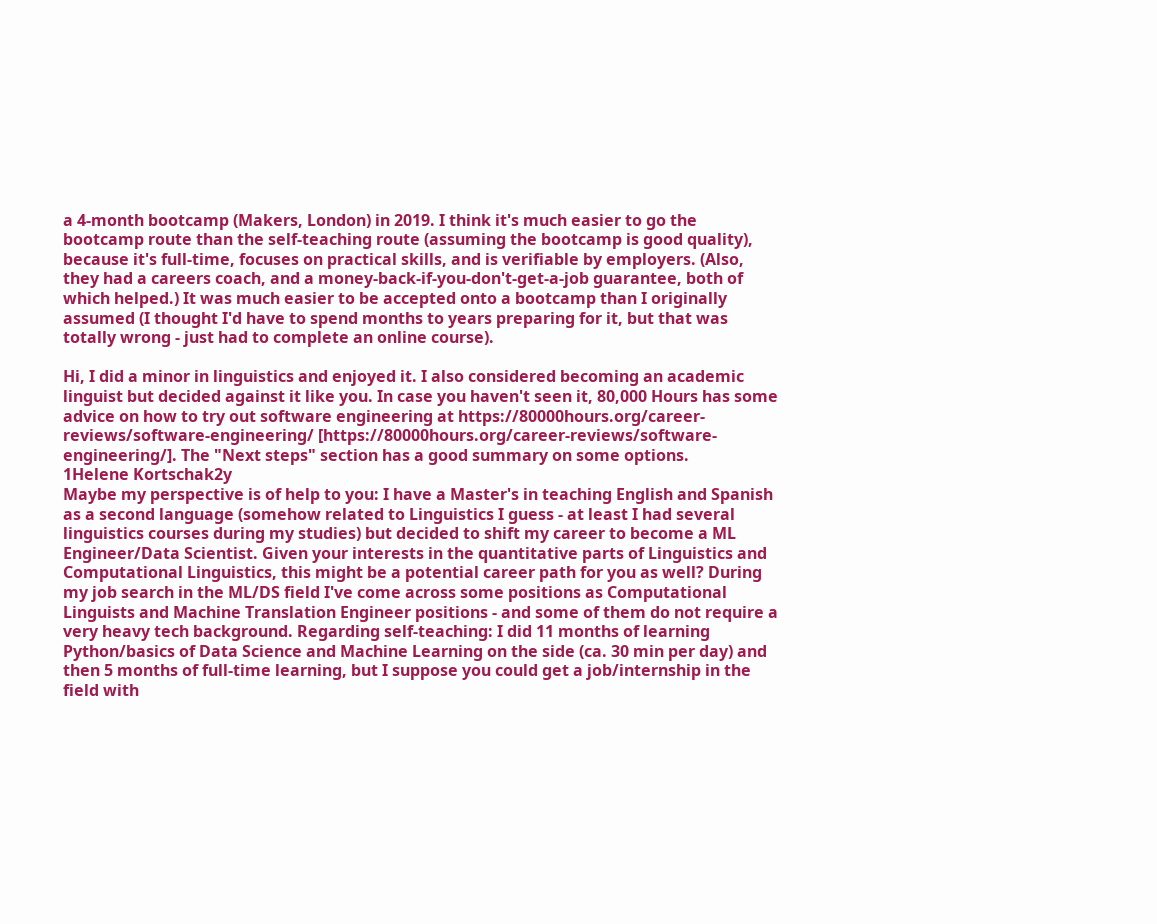a 4-month bootcamp (Makers, London) in 2019. I think it's much easier to go the bootcamp route than the self-teaching route (assuming the bootcamp is good quality), because it's full-time, focuses on practical skills, and is verifiable by employers. (Also, they had a careers coach, and a money-back-if-you-don't-get-a-job guarantee, both of which helped.) It was much easier to be accepted onto a bootcamp than I originally assumed (I thought I'd have to spend months to years preparing for it, but that was totally wrong - just had to complete an online course).

Hi, I did a minor in linguistics and enjoyed it. I also considered becoming an academic linguist but decided against it like you. In case you haven't seen it, 80,000 Hours has some advice on how to try out software engineering at https://80000hours.org/career-reviews/software-engineering/ [https://80000hours.org/career-reviews/software-engineering/]. The "Next steps" section has a good summary on some options.
1Helene Kortschak2y
Maybe my perspective is of help to you: I have a Master's in teaching English and Spanish as a second language (somehow related to Linguistics I guess - at least I had several linguistics courses during my studies) but decided to shift my career to become a ML Engineer/Data Scientist. Given your interests in the quantitative parts of Linguistics and Computational Linguistics, this might be a potential career path for you as well? During my job search in the ML/DS field I've come across some positions as Computational Linguists and Machine Translation Engineer positions - and some of them do not require a very heavy tech background. Regarding self-teaching: I did 11 months of learning Python/basics of Data Science and Machine Learning on the side (ca. 30 min per day) and then 5 months of full-time learning, but I suppose you could get a job/internship in the field with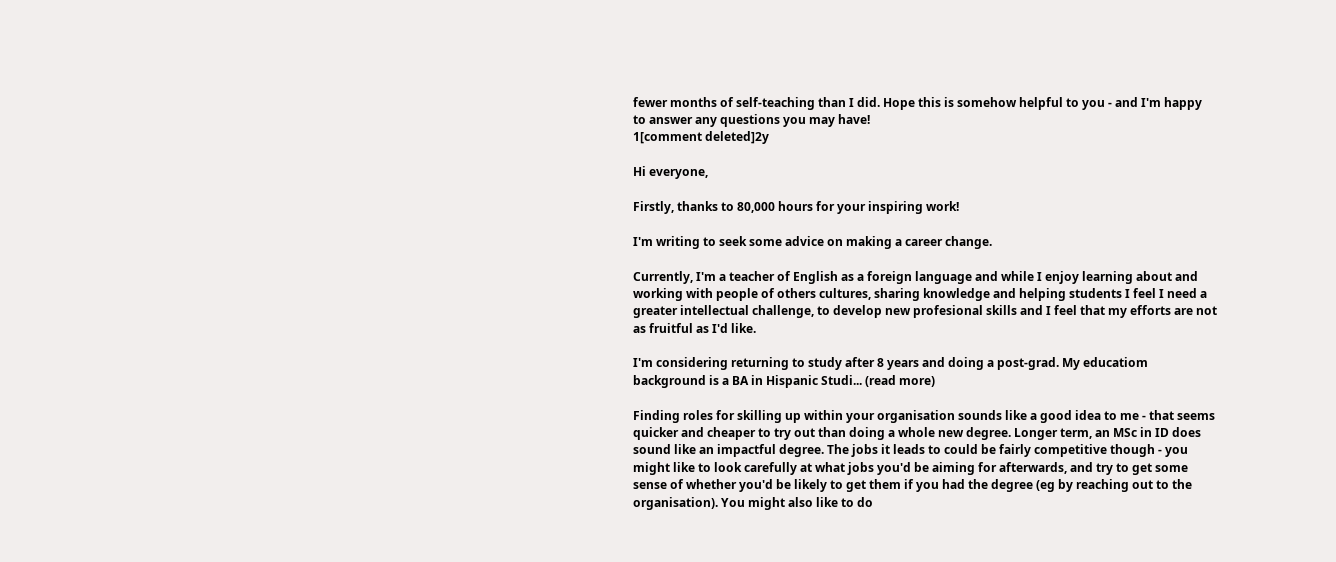fewer months of self-teaching than I did. Hope this is somehow helpful to you - and I'm happy to answer any questions you may have!
1[comment deleted]2y

Hi everyone,

Firstly, thanks to 80,000 hours for your inspiring work!

I'm writing to seek some advice on making a career change.

Currently, I'm a teacher of English as a foreign language and while I enjoy learning about and working with people of others cultures, sharing knowledge and helping students I feel I need a greater intellectual challenge, to develop new profesional skills and I feel that my efforts are not as fruitful as I'd like.

I'm considering returning to study after 8 years and doing a post-grad. My educatiom background is a BA in Hispanic Studi... (read more)

Finding roles for skilling up within your organisation sounds like a good idea to me - that seems quicker and cheaper to try out than doing a whole new degree. Longer term, an MSc in ID does sound like an impactful degree. The jobs it leads to could be fairly competitive though - you might like to look carefully at what jobs you'd be aiming for afterwards, and try to get some sense of whether you'd be likely to get them if you had the degree (eg by reaching out to the organisation). You might also like to do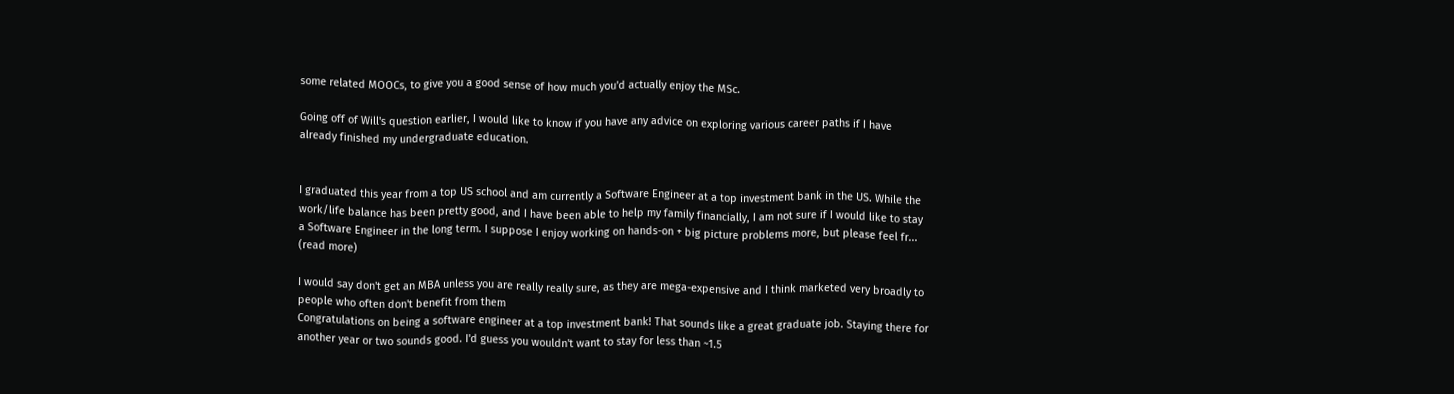some related MOOCs, to give you a good sense of how much you'd actually enjoy the MSc.

Going off of Will's question earlier, I would like to know if you have any advice on exploring various career paths if I have already finished my undergraduate education.


I graduated this year from a top US school and am currently a Software Engineer at a top investment bank in the US. While the work/life balance has been pretty good, and I have been able to help my family financially, I am not sure if I would like to stay a Software Engineer in the long term. I suppose I enjoy working on hands-on + big picture problems more, but please feel fr... (read more)

I would say don't get an MBA unless you are really really sure, as they are mega-expensive and I think marketed very broadly to people who often don't benefit from them
Congratulations on being a software engineer at a top investment bank! That sounds like a great graduate job. Staying there for another year or two sounds good. I'd guess you wouldn't want to stay for less than ~1.5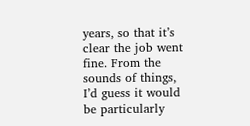years, so that it’s clear the job went fine. From the sounds of things, I’d guess it would be particularly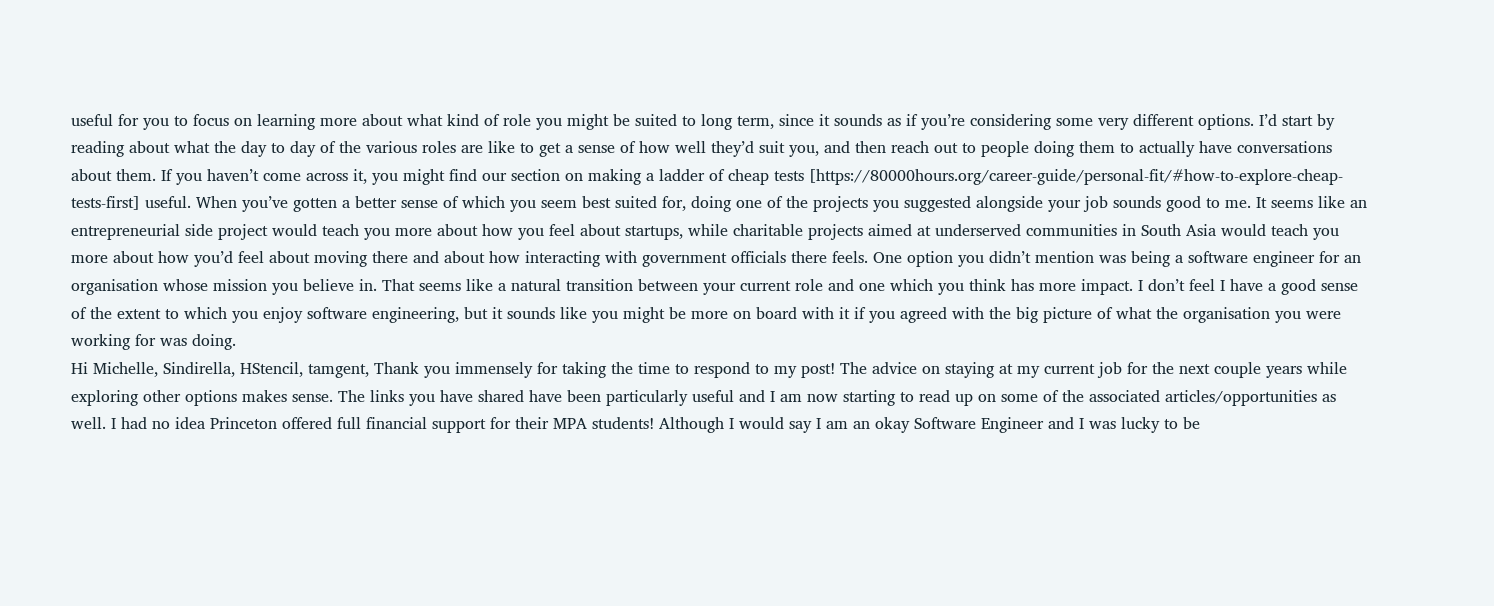useful for you to focus on learning more about what kind of role you might be suited to long term, since it sounds as if you’re considering some very different options. I’d start by reading about what the day to day of the various roles are like to get a sense of how well they’d suit you, and then reach out to people doing them to actually have conversations about them. If you haven’t come across it, you might find our section on making a ladder of cheap tests [https://80000hours.org/career-guide/personal-fit/#how-to-explore-cheap-tests-first] useful. When you’ve gotten a better sense of which you seem best suited for, doing one of the projects you suggested alongside your job sounds good to me. It seems like an entrepreneurial side project would teach you more about how you feel about startups, while charitable projects aimed at underserved communities in South Asia would teach you more about how you’d feel about moving there and about how interacting with government officials there feels. One option you didn’t mention was being a software engineer for an organisation whose mission you believe in. That seems like a natural transition between your current role and one which you think has more impact. I don’t feel I have a good sense of the extent to which you enjoy software engineering, but it sounds like you might be more on board with it if you agreed with the big picture of what the organisation you were working for was doing.
Hi Michelle, Sindirella, HStencil, tamgent, Thank you immensely for taking the time to respond to my post! The advice on staying at my current job for the next couple years while exploring other options makes sense. The links you have shared have been particularly useful and I am now starting to read up on some of the associated articles/opportunities as well. I had no idea Princeton offered full financial support for their MPA students! Although I would say I am an okay Software Engineer and I was lucky to be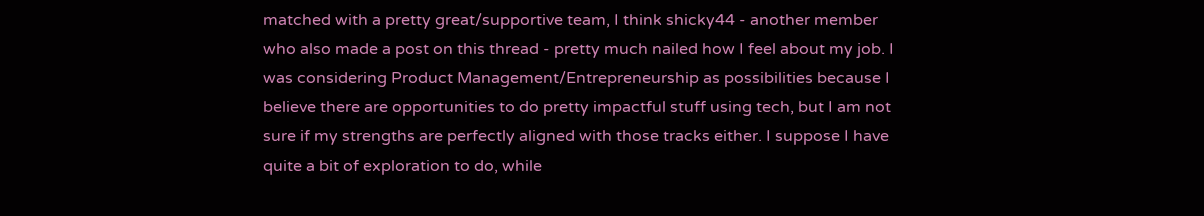matched with a pretty great/supportive team, I think shicky44 - another member who also made a post on this thread - pretty much nailed how I feel about my job. I was considering Product Management/Entrepreneurship as possibilities because I believe there are opportunities to do pretty impactful stuff using tech, but I am not sure if my strengths are perfectly aligned with those tracks either. I suppose I have quite a bit of exploration to do, while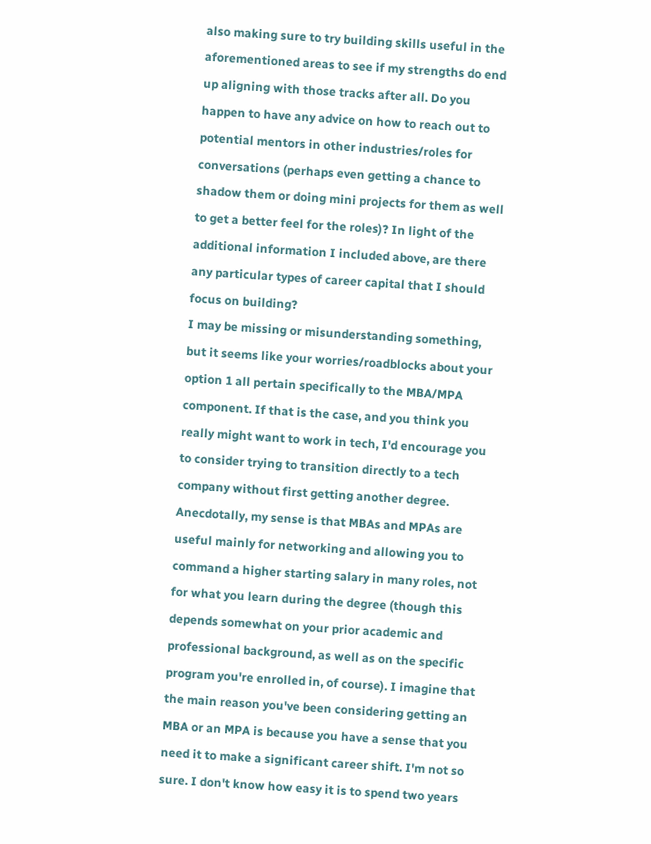also making sure to try building skills useful in the aforementioned areas to see if my strengths do end up aligning with those tracks after all. Do you happen to have any advice on how to reach out to potential mentors in other industries/roles for conversations (perhaps even getting a chance to shadow them or doing mini projects for them as well to get a better feel for the roles)? In light of the additional information I included above, are there any particular types of career capital that I should focus on building?
I may be missing or misunderstanding something, but it seems like your worries/roadblocks about your option 1 all pertain specifically to the MBA/MPA component. If that is the case, and you think you really might want to work in tech, I'd encourage you to consider trying to transition directly to a tech company without first getting another degree. Anecdotally, my sense is that MBAs and MPAs are useful mainly for networking and allowing you to command a higher starting salary in many roles, not for what you learn during the degree (though this depends somewhat on your prior academic and professional background, as well as on the specific program you're enrolled in, of course). I imagine that the main reason you've been considering getting an MBA or an MPA is because you have a sense that you need it to make a significant career shift. I'm not so sure. I don't know how easy it is to spend two years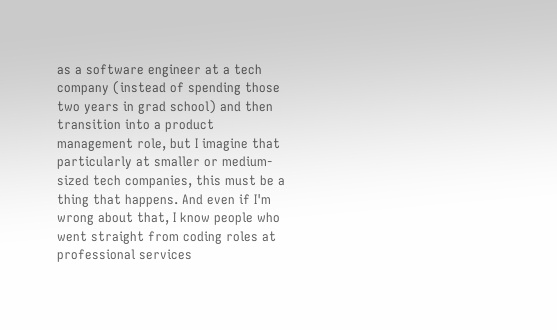as a software engineer at a tech company (instead of spending those two years in grad school) and then transition into a product management role, but I imagine that particularly at smaller or medium-sized tech companies, this must be a thing that happens. And even if I'm wrong about that, I know people who went straight from coding roles at professional services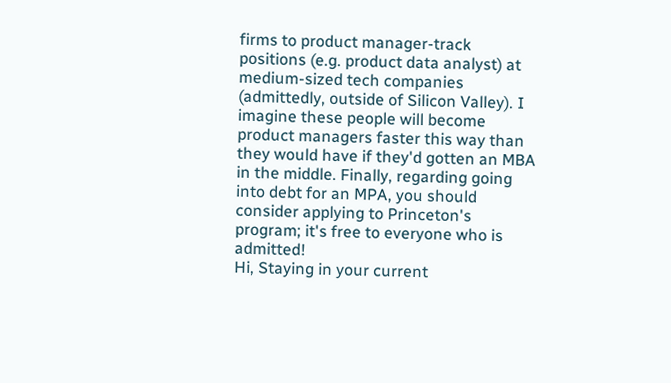firms to product manager-track positions (e.g. product data analyst) at medium-sized tech companies (admittedly, outside of Silicon Valley). I imagine these people will become product managers faster this way than they would have if they'd gotten an MBA in the middle. Finally, regarding going into debt for an MPA, you should consider applying to Princeton's program; it's free to everyone who is admitted!
Hi, Staying in your current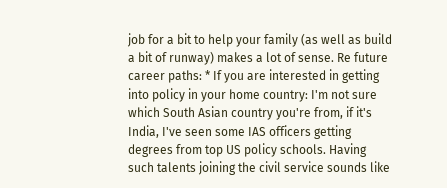job for a bit to help your family (as well as build a bit of runway) makes a lot of sense. Re future career paths: * If you are interested in getting into policy in your home country: I'm not sure which South Asian country you're from, if it's India, I've seen some IAS officers getting degrees from top US policy schools. Having such talents joining the civil service sounds like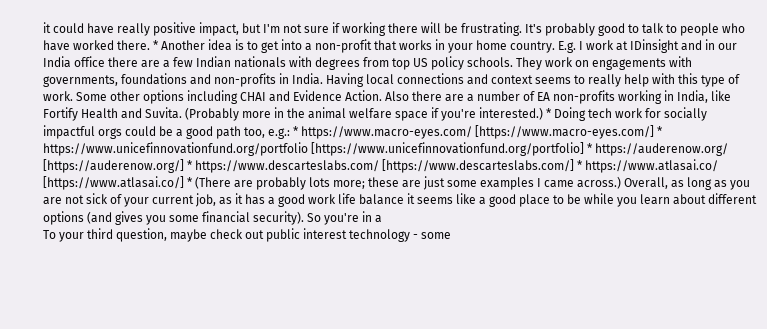it could have really positive impact, but I'm not sure if working there will be frustrating. It's probably good to talk to people who have worked there. * Another idea is to get into a non-profit that works in your home country. E.g. I work at IDinsight and in our India office there are a few Indian nationals with degrees from top US policy schools. They work on engagements with governments, foundations and non-profits in India. Having local connections and context seems to really help with this type of work. Some other options including CHAI and Evidence Action. Also there are a number of EA non-profits working in India, like Fortify Health and Suvita. (Probably more in the animal welfare space if you're interested.) * Doing tech work for socially impactful orgs could be a good path too, e.g.: * https://www.macro-eyes.com/ [https://www.macro-eyes.com/] * https://www.unicefinnovationfund.org/portfolio [https://www.unicefinnovationfund.org/portfolio] * https://auderenow.org/ [https://auderenow.org/] * https://www.descarteslabs.com/ [https://www.descarteslabs.com/] * https://www.atlasai.co/ [https://www.atlasai.co/] * (There are probably lots more; these are just some examples I came across.) Overall, as long as you are not sick of your current job, as it has a good work life balance it seems like a good place to be while you learn about different options (and gives you some financial security). So you're in a
To your third question, maybe check out public interest technology - some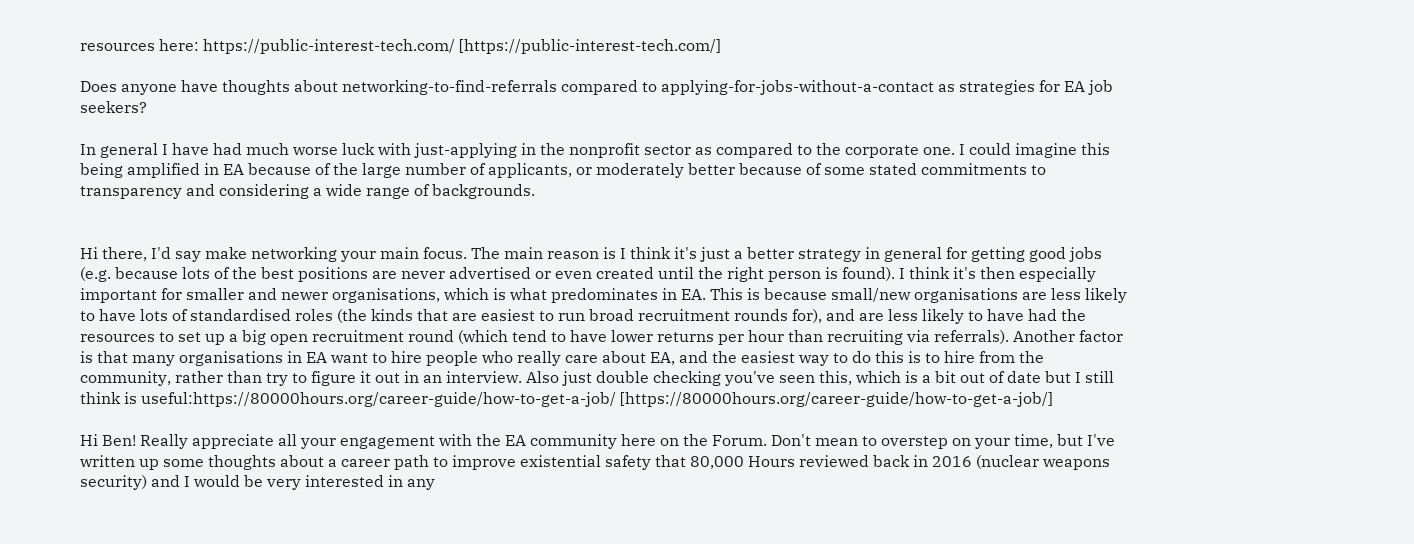resources here: https://public-interest-tech.com/ [https://public-interest-tech.com/]

Does anyone have thoughts about networking-to-find-referrals compared to applying-for-jobs-without-a-contact as strategies for EA job seekers?

In general I have had much worse luck with just-applying in the nonprofit sector as compared to the corporate one. I could imagine this being amplified in EA because of the large number of applicants, or moderately better because of some stated commitments to transparency and considering a wide range of backgrounds.


Hi there, I'd say make networking your main focus. The main reason is I think it's just a better strategy in general for getting good jobs (e.g. because lots of the best positions are never advertised or even created until the right person is found). I think it's then especially important for smaller and newer organisations, which is what predominates in EA. This is because small/new organisations are less likely to have lots of standardised roles (the kinds that are easiest to run broad recruitment rounds for), and are less likely to have had the resources to set up a big open recruitment round (which tend to have lower returns per hour than recruiting via referrals). Another factor is that many organisations in EA want to hire people who really care about EA, and the easiest way to do this is to hire from the community, rather than try to figure it out in an interview. Also just double checking you've seen this, which is a bit out of date but I still think is useful:https://80000hours.org/career-guide/how-to-get-a-job/ [https://80000hours.org/career-guide/how-to-get-a-job/]

Hi Ben! Really appreciate all your engagement with the EA community here on the Forum. Don't mean to overstep on your time, but I've written up some thoughts about a career path to improve existential safety that 80,000 Hours reviewed back in 2016 (nuclear weapons security) and I would be very interested in any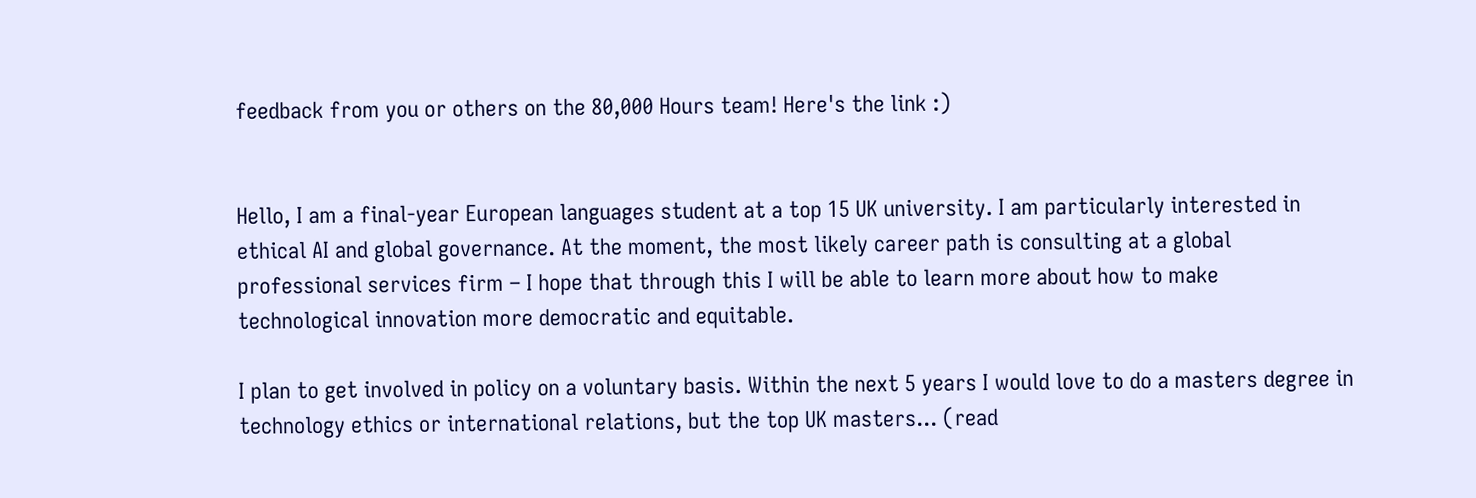feedback from you or others on the 80,000 Hours team! Here's the link :)


Hello, I am a final-year European languages student at a top 15 UK university. I am particularly interested in ethical AI and global governance. At the moment, the most likely career path is consulting at a global professional services firm – I hope that through this I will be able to learn more about how to make technological innovation more democratic and equitable.

I plan to get involved in policy on a voluntary basis. Within the next 5 years I would love to do a masters degree in technology ethics or international relations, but the top UK masters... (read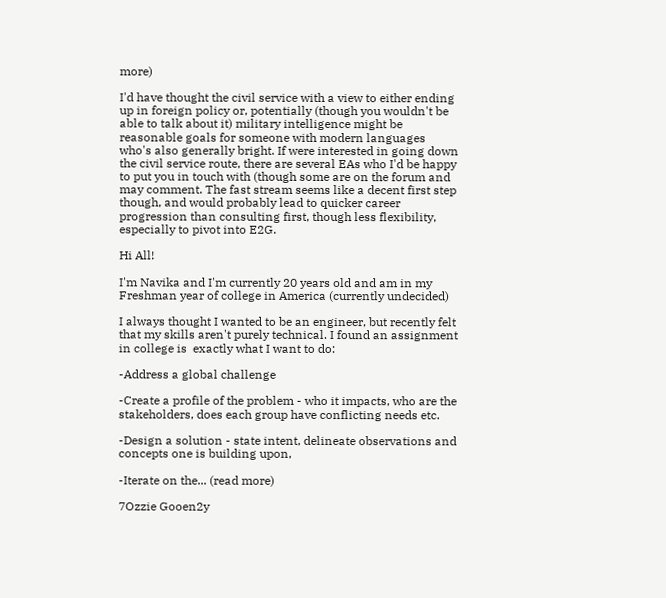more)

I'd have thought the civil service with a view to either ending up in foreign policy or, potentially (though you wouldn't be able to talk about it) military intelligence might be reasonable goals for someone with modern languages who's also generally bright. If were interested in going down the civil service route, there are several EAs who I'd be happy to put you in touch with (though some are on the forum and may comment. The fast stream seems like a decent first step though, and would probably lead to quicker career progression than consulting first, though less flexibility, especially to pivot into E2G.

Hi All!

I'm Navika and I'm currently 20 years old and am in my Freshman year of college in America (currently undecided)

I always thought I wanted to be an engineer, but recently felt that my skills aren't purely technical. I found an assignment in college is  exactly what I want to do:

-Address a global challenge

-Create a profile of the problem - who it impacts, who are the stakeholders, does each group have conflicting needs etc.

-Design a solution - state intent, delineate observations and concepts one is building upon,

-Iterate on the... (read more)

7Ozzie Gooen2y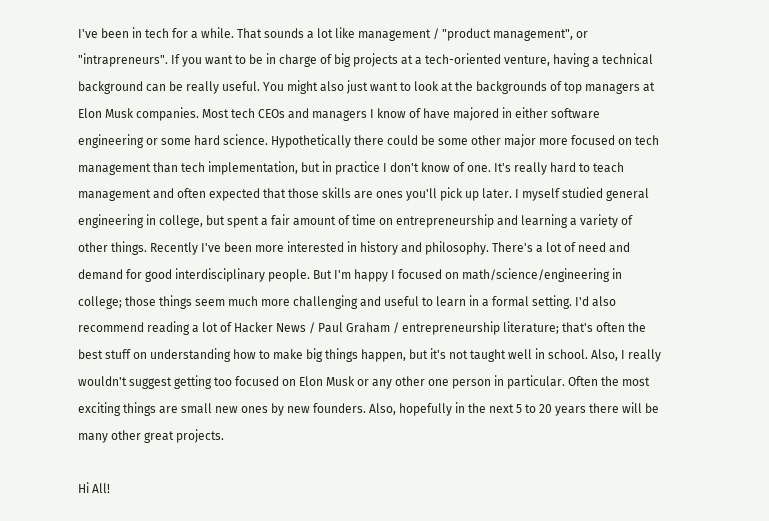I've been in tech for a while. That sounds a lot like management / "product management", or "intrapreneurs". If you want to be in charge of big projects at a tech-oriented venture, having a technical background can be really useful. You might also just want to look at the backgrounds of top managers at Elon Musk companies. Most tech CEOs and managers I know of have majored in either software engineering or some hard science. Hypothetically there could be some other major more focused on tech management than tech implementation, but in practice I don't know of one. It's really hard to teach management and often expected that those skills are ones you'll pick up later. I myself studied general engineering in college, but spent a fair amount of time on entrepreneurship and learning a variety of other things. Recently I've been more interested in history and philosophy. There's a lot of need and demand for good interdisciplinary people. But I'm happy I focused on math/science/engineering in college; those things seem much more challenging and useful to learn in a formal setting. I'd also recommend reading a lot of Hacker News / Paul Graham / entrepreneurship literature; that's often the best stuff on understanding how to make big things happen, but it's not taught well in school. Also, I really wouldn't suggest getting too focused on Elon Musk or any other one person in particular. Often the most exciting things are small new ones by new founders. Also, hopefully in the next 5 to 20 years there will be many other great projects.

Hi All!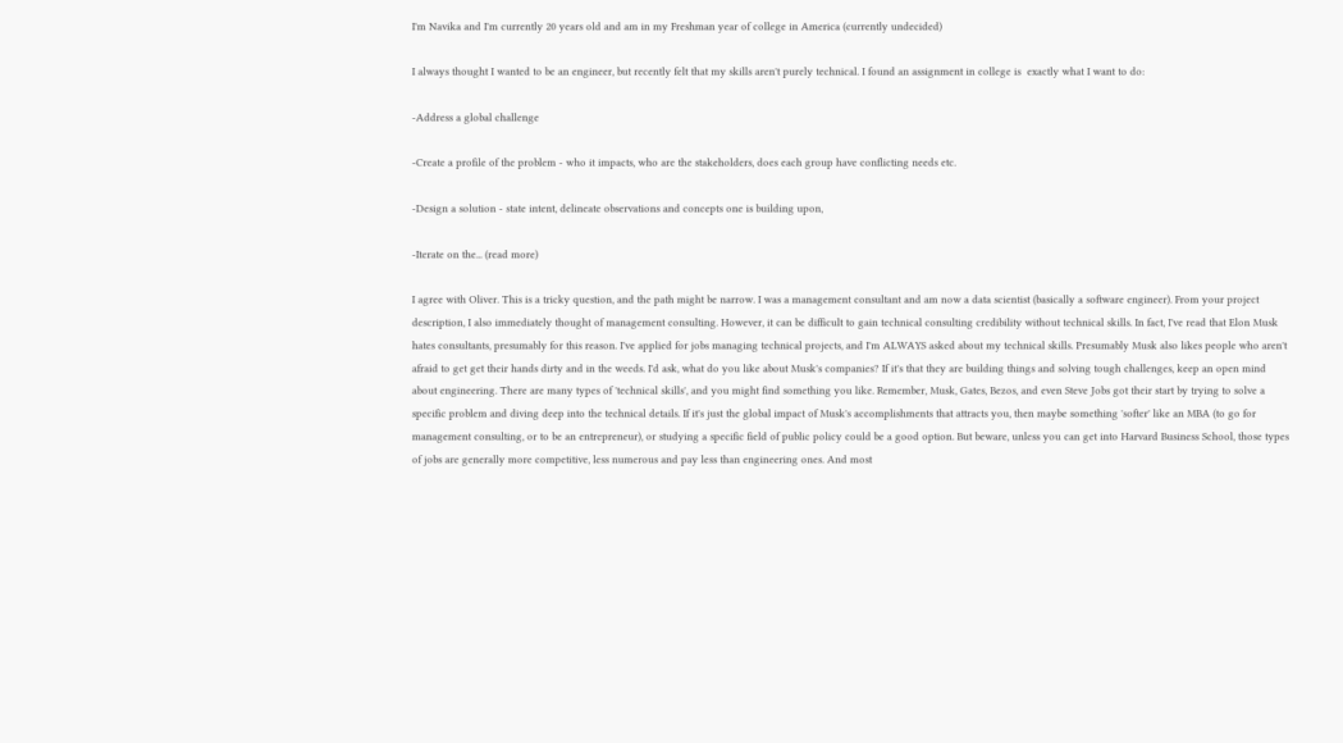I'm Navika and I'm currently 20 years old and am in my Freshman year of college in America (currently undecided)

I always thought I wanted to be an engineer, but recently felt that my skills aren't purely technical. I found an assignment in college is  exactly what I want to do:

-Address a global challenge

-Create a profile of the problem - who it impacts, who are the stakeholders, does each group have conflicting needs etc.

-Design a solution - state intent, delineate observations and concepts one is building upon,

-Iterate on the... (read more)

I agree with Oliver. This is a tricky question, and the path might be narrow. I was a management consultant and am now a data scientist (basically a software engineer). From your project description, I also immediately thought of management consulting. However, it can be difficult to gain technical consulting credibility without technical skills. In fact, I've read that Elon Musk hates consultants, presumably for this reason. I've applied for jobs managing technical projects, and I'm ALWAYS asked about my technical skills. Presumably Musk also likes people who aren't afraid to get get their hands dirty and in the weeds. I'd ask, what do you like about Musk's companies? If it's that they are building things and solving tough challenges, keep an open mind about engineering. There are many types of 'technical skills', and you might find something you like. Remember, Musk, Gates, Bezos, and even Steve Jobs got their start by trying to solve a specific problem and diving deep into the technical details. If it's just the global impact of Musk's accomplishments that attracts you, then maybe something 'softer' like an MBA (to go for management consulting, or to be an entrepreneur), or studying a specific field of public policy could be a good option. But beware, unless you can get into Harvard Business School, those types of jobs are generally more competitive, less numerous and pay less than engineering ones. And most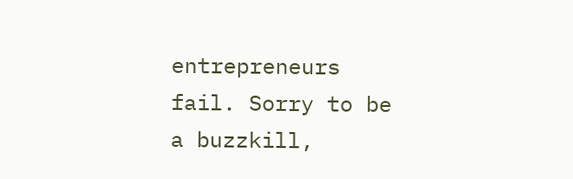entrepreneurs fail. Sorry to be a buzzkill,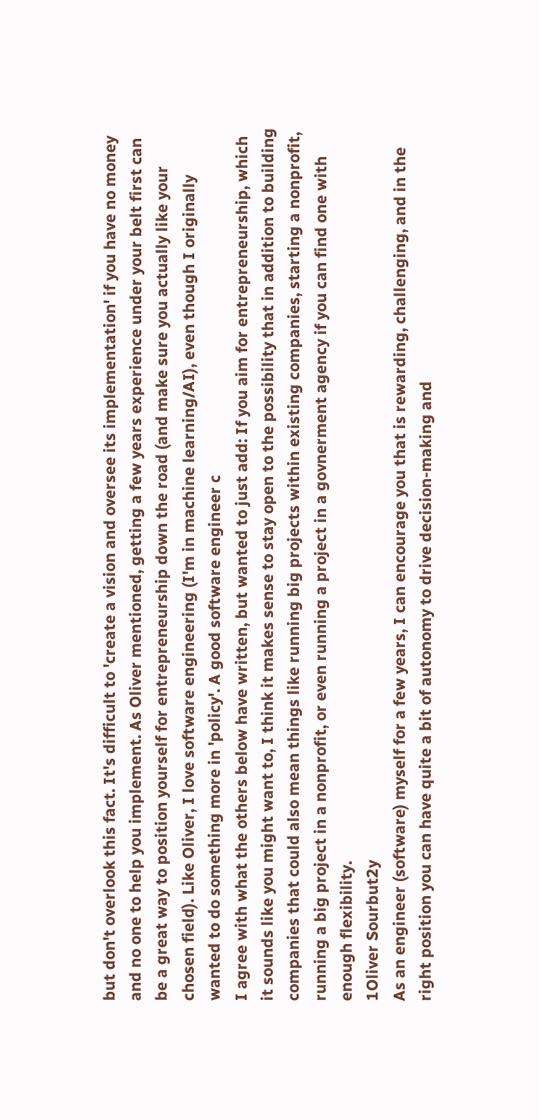but don't overlook this fact. It's difficult to 'create a vision and oversee its implementation' if you have no money and no one to help you implement. As Oliver mentioned, getting a few years experience under your belt first can be a great way to position yourself for entrepreneurship down the road (and make sure you actually like your chosen field). Like Oliver, I love software engineering (I'm in machine learning/AI), even though I originally wanted to do something more in 'policy'. A good software engineer c
I agree with what the others below have written, but wanted to just add: If you aim for entrepreneurship, which it sounds like you might want to, I think it makes sense to stay open to the possibility that in addition to building companies that could also mean things like running big projects within existing companies, starting a nonprofit, running a big project in a nonprofit, or even running a project in a govnerment agency if you can find one with enough flexibility.
1Oliver Sourbut2y
As an engineer (software) myself for a few years, I can encourage you that is rewarding, challenging, and in the right position you can have quite a bit of autonomy to drive decision-making and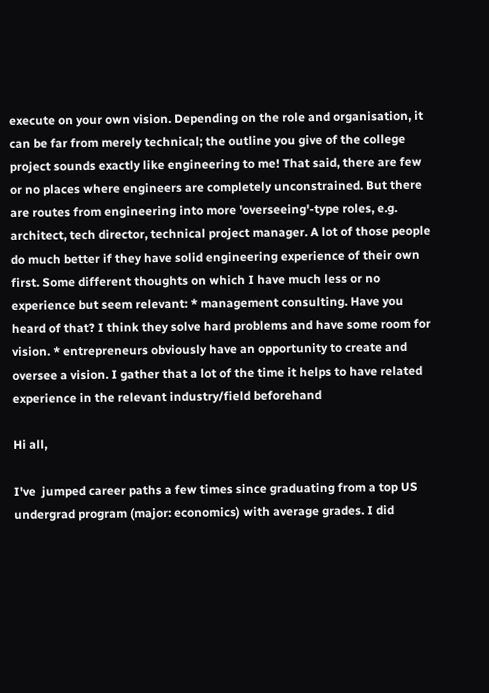execute on your own vision. Depending on the role and organisation, it can be far from merely technical; the outline you give of the college project sounds exactly like engineering to me! That said, there are few or no places where engineers are completely unconstrained. But there are routes from engineering into more 'overseeing'-type roles, e.g. architect, tech director, technical project manager. A lot of those people do much better if they have solid engineering experience of their own first. Some different thoughts on which I have much less or no experience but seem relevant: * management consulting. Have you heard of that? I think they solve hard problems and have some room for vision. * entrepreneurs obviously have an opportunity to create and oversee a vision. I gather that a lot of the time it helps to have related experience in the relevant industry/field beforehand

Hi all,

I've  jumped career paths a few times since graduating from a top US undergrad program (major: economics) with average grades. I did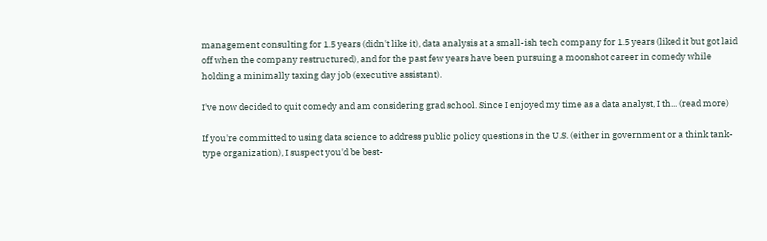management consulting for 1.5 years (didn't like it), data analysis at a small-ish tech company for 1.5 years (liked it but got laid off when the company restructured), and for the past few years have been pursuing a moonshot career in comedy while holding a minimally taxing day job (executive assistant).

I've now decided to quit comedy and am considering grad school. Since I enjoyed my time as a data analyst, I th... (read more)

If you're committed to using data science to address public policy questions in the U.S. (either in government or a think tank-type organization), I suspect you'd be best-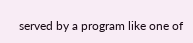served by a program like one of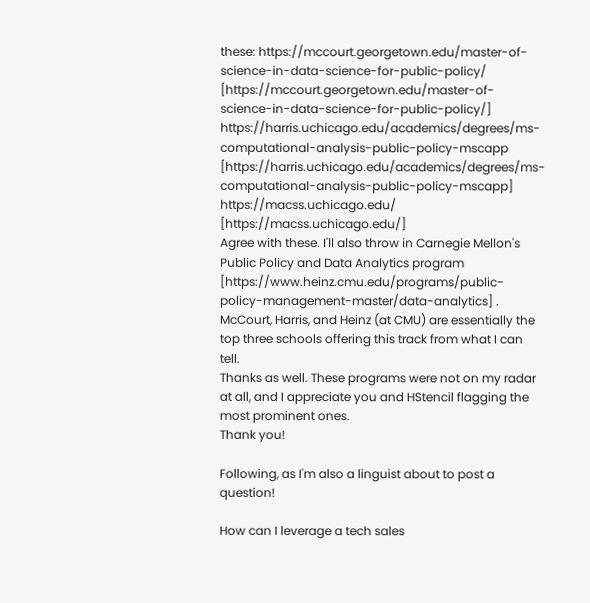these: https://mccourt.georgetown.edu/master-of-science-in-data-science-for-public-policy/ [https://mccourt.georgetown.edu/master-of-science-in-data-science-for-public-policy/] https://harris.uchicago.edu/academics/degrees/ms-computational-analysis-public-policy-mscapp [https://harris.uchicago.edu/academics/degrees/ms-computational-analysis-public-policy-mscapp] https://macss.uchicago.edu/ [https://macss.uchicago.edu/]
Agree with these. I'll also throw in Carnegie Mellon's Public Policy and Data Analytics program [https://www.heinz.cmu.edu/programs/public-policy-management-master/data-analytics] . McCourt, Harris, and Heinz (at CMU) are essentially the top three schools offering this track from what I can tell.
Thanks as well. These programs were not on my radar at all, and I appreciate you and HStencil flagging the most prominent ones.
Thank you!

Following, as I'm also a linguist about to post a question!

How can I leverage a tech sales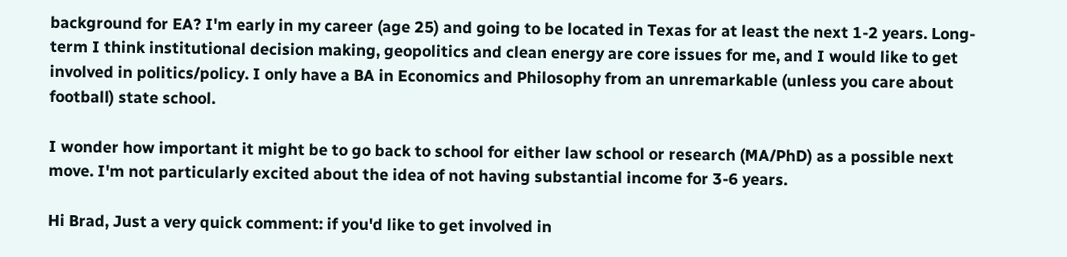background for EA? I'm early in my career (age 25) and going to be located in Texas for at least the next 1-2 years. Long-term I think institutional decision making, geopolitics and clean energy are core issues for me, and I would like to get involved in politics/policy. I only have a BA in Economics and Philosophy from an unremarkable (unless you care about football) state school.

I wonder how important it might be to go back to school for either law school or research (MA/PhD) as a possible next move. I'm not particularly excited about the idea of not having substantial income for 3-6 years.

Hi Brad, Just a very quick comment: if you'd like to get involved in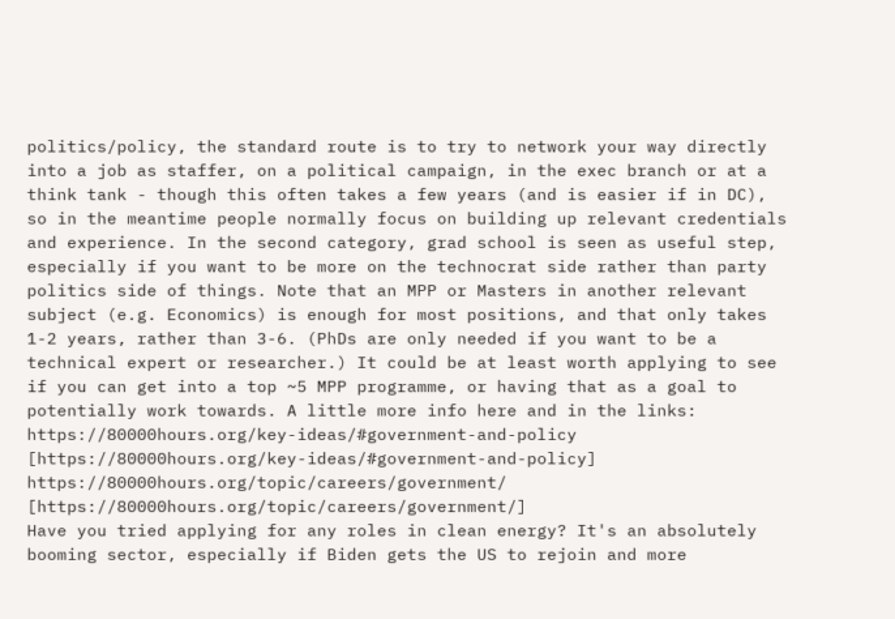politics/policy, the standard route is to try to network your way directly into a job as staffer, on a political campaign, in the exec branch or at a think tank - though this often takes a few years (and is easier if in DC), so in the meantime people normally focus on building up relevant credentials and experience. In the second category, grad school is seen as useful step, especially if you want to be more on the technocrat side rather than party politics side of things. Note that an MPP or Masters in another relevant subject (e.g. Economics) is enough for most positions, and that only takes 1-2 years, rather than 3-6. (PhDs are only needed if you want to be a technical expert or researcher.) It could be at least worth applying to see if you can get into a top ~5 MPP programme, or having that as a goal to potentially work towards. A little more info here and in the links: https://80000hours.org/key-ideas/#government-and-policy [https://80000hours.org/key-ideas/#government-and-policy] https://80000hours.org/topic/careers/government/ [https://80000hours.org/topic/careers/government/]
Have you tried applying for any roles in clean energy? It's an absolutely booming sector, especially if Biden gets the US to rejoin and more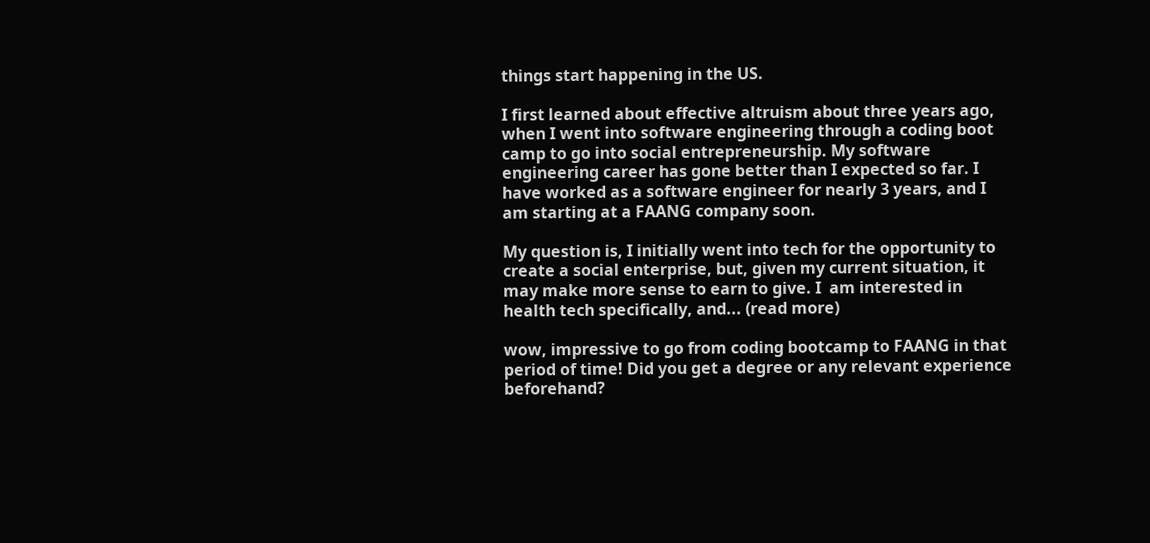things start happening in the US.

I first learned about effective altruism about three years ago, when I went into software engineering through a coding boot camp to go into social entrepreneurship. My software engineering career has gone better than I expected so far. I have worked as a software engineer for nearly 3 years, and I am starting at a FAANG company soon.

My question is, I initially went into tech for the opportunity to create a social enterprise, but, given my current situation, it may make more sense to earn to give. I  am interested in health tech specifically, and... (read more)

wow, impressive to go from coding bootcamp to FAANG in that period of time! Did you get a degree or any relevant experience beforehand?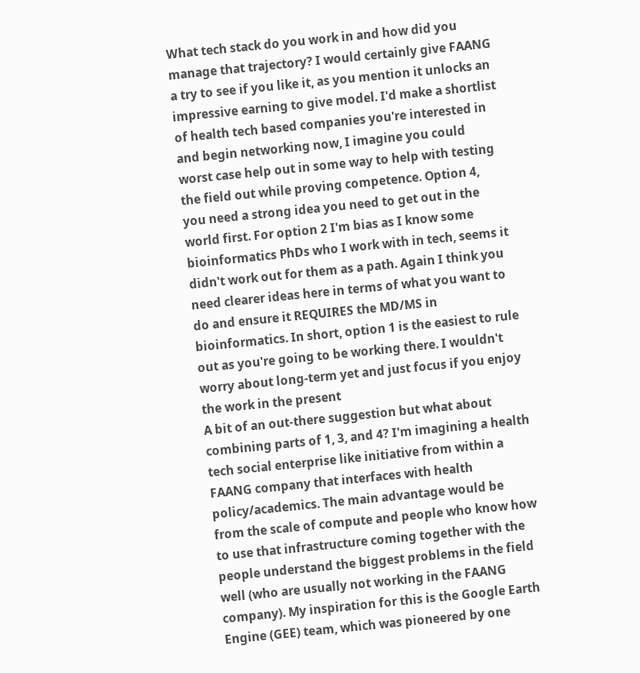What tech stack do you work in and how did you manage that trajectory? I would certainly give FAANG a try to see if you like it, as you mention it unlocks an impressive earning to give model. I'd make a shortlist of health tech based companies you're interested in and begin networking now, I imagine you could worst case help out in some way to help with testing the field out while proving competence. Option 4, you need a strong idea you need to get out in the world first. For option 2 I'm bias as I know some bioinformatics PhDs who I work with in tech, seems it didn't work out for them as a path. Again I think you need clearer ideas here in terms of what you want to do and ensure it REQUIRES the MD/MS in bioinformatics. In short, option 1 is the easiest to rule out as you're going to be working there. I wouldn't worry about long-term yet and just focus if you enjoy the work in the present
A bit of an out-there suggestion but what about combining parts of 1, 3, and 4? I'm imagining a health tech social enterprise like initiative from within a FAANG company that interfaces with health policy/academics. The main advantage would be from the scale of compute and people who know how to use that infrastructure coming together with the people understand the biggest problems in the field well (who are usually not working in the FAANG company). My inspiration for this is the Google Earth Engine (GEE) team, which was pioneered by one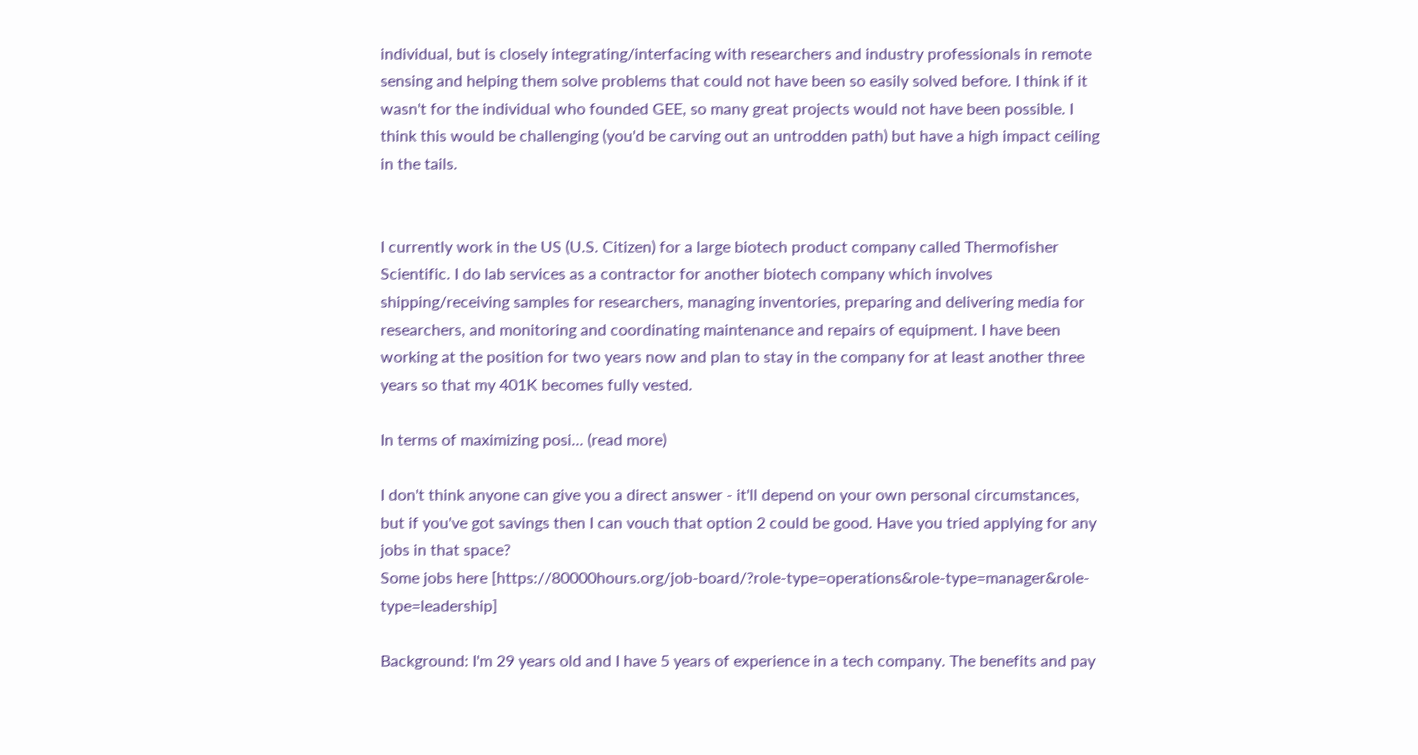individual, but is closely integrating/interfacing with researchers and industry professionals in remote sensing and helping them solve problems that could not have been so easily solved before. I think if it wasn't for the individual who founded GEE, so many great projects would not have been possible. I think this would be challenging (you'd be carving out an untrodden path) but have a high impact ceiling in the tails.


I currently work in the US (U.S. Citizen) for a large biotech product company called Thermofisher Scientific. I do lab services as a contractor for another biotech company which involves shipping/receiving samples for researchers, managing inventories, preparing and delivering media for researchers, and monitoring and coordinating maintenance and repairs of equipment. I have been working at the position for two years now and plan to stay in the company for at least another three years so that my 401K becomes fully vested.

In terms of maximizing posi... (read more)

I don't think anyone can give you a direct answer - it'll depend on your own personal circumstances, but if you've got savings then I can vouch that option 2 could be good. Have you tried applying for any jobs in that space?
Some jobs here [https://80000hours.org/job-board/?role-type=operations&role-type=manager&role-type=leadership]

Background: I'm 29 years old and I have 5 years of experience in a tech company. The benefits and pay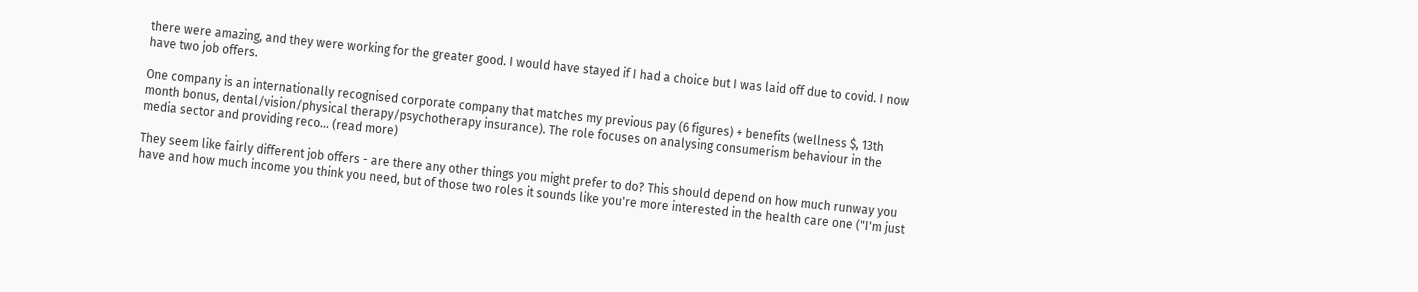there were amazing, and they were working for the greater good. I would have stayed if I had a choice but I was laid off due to covid. I now have two job offers.

One company is an internationally recognised corporate company that matches my previous pay (6 figures) + benefits (wellness $, 13th month bonus, dental/vision/physical therapy/psychotherapy insurance). The role focuses on analysing consumerism behaviour in the media sector and providing reco... (read more)

They seem like fairly different job offers - are there any other things you might prefer to do? This should depend on how much runway you have and how much income you think you need, but of those two roles it sounds like you're more interested in the health care one ("I'm just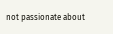not passionate about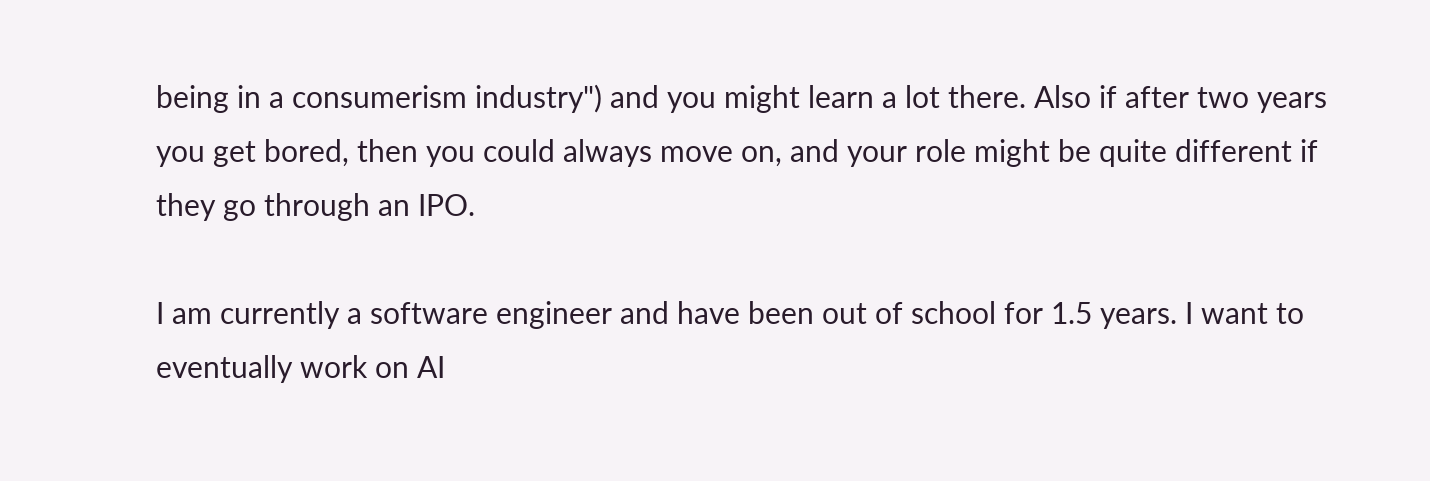being in a consumerism industry") and you might learn a lot there. Also if after two years you get bored, then you could always move on, and your role might be quite different if they go through an IPO.

I am currently a software engineer and have been out of school for 1.5 years. I want to eventually work on AI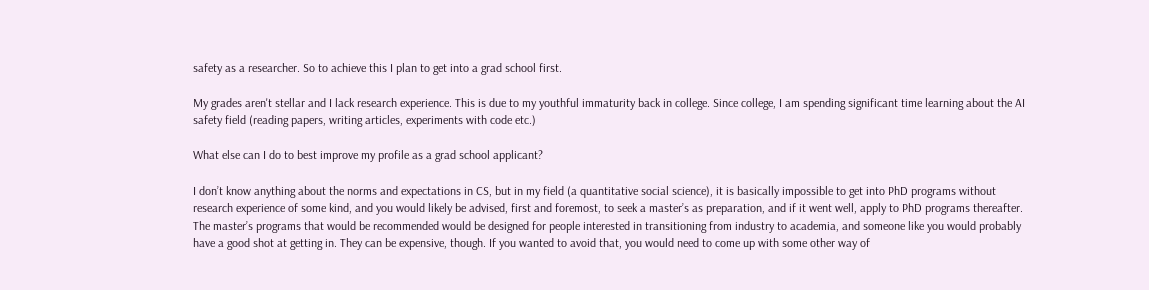safety as a researcher. So to achieve this I plan to get into a grad school first.

My grades aren't stellar and I lack research experience. This is due to my youthful immaturity back in college. Since college, I am spending significant time learning about the AI safety field (reading papers, writing articles, experiments with code etc.)

What else can I do to best improve my profile as a grad school applicant?

I don’t know anything about the norms and expectations in CS, but in my field (a quantitative social science), it is basically impossible to get into PhD programs without research experience of some kind, and you would likely be advised, first and foremost, to seek a master’s as preparation, and if it went well, apply to PhD programs thereafter. The master’s programs that would be recommended would be designed for people interested in transitioning from industry to academia, and someone like you would probably have a good shot at getting in. They can be expensive, though. If you wanted to avoid that, you would need to come up with some other way of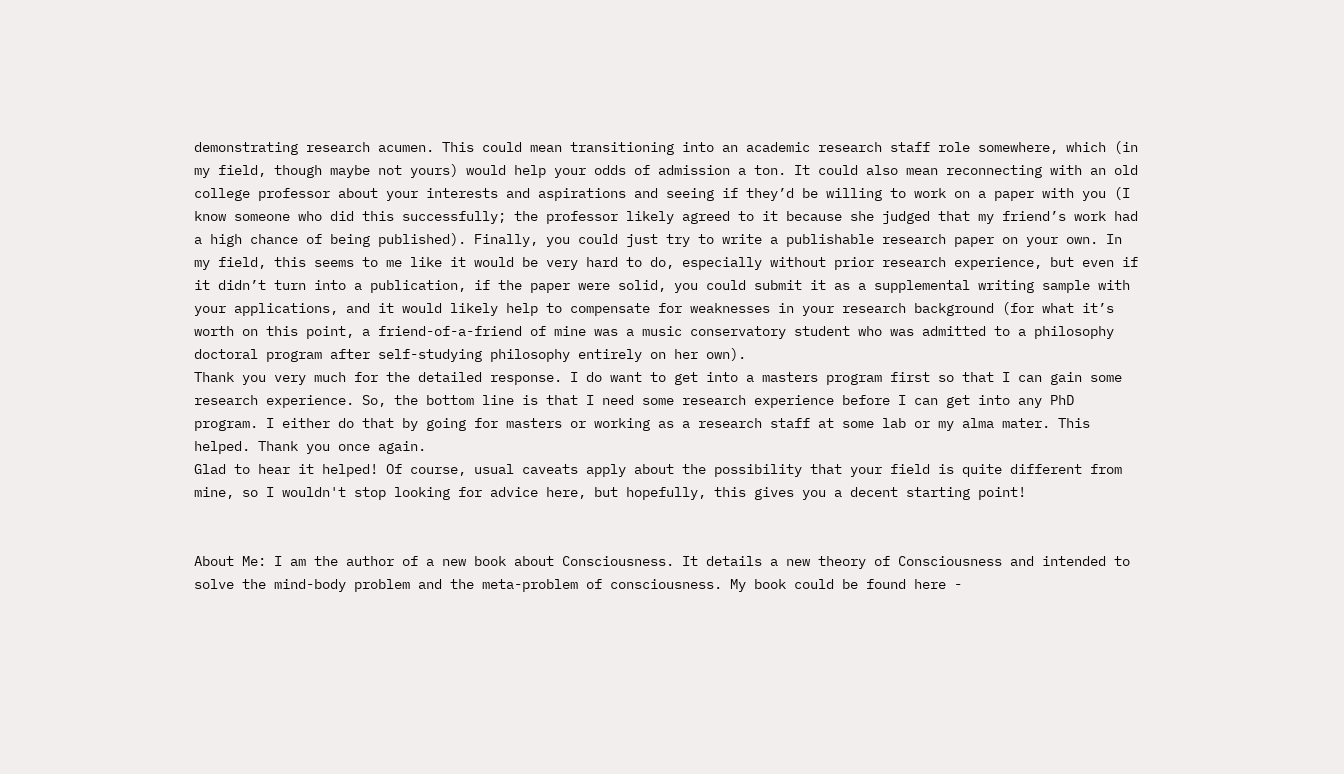demonstrating research acumen. This could mean transitioning into an academic research staff role somewhere, which (in my field, though maybe not yours) would help your odds of admission a ton. It could also mean reconnecting with an old college professor about your interests and aspirations and seeing if they’d be willing to work on a paper with you (I know someone who did this successfully; the professor likely agreed to it because she judged that my friend’s work had a high chance of being published). Finally, you could just try to write a publishable research paper on your own. In my field, this seems to me like it would be very hard to do, especially without prior research experience, but even if it didn’t turn into a publication, if the paper were solid, you could submit it as a supplemental writing sample with your applications, and it would likely help to compensate for weaknesses in your research background (for what it’s worth on this point, a friend-of-a-friend of mine was a music conservatory student who was admitted to a philosophy doctoral program after self-studying philosophy entirely on her own).
Thank you very much for the detailed response. I do want to get into a masters program first so that I can gain some research experience. So, the bottom line is that I need some research experience before I can get into any PhD program. I either do that by going for masters or working as a research staff at some lab or my alma mater. This helped. Thank you once again.
Glad to hear it helped! Of course, usual caveats apply about the possibility that your field is quite different from mine, so I wouldn't stop looking for advice here, but hopefully, this gives you a decent starting point!


About Me: I am the author of a new book about Consciousness. It details a new theory of Consciousness and intended to solve the mind-body problem and the meta-problem of consciousness. My book could be found here -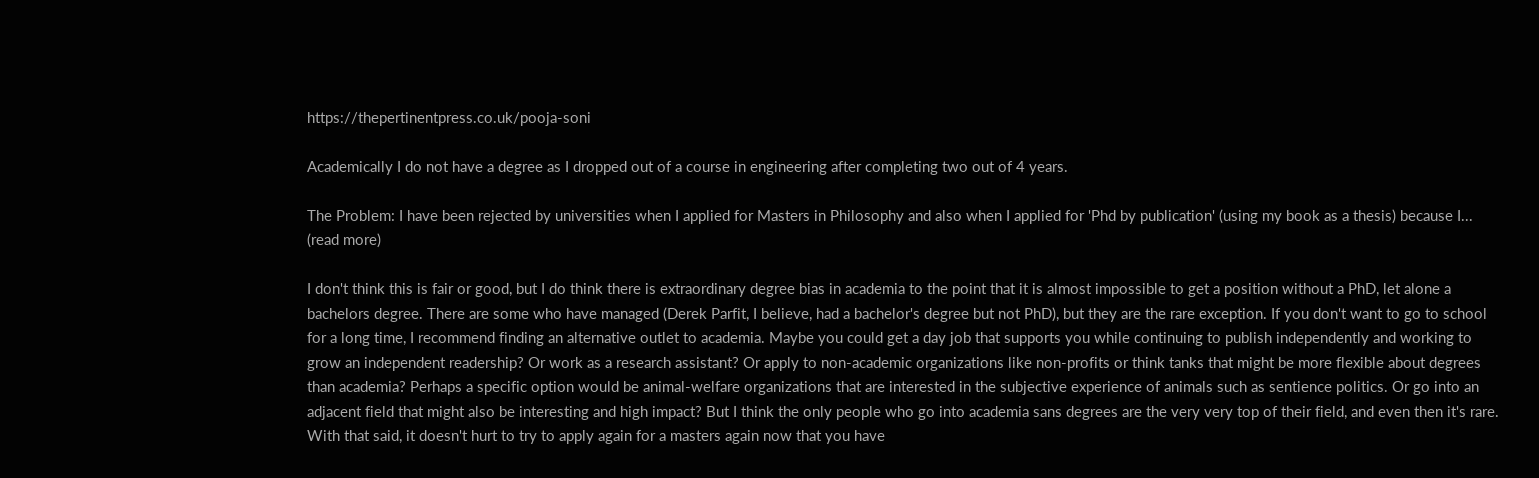https://thepertinentpress.co.uk/pooja-soni

Academically I do not have a degree as I dropped out of a course in engineering after completing two out of 4 years.

The Problem: I have been rejected by universities when I applied for Masters in Philosophy and also when I applied for 'Phd by publication' (using my book as a thesis) because I... (read more)

I don't think this is fair or good, but I do think there is extraordinary degree bias in academia to the point that it is almost impossible to get a position without a PhD, let alone a bachelors degree. There are some who have managed (Derek Parfit, I believe, had a bachelor's degree but not PhD), but they are the rare exception. If you don't want to go to school for a long time, I recommend finding an alternative outlet to academia. Maybe you could get a day job that supports you while continuing to publish independently and working to grow an independent readership? Or work as a research assistant? Or apply to non-academic organizations like non-profits or think tanks that might be more flexible about degrees than academia? Perhaps a specific option would be animal-welfare organizations that are interested in the subjective experience of animals such as sentience politics. Or go into an adjacent field that might also be interesting and high impact? But I think the only people who go into academia sans degrees are the very very top of their field, and even then it's rare. With that said, it doesn't hurt to try to apply again for a masters again now that you have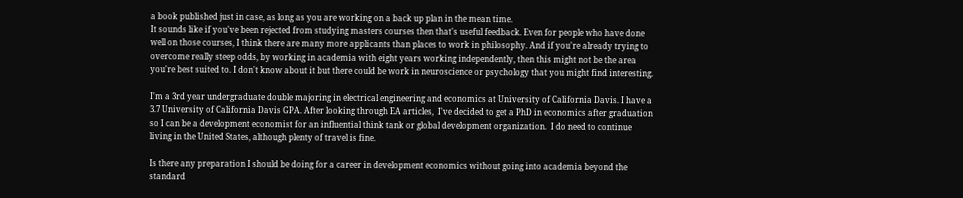a book published just in case, as long as you are working on a back up plan in the mean time.
It sounds like if you've been rejected from studying masters courses then that's useful feedback. Even for people who have done well on those courses, I think there are many more applicants than places to work in philosophy. And if you're already trying to overcome really steep odds, by working in academia with eight years working independently, then this might not be the area you're best suited to. I don't know about it but there could be work in neuroscience or psychology that you might find interesting.

I'm a 3rd year undergraduate double majoring in electrical engineering and economics at University of California Davis. I have a 3.7 University of California Davis GPA. After looking through EA articles,  I've decided to get a PhD in economics after graduation so I can be a development economist for an influential think tank or global development organization.  I do need to continue living in the United States, although plenty of travel is fine.

Is there any preparation I should be doing for a career in development economics without going into academia beyond the standard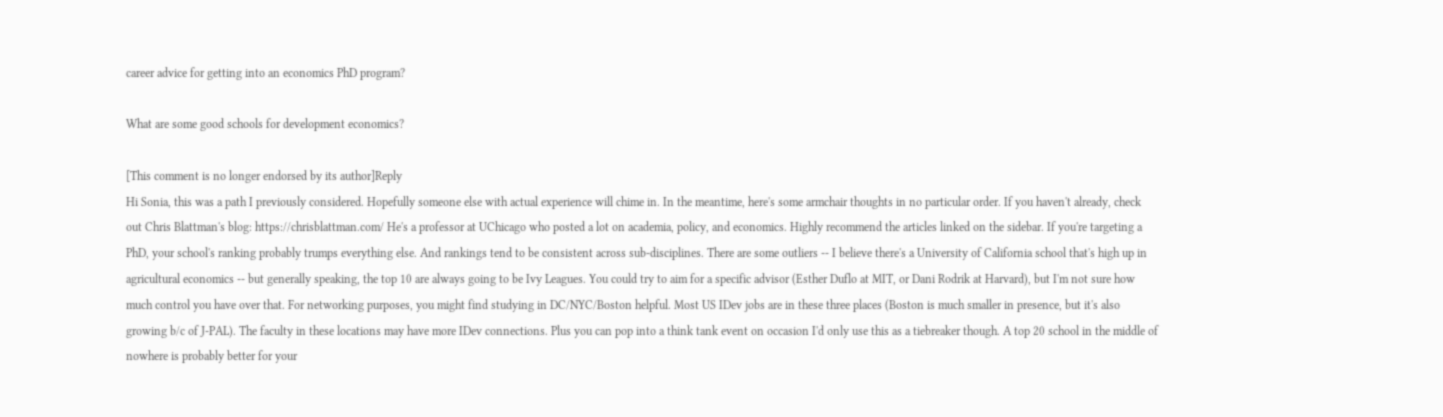career advice for getting into an economics PhD program?

What are some good schools for development economics?

[This comment is no longer endorsed by its author]Reply
Hi Sonia, this was a path I previously considered. Hopefully someone else with actual experience will chime in. In the meantime, here's some armchair thoughts in no particular order. If you haven't already, check out Chris Blattman's blog: https://chrisblattman.com/ He's a professor at UChicago who posted a lot on academia, policy, and economics. Highly recommend the articles linked on the sidebar. If you're targeting a PhD, your school's ranking probably trumps everything else. And rankings tend to be consistent across sub-disciplines. There are some outliers -- I believe there's a University of California school that's high up in agricultural economics -- but generally speaking, the top 10 are always going to be Ivy Leagues. You could try to aim for a specific advisor (Esther Duflo at MIT, or Dani Rodrik at Harvard), but I'm not sure how much control you have over that. For networking purposes, you might find studying in DC/NYC/Boston helpful. Most US IDev jobs are in these three places (Boston is much smaller in presence, but it's also growing b/c of J-PAL). The faculty in these locations may have more IDev connections. Plus you can pop into a think tank event on occasion I'd only use this as a tiebreaker though. A top 20 school in the middle of nowhere is probably better for your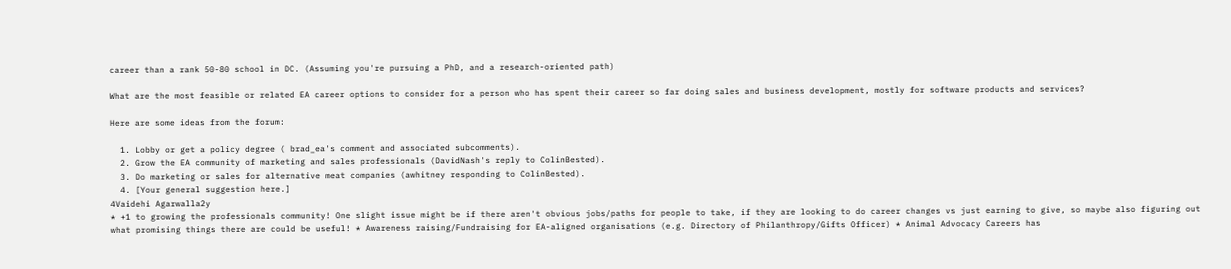career than a rank 50-80 school in DC. (Assuming you're pursuing a PhD, and a research-oriented path)

What are the most feasible or related EA career options to consider for a person who has spent their career so far doing sales and business development, mostly for software products and services?

Here are some ideas from the forum:

  1. Lobby or get a policy degree ( brad_ea's comment and associated subcomments).
  2. Grow the EA community of marketing and sales professionals (DavidNash's reply to ColinBested).
  3. Do marketing or sales for alternative meat companies (awhitney responding to ColinBested).
  4. [Your general suggestion here.]
4Vaidehi Agarwalla2y
* +1 to growing the professionals community! One slight issue might be if there aren't obvious jobs/paths for people to take, if they are looking to do career changes vs just earning to give, so maybe also figuring out what promising things there are could be useful! * Awareness raising/Fundraising for EA-aligned organisations (e.g. Directory of Philanthropy/Gifts Officer) * Animal Advocacy Careers has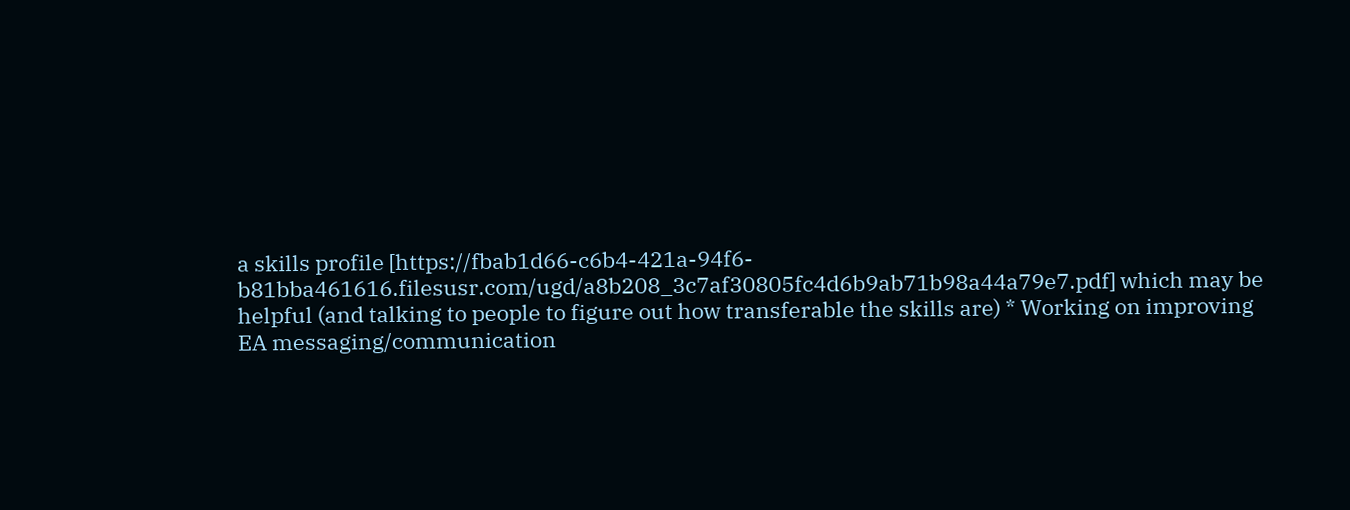a skills profile [https://fbab1d66-c6b4-421a-94f6-b81bba461616.filesusr.com/ugd/a8b208_3c7af30805fc4d6b9ab71b98a44a79e7.pdf] which may be helpful (and talking to people to figure out how transferable the skills are) * Working on improving EA messaging/communication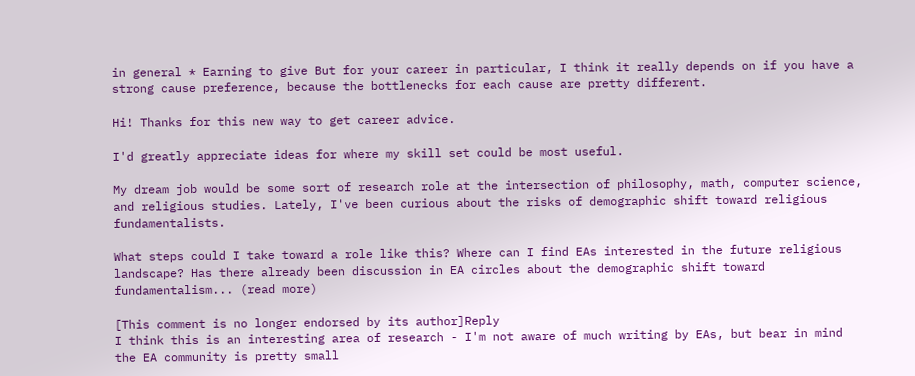in general * Earning to give But for your career in particular, I think it really depends on if you have a strong cause preference, because the bottlenecks for each cause are pretty different.

Hi! Thanks for this new way to get career advice.

I'd greatly appreciate ideas for where my skill set could be most useful.

My dream job would be some sort of research role at the intersection of philosophy, math, computer science, and religious studies. Lately, I've been curious about the risks of demographic shift toward religious fundamentalists.

What steps could I take toward a role like this? Where can I find EAs interested in the future religious landscape? Has there already been discussion in EA circles about the demographic shift toward fundamentalism... (read more)

[This comment is no longer endorsed by its author]Reply
I think this is an interesting area of research - I'm not aware of much writing by EAs, but bear in mind the EA community is pretty small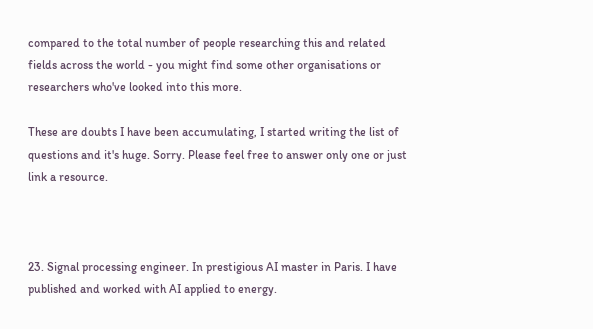compared to the total number of people researching this and related fields across the world - you might find some other organisations or researchers who've looked into this more.

These are doubts I have been accumulating, I started writing the list of questions and it's huge. Sorry. Please feel free to answer only one or just link a resource.



23. Signal processing engineer. In prestigious AI master in Paris. I have published and worked with AI applied to energy.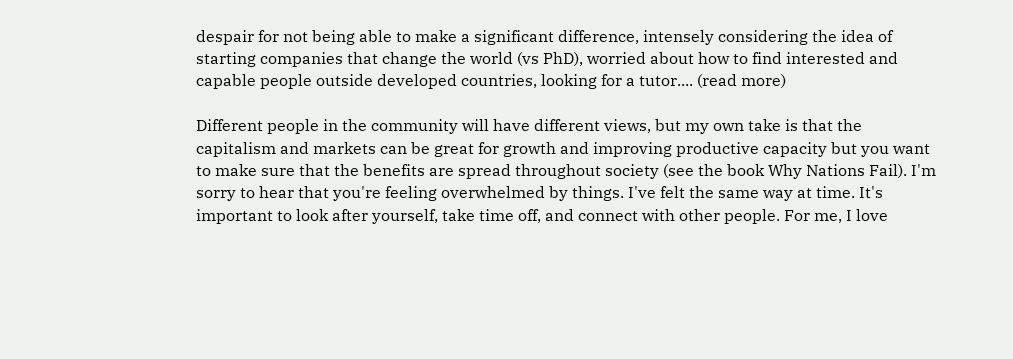despair for not being able to make a significant difference, intensely considering the idea of starting companies that change the world (vs PhD), worried about how to find interested and capable people outside developed countries, looking for a tutor.... (read more)

Different people in the community will have different views, but my own take is that the capitalism and markets can be great for growth and improving productive capacity but you want to make sure that the benefits are spread throughout society (see the book Why Nations Fail). I'm sorry to hear that you're feeling overwhelmed by things. I've felt the same way at time. It's important to look after yourself, take time off, and connect with other people. For me, I love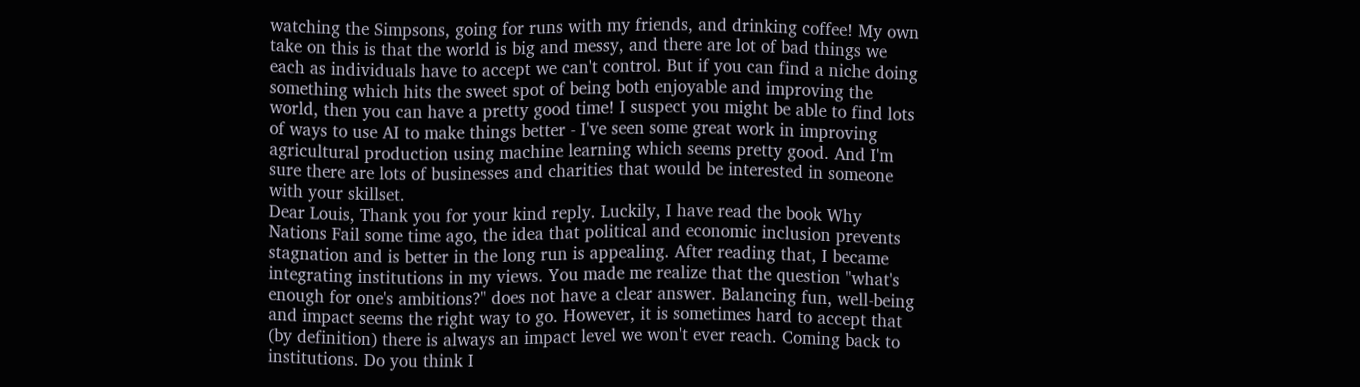watching the Simpsons, going for runs with my friends, and drinking coffee! My own take on this is that the world is big and messy, and there are lot of bad things we each as individuals have to accept we can't control. But if you can find a niche doing something which hits the sweet spot of being both enjoyable and improving the world, then you can have a pretty good time! I suspect you might be able to find lots of ways to use AI to make things better - I've seen some great work in improving agricultural production using machine learning which seems pretty good. And I'm sure there are lots of businesses and charities that would be interested in someone with your skillset.
Dear Louis, Thank you for your kind reply. Luckily, I have read the book Why Nations Fail some time ago, the idea that political and economic inclusion prevents stagnation and is better in the long run is appealing. After reading that, I became integrating institutions in my views. You made me realize that the question "what's enough for one's ambitions?" does not have a clear answer. Balancing fun, well-being and impact seems the right way to go. However, it is sometimes hard to accept that (by definition) there is always an impact level we won't ever reach. Coming back to institutions. Do you think I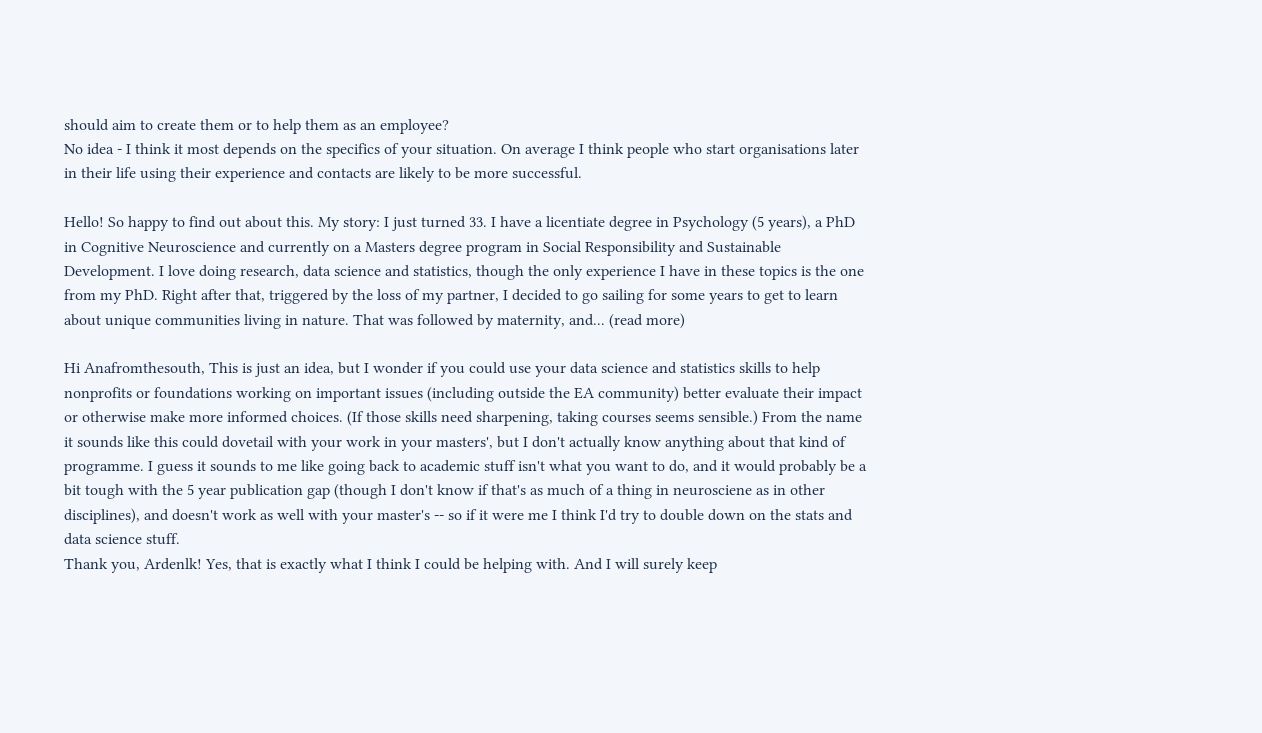should aim to create them or to help them as an employee?
No idea - I think it most depends on the specifics of your situation. On average I think people who start organisations later in their life using their experience and contacts are likely to be more successful.

Hello! So happy to find out about this. My story: I just turned 33. I have a licentiate degree in Psychology (5 years), a PhD in Cognitive Neuroscience and currently on a Masters degree program in Social Responsibility and Sustainable Development. I love doing research, data science and statistics, though the only experience I have in these topics is the one from my PhD. Right after that, triggered by the loss of my partner, I decided to go sailing for some years to get to learn about unique communities living in nature. That was followed by maternity, and... (read more)

Hi Anafromthesouth, This is just an idea, but I wonder if you could use your data science and statistics skills to help nonprofits or foundations working on important issues (including outside the EA community) better evaluate their impact or otherwise make more informed choices. (If those skills need sharpening, taking courses seems sensible.) From the name it sounds like this could dovetail with your work in your masters', but I don't actually know anything about that kind of programme. I guess it sounds to me like going back to academic stuff isn't what you want to do, and it would probably be a bit tough with the 5 year publication gap (though I don't know if that's as much of a thing in neurosciene as in other disciplines), and doesn't work as well with your master's -- so if it were me I think I'd try to double down on the stats and data science stuff.
Thank you, Ardenlk! Yes, that is exactly what I think I could be helping with. And I will surely keep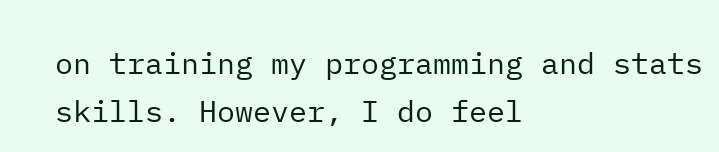on training my programming and stats skills. However, I do feel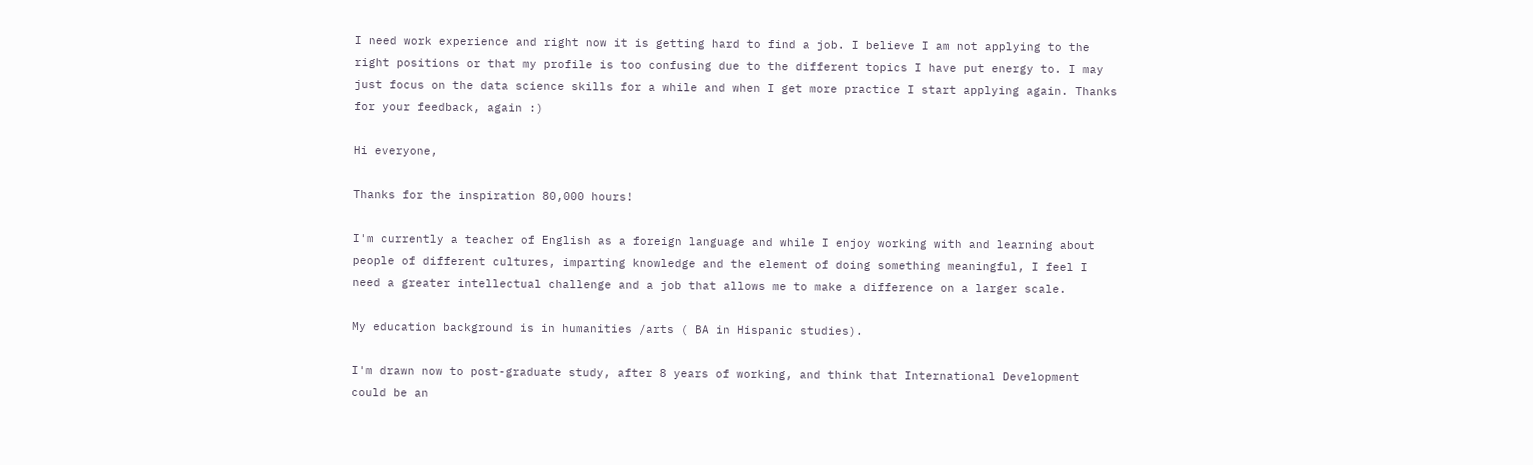I need work experience and right now it is getting hard to find a job. I believe I am not applying to the right positions or that my profile is too confusing due to the different topics I have put energy to. I may just focus on the data science skills for a while and when I get more practice I start applying again. Thanks for your feedback, again :)

Hi everyone,

Thanks for the inspiration 80,000 hours!

I'm currently a teacher of English as a foreign language and while I enjoy working with and learning about people of different cultures, imparting knowledge and the element of doing something meaningful, I feel I need a greater intellectual challenge and a job that allows me to make a difference on a larger scale.

My education background is in humanities /arts ( BA in Hispanic studies).

I'm drawn now to post-graduate study, after 8 years of working, and think that International Development could be an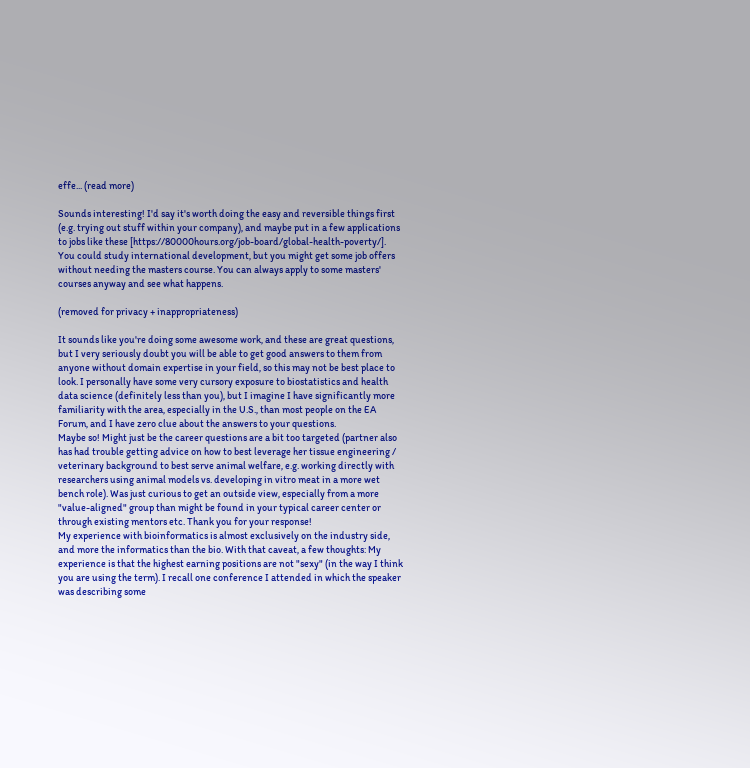effe... (read more)

Sounds interesting! I'd say it's worth doing the easy and reversible things first (e.g. trying out stuff within your company), and maybe put in a few applications to jobs like these [https://80000hours.org/job-board/global-health-poverty/]. You could study international development, but you might get some job offers without needing the masters course. You can always apply to some masters' courses anyway and see what happens.

(removed for privacy + inappropriateness)

It sounds like you're doing some awesome work, and these are great questions, but I very seriously doubt you will be able to get good answers to them from anyone without domain expertise in your field, so this may not be best place to look. I personally have some very cursory exposure to biostatistics and health data science (definitely less than you), but I imagine I have significantly more familiarity with the area, especially in the U.S., than most people on the EA Forum, and I have zero clue about the answers to your questions.
Maybe so! Might just be the career questions are a bit too targeted (partner also has had trouble getting advice on how to best leverage her tissue engineering / veterinary background to best serve animal welfare, e.g. working directly with researchers using animal models vs. developing in vitro meat in a more wet bench role). Was just curious to get an outside view, especially from a more "value-aligned" group than might be found in your typical career center or through existing mentors etc. Thank you for your response!
My experience with bioinformatics is almost exclusively on the industry side, and more the informatics than the bio. With that caveat, a few thoughts: My experience is that the highest earning positions are not "sexy" (in the way I think you are using the term). I recall one conference I attended in which the speaker was describing some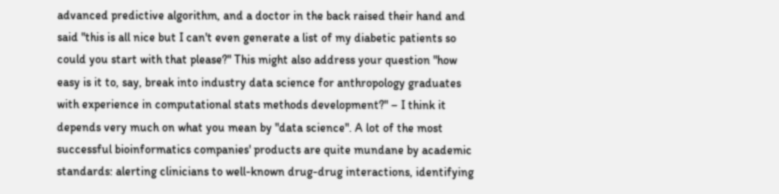advanced predictive algorithm, and a doctor in the back raised their hand and said "this is all nice but I can't even generate a list of my diabetic patients so could you start with that please?" This might also address your question "how easy is it to, say, break into industry data science for anthropology graduates with experience in computational stats methods development?" – I think it depends very much on what you mean by "data science". A lot of the most successful bioinformatics companies' products are quite mundane by academic standards: alerting clinicians to well-known drug-drug interactions, identifying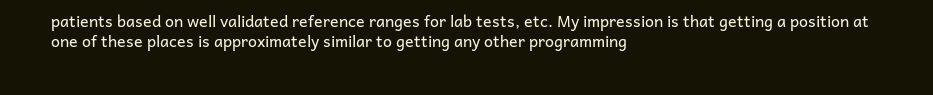patients based on well validated reference ranges for lab tests, etc. My impression is that getting a position at one of these places is approximately similar to getting any other programming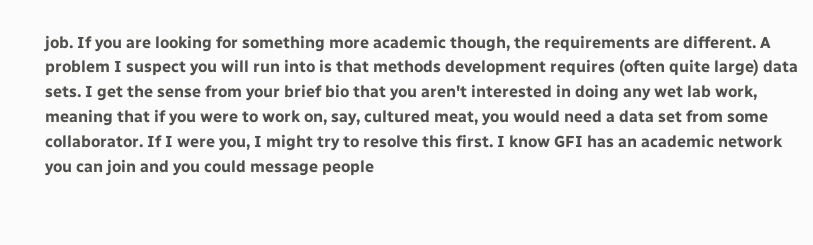job. If you are looking for something more academic though, the requirements are different. A problem I suspect you will run into is that methods development requires (often quite large) data sets. I get the sense from your brief bio that you aren't interested in doing any wet lab work, meaning that if you were to work on, say, cultured meat, you would need a data set from some collaborator. If I were you, I might try to resolve this first. I know GFI has an academic network you can join and you could message people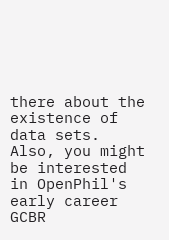there about the existence of data sets. Also, you might be interested in OpenPhil's early career GCBR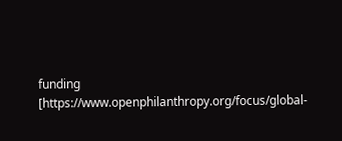funding [https://www.openphilanthropy.org/focus/global-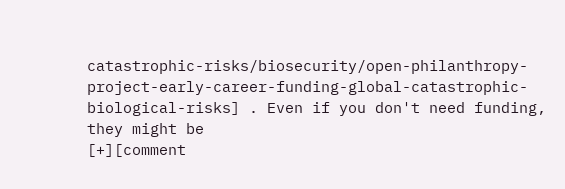catastrophic-risks/biosecurity/open-philanthropy-project-early-career-funding-global-catastrophic-biological-risks] . Even if you don't need funding, they might be
[+][comment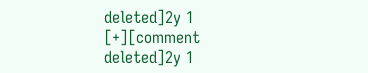deleted]2y 1
[+][comment deleted]2y 1